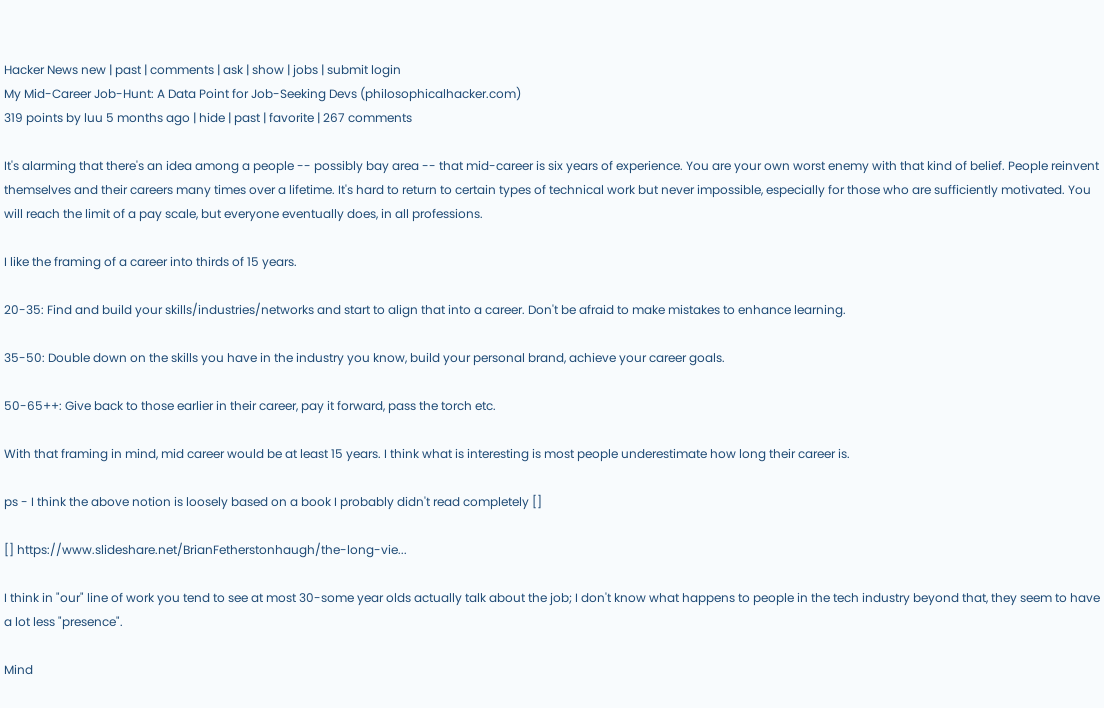Hacker News new | past | comments | ask | show | jobs | submit login
My Mid-Career Job-Hunt: A Data Point for Job-Seeking Devs (philosophicalhacker.com)
319 points by luu 5 months ago | hide | past | favorite | 267 comments

It's alarming that there's an idea among a people -- possibly bay area -- that mid-career is six years of experience. You are your own worst enemy with that kind of belief. People reinvent themselves and their careers many times over a lifetime. It's hard to return to certain types of technical work but never impossible, especially for those who are sufficiently motivated. You will reach the limit of a pay scale, but everyone eventually does, in all professions.

I like the framing of a career into thirds of 15 years.

20-35: Find and build your skills/industries/networks and start to align that into a career. Don't be afraid to make mistakes to enhance learning.

35-50: Double down on the skills you have in the industry you know, build your personal brand, achieve your career goals.

50-65++: Give back to those earlier in their career, pay it forward, pass the torch etc.

With that framing in mind, mid career would be at least 15 years. I think what is interesting is most people underestimate how long their career is.

ps - I think the above notion is loosely based on a book I probably didn't read completely []

[] https://www.slideshare.net/BrianFetherstonhaugh/the-long-vie...

I think in "our" line of work you tend to see at most 30-some year olds actually talk about the job; I don't know what happens to people in the tech industry beyond that, they seem to have a lot less "presence".

Mind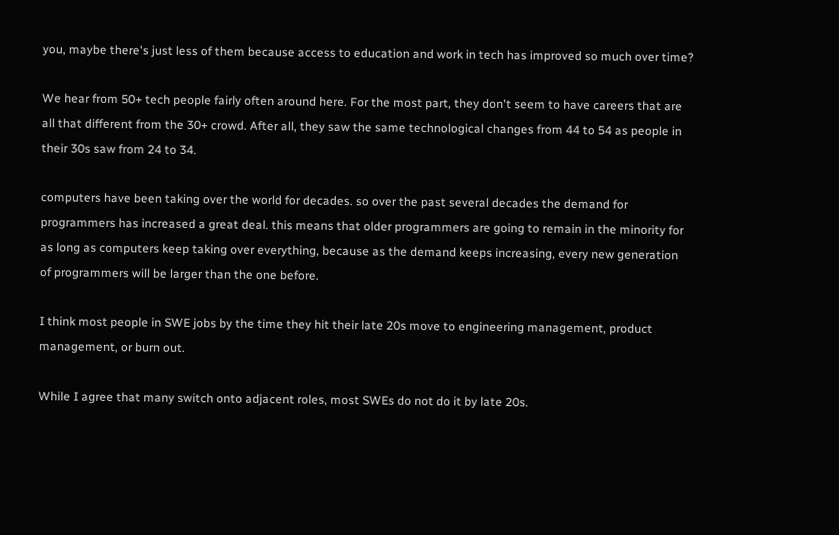you, maybe there's just less of them because access to education and work in tech has improved so much over time?

We hear from 50+ tech people fairly often around here. For the most part, they don't seem to have careers that are all that different from the 30+ crowd. After all, they saw the same technological changes from 44 to 54 as people in their 30s saw from 24 to 34.

computers have been taking over the world for decades. so over the past several decades the demand for programmers has increased a great deal. this means that older programmers are going to remain in the minority for as long as computers keep taking over everything, because as the demand keeps increasing, every new generation of programmers will be larger than the one before.

I think most people in SWE jobs by the time they hit their late 20s move to engineering management, product management, or burn out.

While I agree that many switch onto adjacent roles, most SWEs do not do it by late 20s.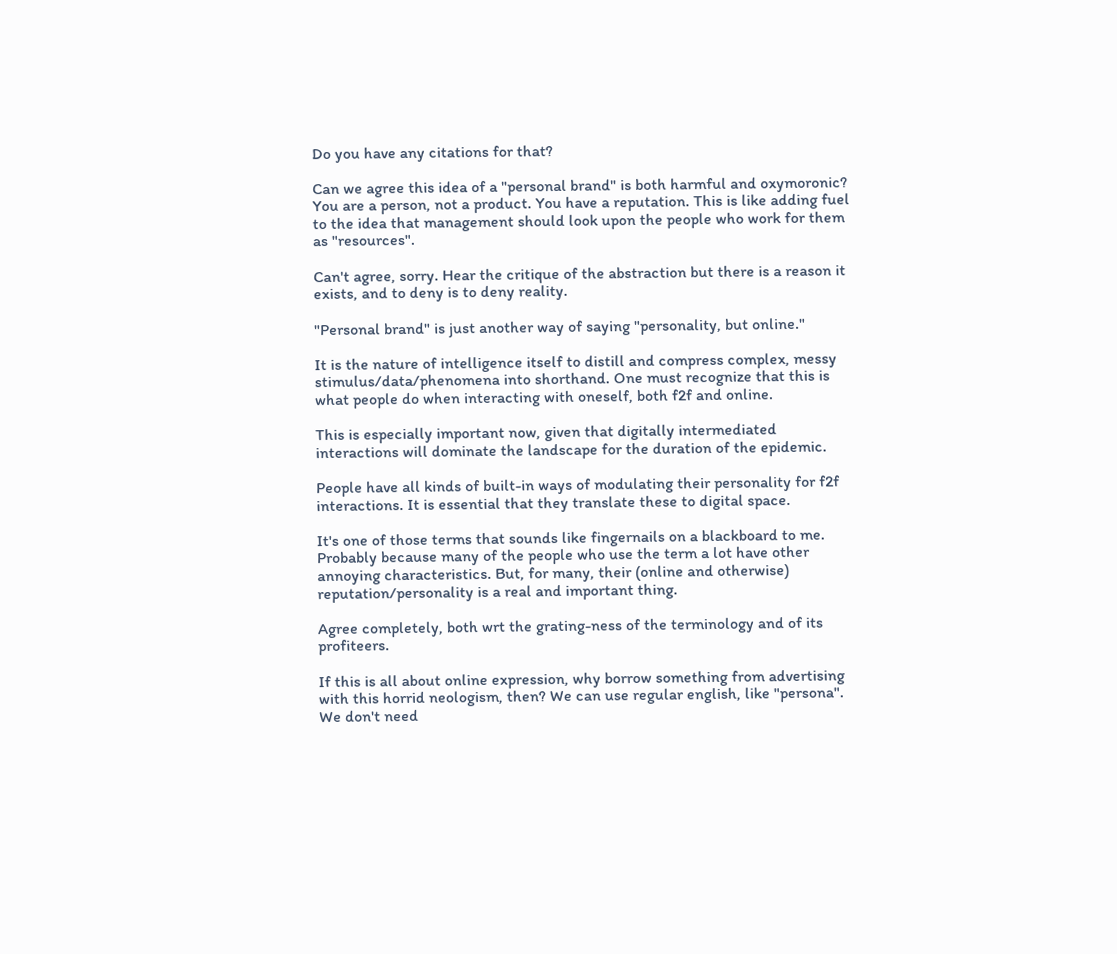Do you have any citations for that?

Can we agree this idea of a "personal brand" is both harmful and oxymoronic? You are a person, not a product. You have a reputation. This is like adding fuel to the idea that management should look upon the people who work for them as "resources".

Can't agree, sorry. Hear the critique of the abstraction but there is a reason it exists, and to deny is to deny reality.

"Personal brand" is just another way of saying "personality, but online."

It is the nature of intelligence itself to distill and compress complex, messy stimulus/data/phenomena into shorthand. One must recognize that this is what people do when interacting with oneself, both f2f and online.

This is especially important now, given that digitally intermediated interactions will dominate the landscape for the duration of the epidemic.

People have all kinds of built-in ways of modulating their personality for f2f interactions. It is essential that they translate these to digital space.

It's one of those terms that sounds like fingernails on a blackboard to me. Probably because many of the people who use the term a lot have other annoying characteristics. But, for many, their (online and otherwise) reputation/personality is a real and important thing.

Agree completely, both wrt the grating-ness of the terminology and of its profiteers.

If this is all about online expression, why borrow something from advertising with this horrid neologism, then? We can use regular english, like "persona". We don't need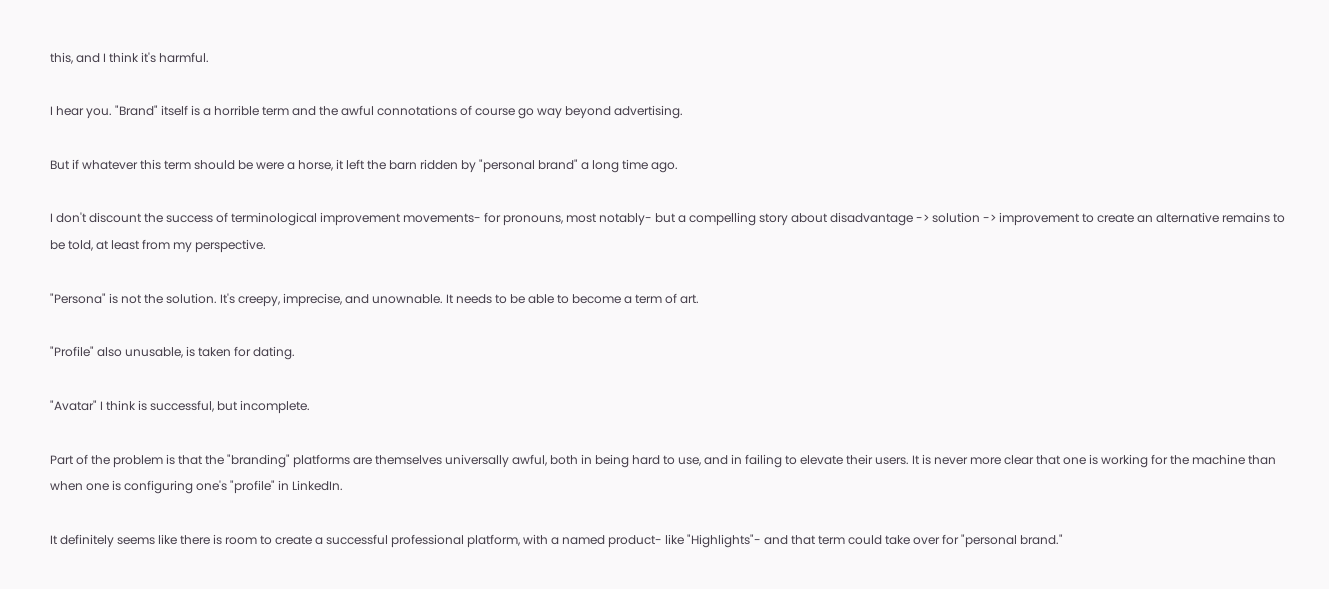this, and I think it's harmful.

I hear you. "Brand" itself is a horrible term and the awful connotations of course go way beyond advertising.

But if whatever this term should be were a horse, it left the barn ridden by "personal brand" a long time ago.

I don't discount the success of terminological improvement movements- for pronouns, most notably- but a compelling story about disadvantage -> solution -> improvement to create an alternative remains to be told, at least from my perspective.

"Persona" is not the solution. It's creepy, imprecise, and unownable. It needs to be able to become a term of art.

"Profile" also unusable, is taken for dating.

"Avatar" I think is successful, but incomplete.

Part of the problem is that the "branding" platforms are themselves universally awful, both in being hard to use, and in failing to elevate their users. It is never more clear that one is working for the machine than when one is configuring one's "profile" in LinkedIn.

It definitely seems like there is room to create a successful professional platform, with a named product- like "Highlights"- and that term could take over for "personal brand."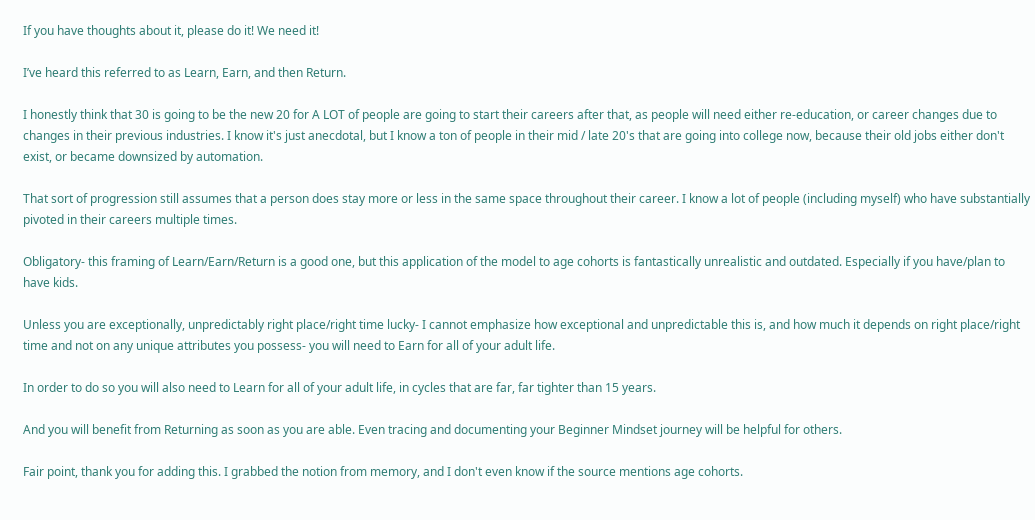If you have thoughts about it, please do it! We need it!

I’ve heard this referred to as Learn, Earn, and then Return.

I honestly think that 30 is going to be the new 20 for A LOT of people are going to start their careers after that, as people will need either re-education, or career changes due to changes in their previous industries. I know it's just anecdotal, but I know a ton of people in their mid / late 20's that are going into college now, because their old jobs either don't exist, or became downsized by automation.

That sort of progression still assumes that a person does stay more or less in the same space throughout their career. I know a lot of people (including myself) who have substantially pivoted in their careers multiple times.

Obligatory- this framing of Learn/Earn/Return is a good one, but this application of the model to age cohorts is fantastically unrealistic and outdated. Especially if you have/plan to have kids.

Unless you are exceptionally, unpredictably right place/right time lucky- I cannot emphasize how exceptional and unpredictable this is, and how much it depends on right place/right time and not on any unique attributes you possess- you will need to Earn for all of your adult life.

In order to do so you will also need to Learn for all of your adult life, in cycles that are far, far tighter than 15 years.

And you will benefit from Returning as soon as you are able. Even tracing and documenting your Beginner Mindset journey will be helpful for others.

Fair point, thank you for adding this. I grabbed the notion from memory, and I don't even know if the source mentions age cohorts.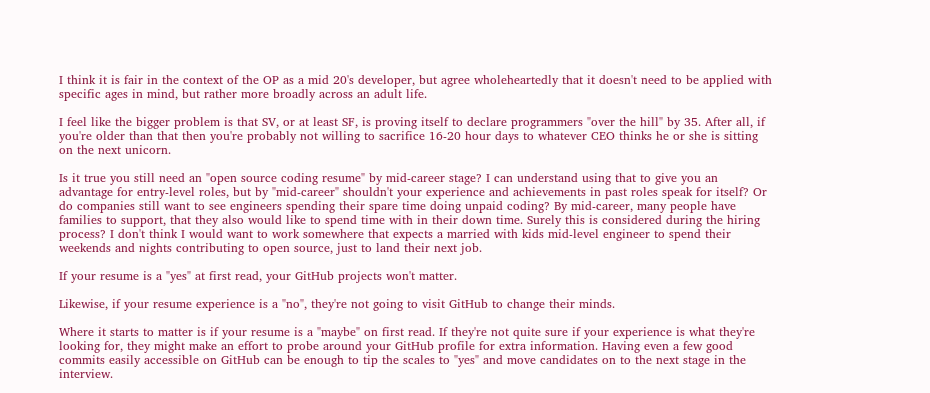I think it is fair in the context of the OP as a mid 20's developer, but agree wholeheartedly that it doesn't need to be applied with specific ages in mind, but rather more broadly across an adult life.

I feel like the bigger problem is that SV, or at least SF, is proving itself to declare programmers "over the hill" by 35. After all, if you're older than that then you're probably not willing to sacrifice 16-20 hour days to whatever CEO thinks he or she is sitting on the next unicorn.

Is it true you still need an "open source coding resume" by mid-career stage? I can understand using that to give you an advantage for entry-level roles, but by "mid-career" shouldn't your experience and achievements in past roles speak for itself? Or do companies still want to see engineers spending their spare time doing unpaid coding? By mid-career, many people have families to support, that they also would like to spend time with in their down time. Surely this is considered during the hiring process? I don't think I would want to work somewhere that expects a married with kids mid-level engineer to spend their weekends and nights contributing to open source, just to land their next job.

If your resume is a "yes" at first read, your GitHub projects won't matter.

Likewise, if your resume experience is a "no", they're not going to visit GitHub to change their minds.

Where it starts to matter is if your resume is a "maybe" on first read. If they're not quite sure if your experience is what they're looking for, they might make an effort to probe around your GitHub profile for extra information. Having even a few good commits easily accessible on GitHub can be enough to tip the scales to "yes" and move candidates on to the next stage in the interview.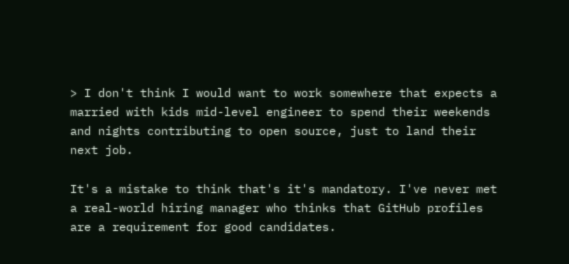> I don't think I would want to work somewhere that expects a married with kids mid-level engineer to spend their weekends and nights contributing to open source, just to land their next job.

It's a mistake to think that's it's mandatory. I've never met a real-world hiring manager who thinks that GitHub profiles are a requirement for good candidates.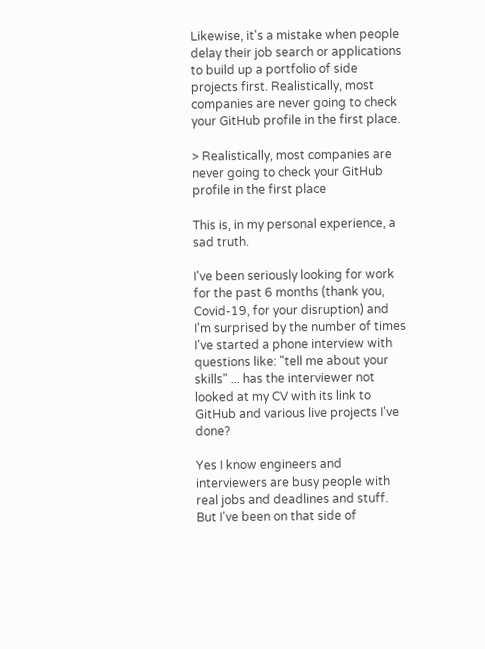Likewise, it's a mistake when people delay their job search or applications to build up a portfolio of side projects first. Realistically, most companies are never going to check your GitHub profile in the first place.

> Realistically, most companies are never going to check your GitHub profile in the first place

This is, in my personal experience, a sad truth.

I've been seriously looking for work for the past 6 months (thank you, Covid-19, for your disruption) and I'm surprised by the number of times I've started a phone interview with questions like: "tell me about your skills" ... has the interviewer not looked at my CV with its link to GitHub and various live projects I've done?

Yes I know engineers and interviewers are busy people with real jobs and deadlines and stuff. But I've been on that side of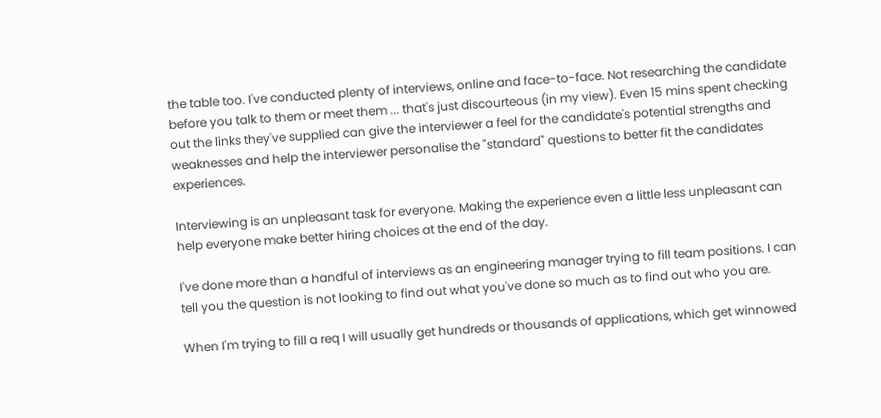the table too. I've conducted plenty of interviews, online and face-to-face. Not researching the candidate before you talk to them or meet them ... that's just discourteous (in my view). Even 15 mins spent checking out the links they've supplied can give the interviewer a feel for the candidate's potential strengths and weaknesses and help the interviewer personalise the "standard" questions to better fit the candidates experiences.

Interviewing is an unpleasant task for everyone. Making the experience even a little less unpleasant can help everyone make better hiring choices at the end of the day.

I've done more than a handful of interviews as an engineering manager trying to fill team positions. I can tell you the question is not looking to find out what you've done so much as to find out who you are.

When I'm trying to fill a req I will usually get hundreds or thousands of applications, which get winnowed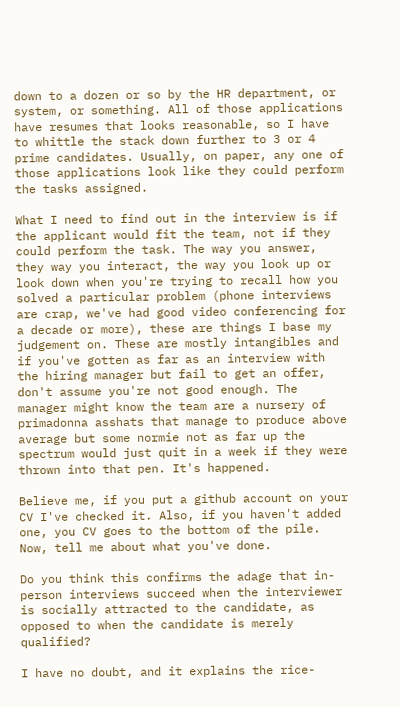down to a dozen or so by the HR department, or system, or something. All of those applications have resumes that looks reasonable, so I have to whittle the stack down further to 3 or 4 prime candidates. Usually, on paper, any one of those applications look like they could perform the tasks assigned.

What I need to find out in the interview is if the applicant would fit the team, not if they could perform the task. The way you answer, they way you interact, the way you look up or look down when you're trying to recall how you solved a particular problem (phone interviews are crap, we've had good video conferencing for a decade or more), these are things I base my judgement on. These are mostly intangibles and if you've gotten as far as an interview with the hiring manager but fail to get an offer, don't assume you're not good enough. The manager might know the team are a nursery of primadonna asshats that manage to produce above average but some normie not as far up the spectrum would just quit in a week if they were thrown into that pen. It's happened.

Believe me, if you put a github account on your CV I've checked it. Also, if you haven't added one, you CV goes to the bottom of the pile. Now, tell me about what you've done.

Do you think this confirms the adage that in-person interviews succeed when the interviewer is socially attracted to the candidate, as opposed to when the candidate is merely qualified?

I have no doubt, and it explains the rice-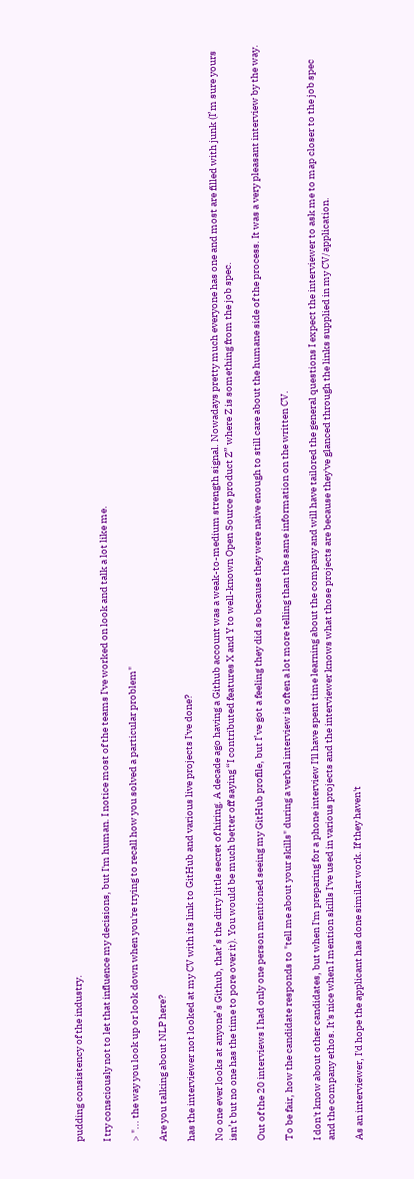pudding consistency of the industry.

I try consciously not to let that influence my decisions, but I'm human. I notice most of the teams I've worked on look and talk a lot like me.

> "... the way you look up or look down when you're trying to recall how you solved a particular problem"

Are you talking about NLP here?

has the interviewer not looked at my CV with its link to GitHub and various live projects I've done?

No one ever looks at anyone’s Github, that’s the dirty little secret of hiring. A decade ago having a Github account was a weak-to-medium strength signal. Nowadays pretty much everyone has one and most are filled with junk (I’m sure yours isn’t but no one has the time to pore over it). You would be much better off saying “I contributed features X and Y to well-known Open Source product Z” where Z is something from the job spec.

Out of the 20 interviews I had only one person mentioned seeing my GitHub profile, but I’ve got a feeling they did so because they were naive enough to still care about the humane side of the process. It was a very pleasant interview by the way.

To be fair, how the candidate responds to "tell me about your skills" during a verbal interview is often a lot more telling than the same information on the written CV.

I don't know about other candidates, but when I'm preparing for a phone interview I'll have spent time learning about the company and will have tailored the general questions I expect the interviewer to ask me to map closer to the job spec and the company ethos. It's nice when I mention skills I've used in various projects and the interviewer knows what those projects are because they've glanced through the links supplied in my CV/application.

As an interviewer, I'd hope the applicant has done similar work. If they haven't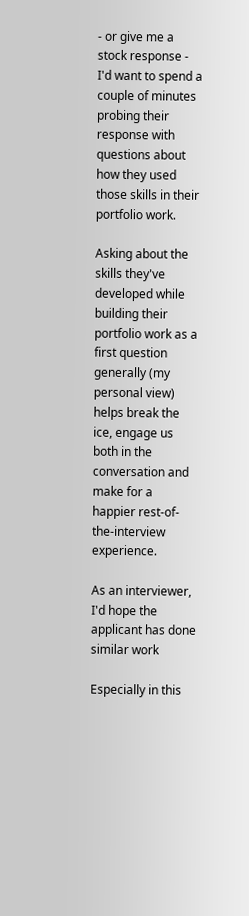- or give me a stock response - I'd want to spend a couple of minutes probing their response with questions about how they used those skills in their portfolio work.

Asking about the skills they've developed while building their portfolio work as a first question generally (my personal view) helps break the ice, engage us both in the conversation and make for a happier rest-of-the-interview experience.

As an interviewer, I'd hope the applicant has done similar work

Especially in this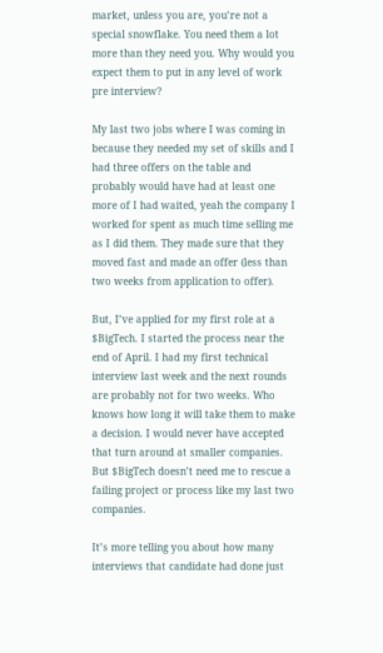market, unless you are, you’re not a special snowflake. You need them a lot more than they need you. Why would you expect them to put in any level of work pre interview?

My last two jobs where I was coming in because they needed my set of skills and I had three offers on the table and probably would have had at least one more of I had waited, yeah the company I worked for spent as much time selling me as I did them. They made sure that they moved fast and made an offer (less than two weeks from application to offer).

But, I’ve applied for my first role at a $BigTech. I started the process near the end of April. I had my first technical interview last week and the next rounds are probably not for two weeks. Who knows how long it will take them to make a decision. I would never have accepted that turn around at smaller companies. But $BigTech doesn’t need me to rescue a failing project or process like my last two companies.

It’s more telling you about how many interviews that candidate had done just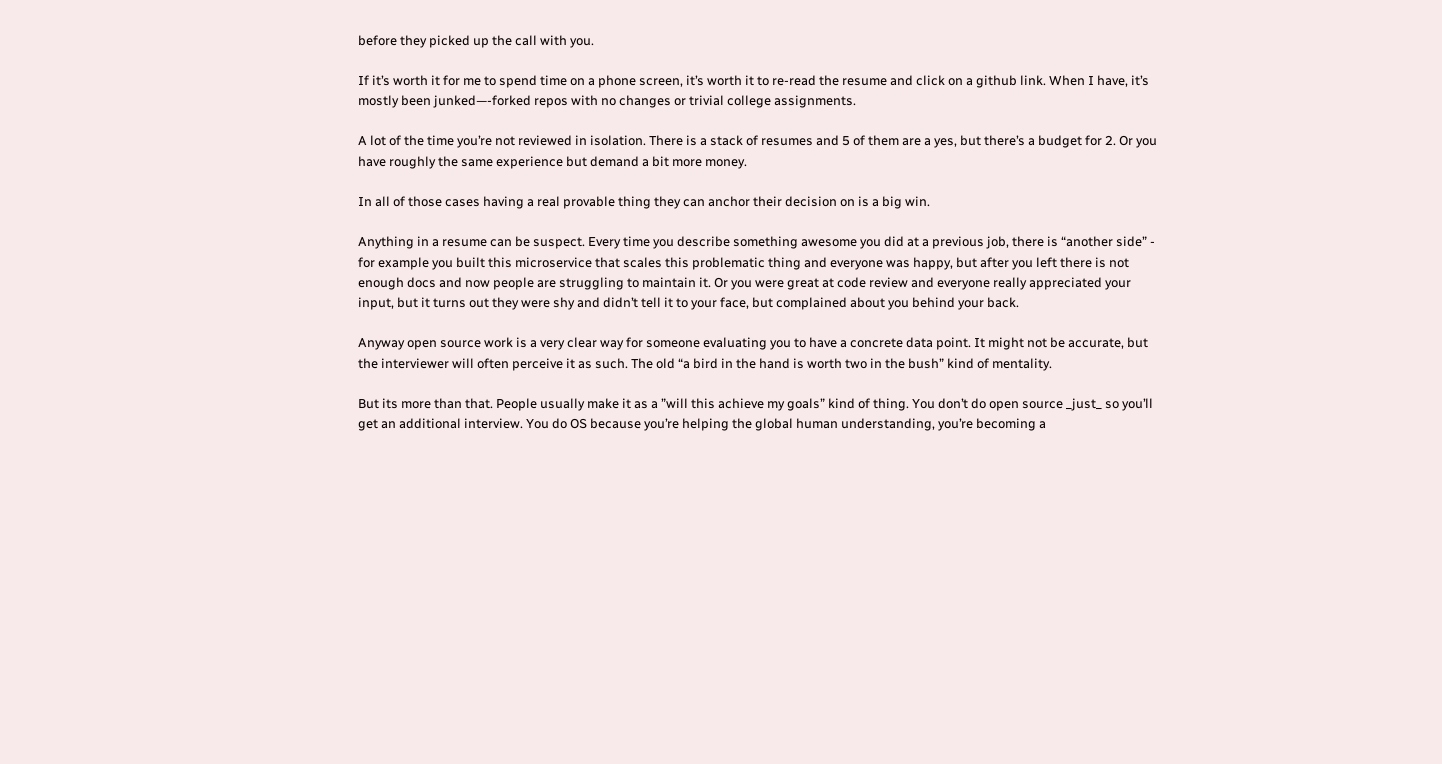before they picked up the call with you.

If it’s worth it for me to spend time on a phone screen, it’s worth it to re-read the resume and click on a github link. When I have, it’s mostly been junked—-forked repos with no changes or trivial college assignments.

A lot of the time you’re not reviewed in isolation. There is a stack of resumes and 5 of them are a yes, but there’s a budget for 2. Or you have roughly the same experience but demand a bit more money.

In all of those cases having a real provable thing they can anchor their decision on is a big win.

Anything in a resume can be suspect. Every time you describe something awesome you did at a previous job, there is “another side” - for example you built this microservice that scales this problematic thing and everyone was happy, but after you left there is not enough docs and now people are struggling to maintain it. Or you were great at code review and everyone really appreciated your input, but it turns out they were shy and didn’t tell it to your face, but complained about you behind your back.

Anyway open source work is a very clear way for someone evaluating you to have a concrete data point. It might not be accurate, but the interviewer will often perceive it as such. The old “a bird in the hand is worth two in the bush” kind of mentality.

But its more than that. People usually make it as a ”will this achieve my goals” kind of thing. You don’t do open source _just_ so you’ll get an additional interview. You do OS because you’re helping the global human understanding, you’re becoming a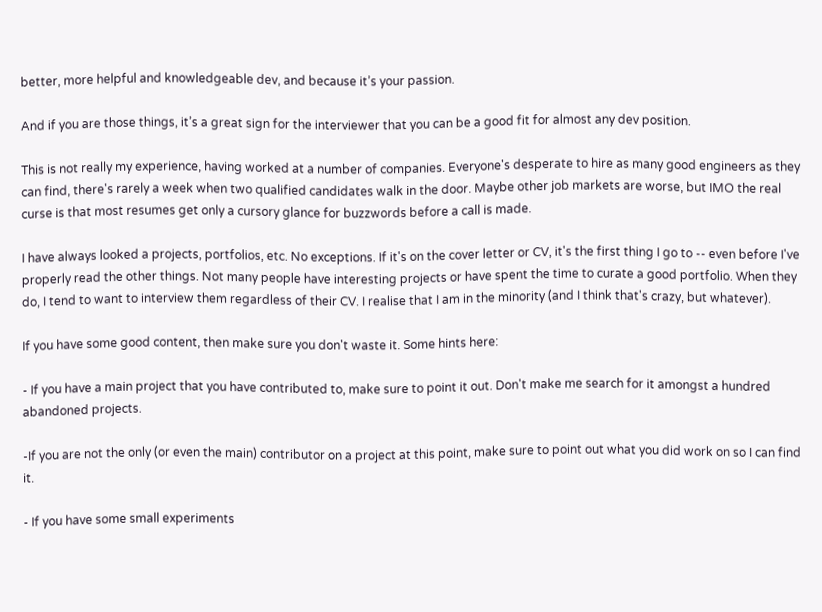better, more helpful and knowledgeable dev, and because it’s your passion.

And if you are those things, it’s a great sign for the interviewer that you can be a good fit for almost any dev position.

This is not really my experience, having worked at a number of companies. Everyone's desperate to hire as many good engineers as they can find, there's rarely a week when two qualified candidates walk in the door. Maybe other job markets are worse, but IMO the real curse is that most resumes get only a cursory glance for buzzwords before a call is made.

I have always looked a projects, portfolios, etc. No exceptions. If it's on the cover letter or CV, it's the first thing I go to -- even before I've properly read the other things. Not many people have interesting projects or have spent the time to curate a good portfolio. When they do, I tend to want to interview them regardless of their CV. I realise that I am in the minority (and I think that's crazy, but whatever).

If you have some good content, then make sure you don't waste it. Some hints here:

- If you have a main project that you have contributed to, make sure to point it out. Don't make me search for it amongst a hundred abandoned projects.

-If you are not the only (or even the main) contributor on a project at this point, make sure to point out what you did work on so I can find it.

- If you have some small experiments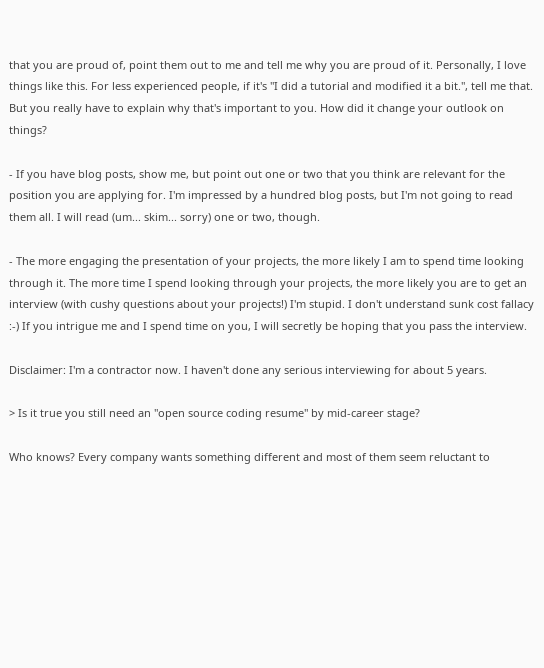that you are proud of, point them out to me and tell me why you are proud of it. Personally, I love things like this. For less experienced people, if it's "I did a tutorial and modified it a bit.", tell me that. But you really have to explain why that's important to you. How did it change your outlook on things?

- If you have blog posts, show me, but point out one or two that you think are relevant for the position you are applying for. I'm impressed by a hundred blog posts, but I'm not going to read them all. I will read (um... skim... sorry) one or two, though.

- The more engaging the presentation of your projects, the more likely I am to spend time looking through it. The more time I spend looking through your projects, the more likely you are to get an interview (with cushy questions about your projects!) I'm stupid. I don't understand sunk cost fallacy :-) If you intrigue me and I spend time on you, I will secretly be hoping that you pass the interview.

Disclaimer: I'm a contractor now. I haven't done any serious interviewing for about 5 years.

> Is it true you still need an "open source coding resume" by mid-career stage?

Who knows? Every company wants something different and most of them seem reluctant to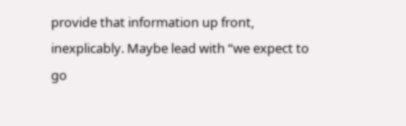provide that information up front, inexplicably. Maybe lead with “we expect to go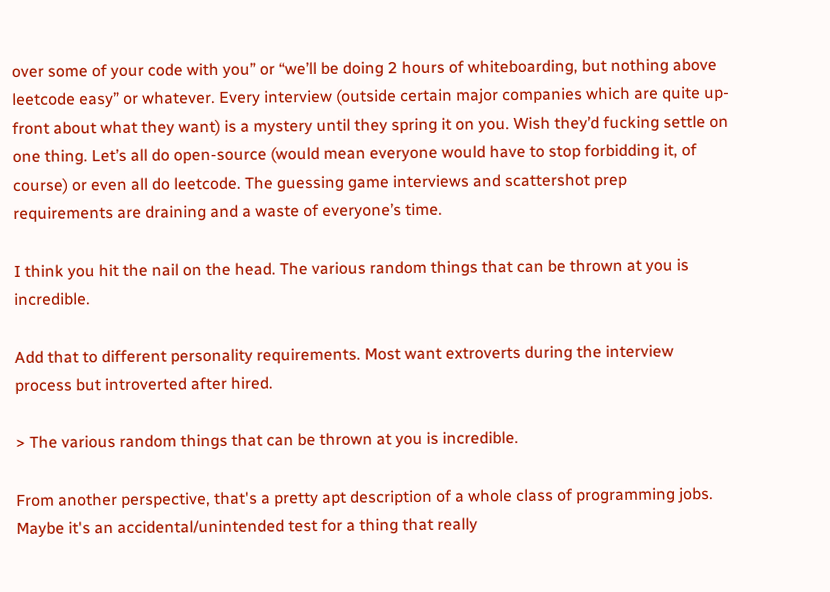over some of your code with you” or “we’ll be doing 2 hours of whiteboarding, but nothing above leetcode easy” or whatever. Every interview (outside certain major companies which are quite up-front about what they want) is a mystery until they spring it on you. Wish they’d fucking settle on one thing. Let’s all do open-source (would mean everyone would have to stop forbidding it, of course) or even all do leetcode. The guessing game interviews and scattershot prep requirements are draining and a waste of everyone’s time.

I think you hit the nail on the head. The various random things that can be thrown at you is incredible.

Add that to different personality requirements. Most want extroverts during the interview process but introverted after hired.

> The various random things that can be thrown at you is incredible.

From another perspective, that's a pretty apt description of a whole class of programming jobs. Maybe it's an accidental/unintended test for a thing that really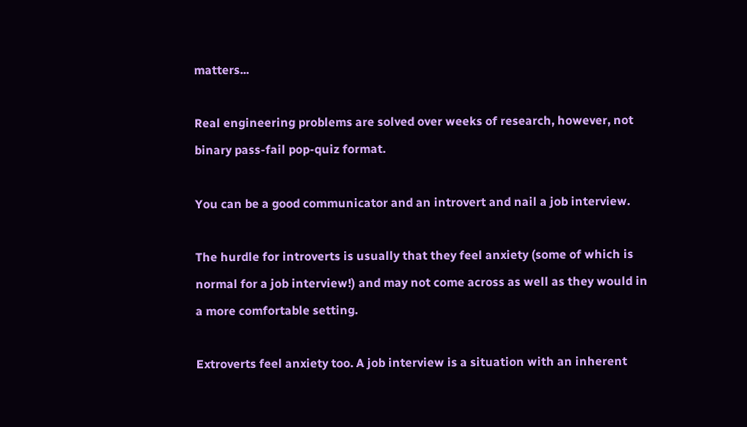matters...

Real engineering problems are solved over weeks of research, however, not binary pass-fail pop-quiz format.

You can be a good communicator and an introvert and nail a job interview.

The hurdle for introverts is usually that they feel anxiety (some of which is normal for a job interview!) and may not come across as well as they would in a more comfortable setting.

Extroverts feel anxiety too. A job interview is a situation with an inherent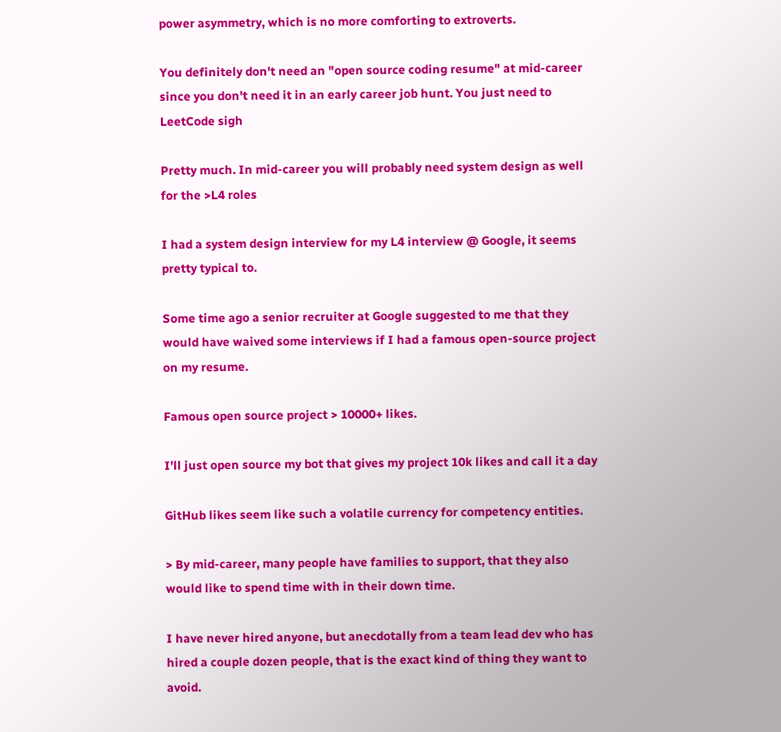power asymmetry, which is no more comforting to extroverts.

You definitely don't need an "open source coding resume" at mid-career since you don't need it in an early career job hunt. You just need to LeetCode sigh

Pretty much. In mid-career you will probably need system design as well for the >L4 roles

I had a system design interview for my L4 interview @ Google, it seems pretty typical to.

Some time ago a senior recruiter at Google suggested to me that they would have waived some interviews if I had a famous open-source project on my resume.

Famous open source project > 10000+ likes.

I'll just open source my bot that gives my project 10k likes and call it a day

GitHub likes seem like such a volatile currency for competency entities.

> By mid-career, many people have families to support, that they also would like to spend time with in their down time.

I have never hired anyone, but anecdotally from a team lead dev who has hired a couple dozen people, that is the exact kind of thing they want to avoid.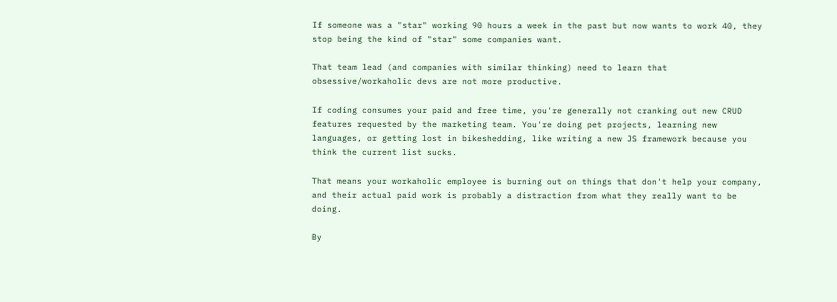If someone was a "star" working 90 hours a week in the past but now wants to work 40, they stop being the kind of "star" some companies want.

That team lead (and companies with similar thinking) need to learn that obsessive/workaholic devs are not more productive.

If coding consumes your paid and free time, you're generally not cranking out new CRUD features requested by the marketing team. You're doing pet projects, learning new languages, or getting lost in bikeshedding, like writing a new JS framework because you think the current list sucks.

That means your workaholic employee is burning out on things that don't help your company, and their actual paid work is probably a distraction from what they really want to be doing.

By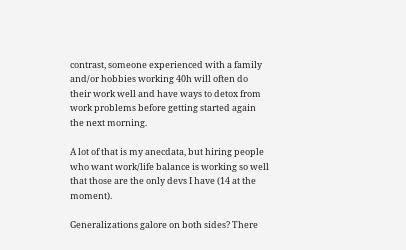contrast, someone experienced with a family and/or hobbies working 40h will often do their work well and have ways to detox from work problems before getting started again the next morning.

A lot of that is my anecdata, but hiring people who want work/life balance is working so well that those are the only devs I have (14 at the moment).

Generalizations galore on both sides? There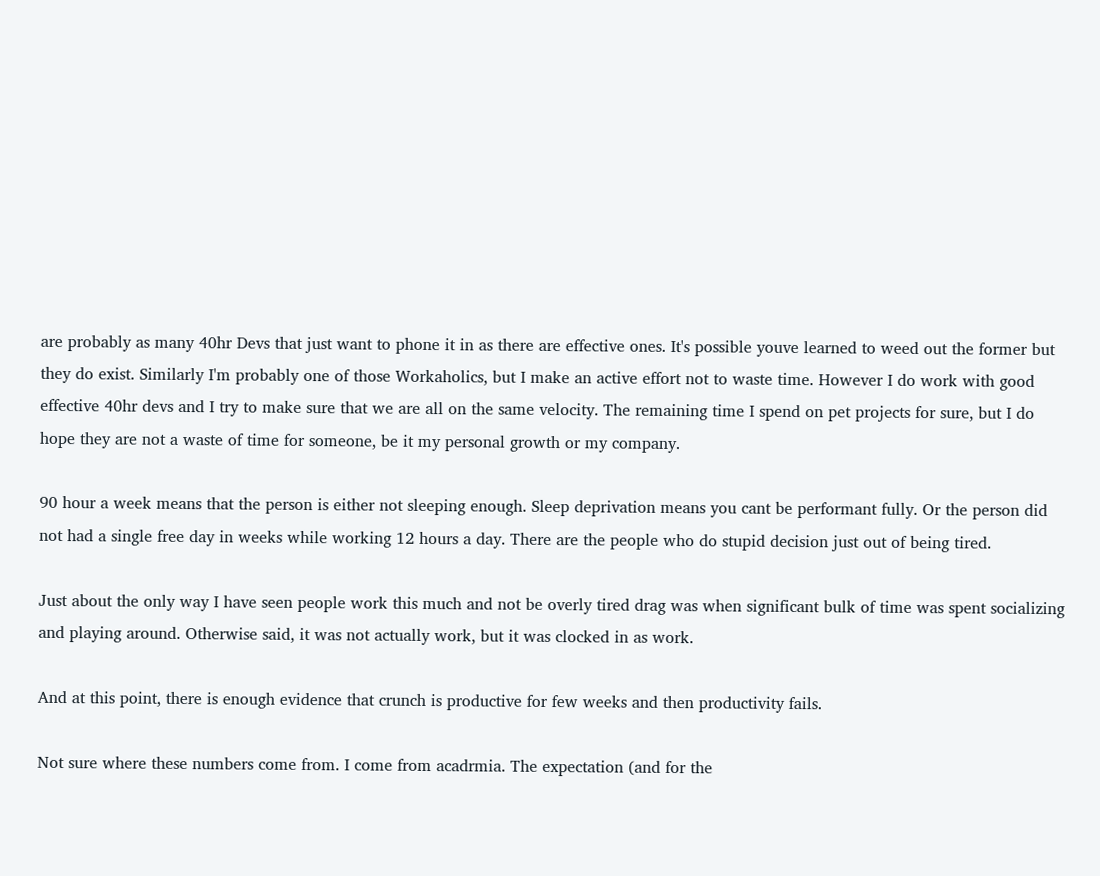are probably as many 40hr Devs that just want to phone it in as there are effective ones. It's possible youve learned to weed out the former but they do exist. Similarly I'm probably one of those Workaholics, but I make an active effort not to waste time. However I do work with good effective 40hr devs and I try to make sure that we are all on the same velocity. The remaining time I spend on pet projects for sure, but I do hope they are not a waste of time for someone, be it my personal growth or my company.

90 hour a week means that the person is either not sleeping enough. Sleep deprivation means you cant be performant fully. Or the person did not had a single free day in weeks while working 12 hours a day. There are the people who do stupid decision just out of being tired.

Just about the only way I have seen people work this much and not be overly tired drag was when significant bulk of time was spent socializing and playing around. Otherwise said, it was not actually work, but it was clocked in as work.

And at this point, there is enough evidence that crunch is productive for few weeks and then productivity fails.

Not sure where these numbers come from. I come from acadrmia. The expectation (and for the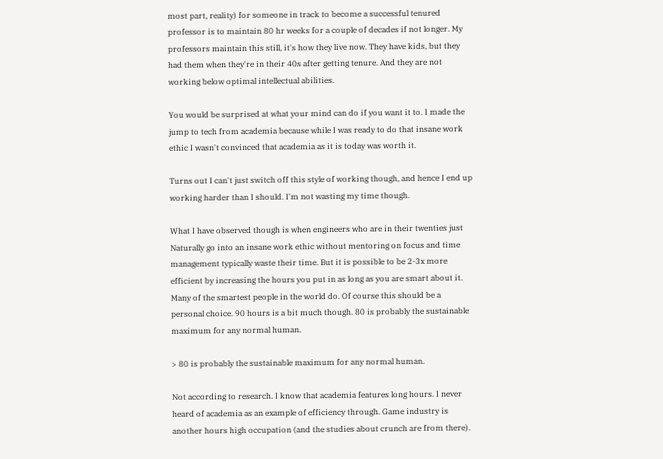most part, reality) for someone in track to become a successful tenured professor is to maintain 80 hr weeks for a couple of decades if not longer. My professors maintain this still, it's how they live now. They have kids, but they had them when they're in their 40s after getting tenure. And they are not working below optimal intellectual abilities.

You would be surprised at what your mind can do if you want it to. I made the jump to tech from academia because while I was ready to do that insane work ethic I wasn't convinced that academia as it is today was worth it.

Turns out I can't just switch off this style of working though, and hence I end up working harder than I should. I'm not wasting my time though.

What I have observed though is when engineers who are in their twenties just Naturally go into an insane work ethic without mentoring on focus and time management typically waste their time. But it is possible to be 2-3x more efficient by increasing the hours you put in as long as you are smart about it. Many of the smartest people in the world do. Of course this should be a personal choice. 90 hours is a bit much though. 80 is probably the sustainable maximum for any normal human.

> 80 is probably the sustainable maximum for any normal human.

Not according to research. I know that academia features long hours. I never heard of academia as an example of efficiency through. Game industry is another hours high occupation (and the studies about crunch are from there).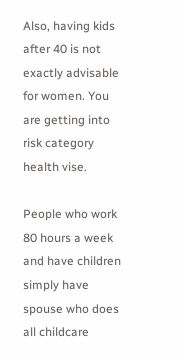Also, having kids after 40 is not exactly advisable for women. You are getting into risk category health vise.

People who work 80 hours a week and have children simply have spouse who does all childcare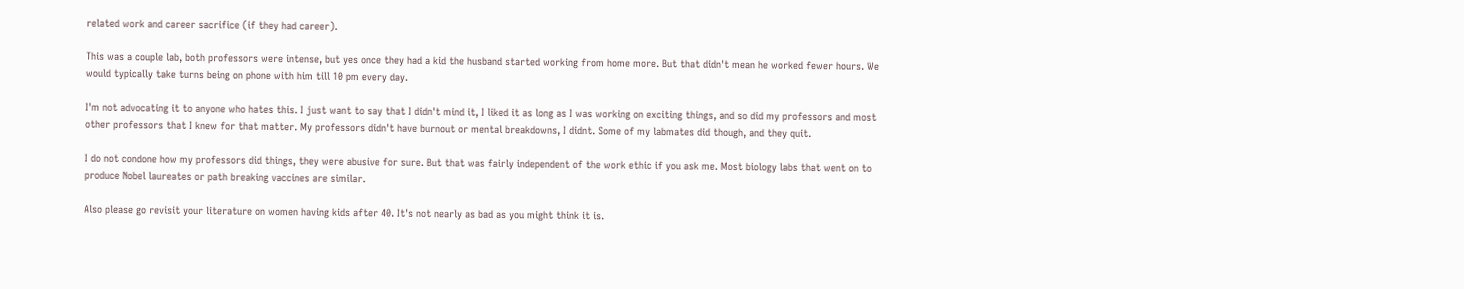related work and career sacrifice (if they had career).

This was a couple lab, both professors were intense, but yes once they had a kid the husband started working from home more. But that didn't mean he worked fewer hours. We would typically take turns being on phone with him till 10 pm every day.

I'm not advocating it to anyone who hates this. I just want to say that I didn't mind it, I liked it as long as I was working on exciting things, and so did my professors and most other professors that I knew for that matter. My professors didn't have burnout or mental breakdowns, I didnt. Some of my labmates did though, and they quit.

I do not condone how my professors did things, they were abusive for sure. But that was fairly independent of the work ethic if you ask me. Most biology labs that went on to produce Nobel laureates or path breaking vaccines are similar.

Also please go revisit your literature on women having kids after 40. It's not nearly as bad as you might think it is.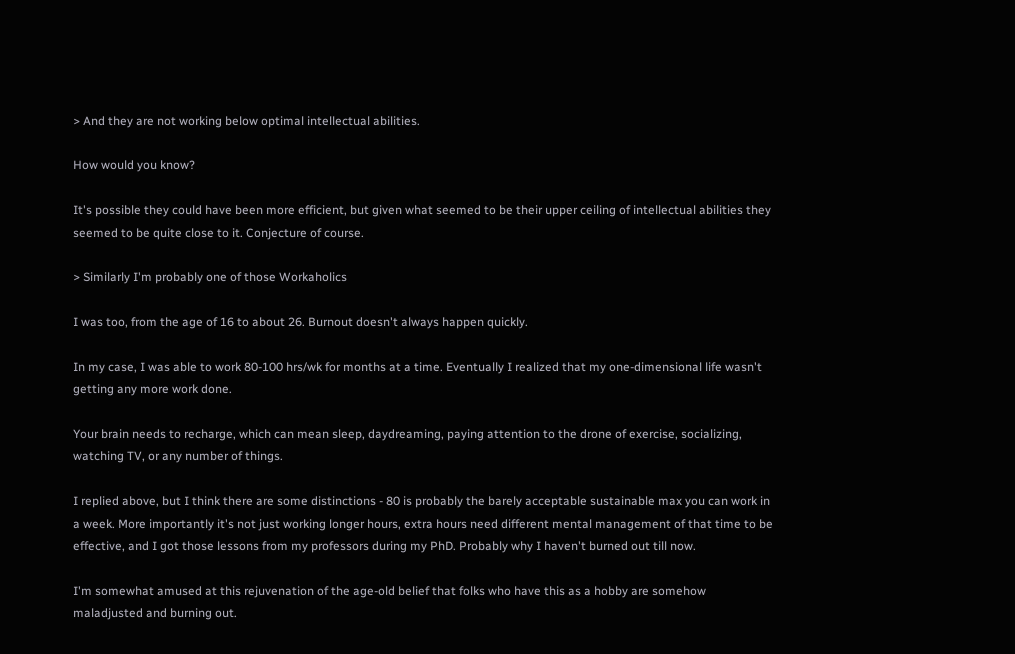> And they are not working below optimal intellectual abilities.

How would you know?

It's possible they could have been more efficient, but given what seemed to be their upper ceiling of intellectual abilities they seemed to be quite close to it. Conjecture of course.

> Similarly I'm probably one of those Workaholics

I was too, from the age of 16 to about 26. Burnout doesn't always happen quickly.

In my case, I was able to work 80-100 hrs/wk for months at a time. Eventually I realized that my one-dimensional life wasn't getting any more work done.

Your brain needs to recharge, which can mean sleep, daydreaming, paying attention to the drone of exercise, socializing, watching TV, or any number of things.

I replied above, but I think there are some distinctions - 80 is probably the barely acceptable sustainable max you can work in a week. More importantly it's not just working longer hours, extra hours need different mental management of that time to be effective, and I got those lessons from my professors during my PhD. Probably why I haven't burned out till now.

I'm somewhat amused at this rejuvenation of the age-old belief that folks who have this as a hobby are somehow maladjusted and burning out.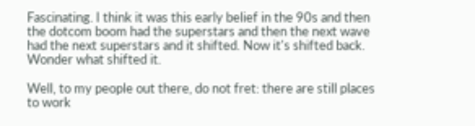Fascinating. I think it was this early belief in the 90s and then the dotcom boom had the superstars and then the next wave had the next superstars and it shifted. Now it's shifted back. Wonder what shifted it.

Well, to my people out there, do not fret: there are still places to work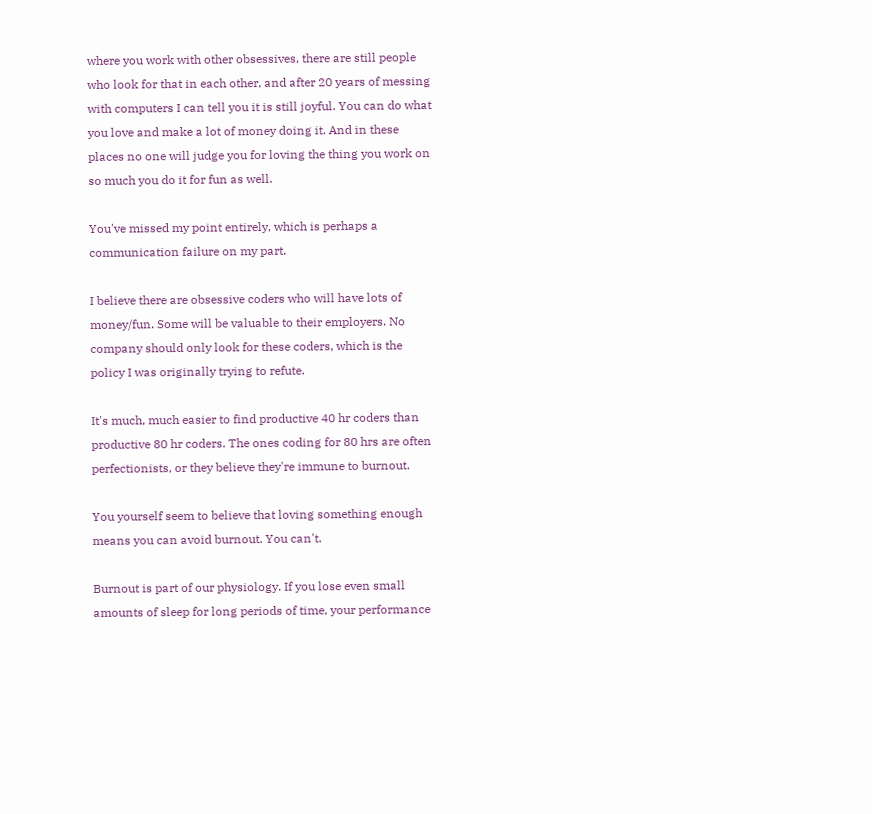where you work with other obsessives, there are still people who look for that in each other, and after 20 years of messing with computers I can tell you it is still joyful. You can do what you love and make a lot of money doing it. And in these places no one will judge you for loving the thing you work on so much you do it for fun as well.

You've missed my point entirely, which is perhaps a communication failure on my part.

I believe there are obsessive coders who will have lots of money/fun. Some will be valuable to their employers. No company should only look for these coders, which is the policy I was originally trying to refute.

It's much, much easier to find productive 40 hr coders than productive 80 hr coders. The ones coding for 80 hrs are often perfectionists, or they believe they're immune to burnout.

You yourself seem to believe that loving something enough means you can avoid burnout. You can't.

Burnout is part of our physiology. If you lose even small amounts of sleep for long periods of time, your performance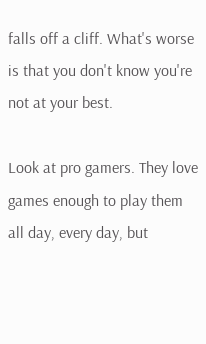falls off a cliff. What's worse is that you don't know you're not at your best.

Look at pro gamers. They love games enough to play them all day, every day, but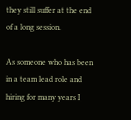they still suffer at the end of a long session.

As someone who has been in a team lead role and hiring for many years I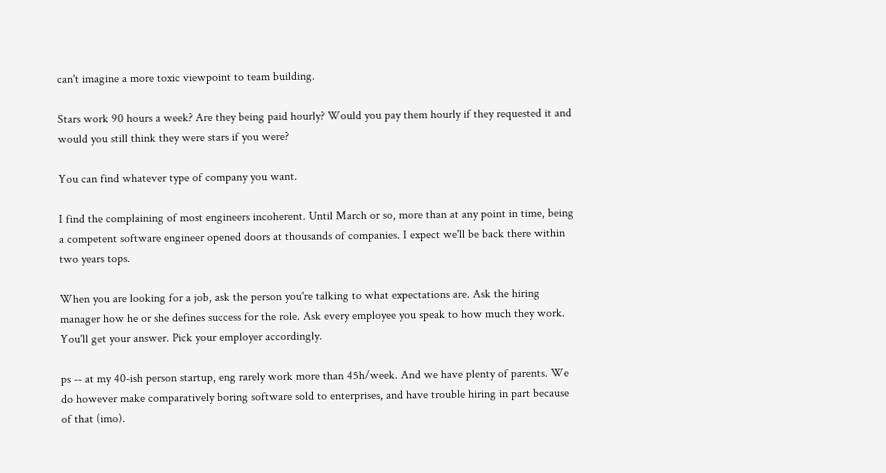can't imagine a more toxic viewpoint to team building.

Stars work 90 hours a week? Are they being paid hourly? Would you pay them hourly if they requested it and would you still think they were stars if you were?

You can find whatever type of company you want.

I find the complaining of most engineers incoherent. Until March or so, more than at any point in time, being a competent software engineer opened doors at thousands of companies. I expect we'll be back there within two years tops.

When you are looking for a job, ask the person you're talking to what expectations are. Ask the hiring manager how he or she defines success for the role. Ask every employee you speak to how much they work. You'll get your answer. Pick your employer accordingly.

ps -- at my 40-ish person startup, eng rarely work more than 45h/week. And we have plenty of parents. We do however make comparatively boring software sold to enterprises, and have trouble hiring in part because of that (imo).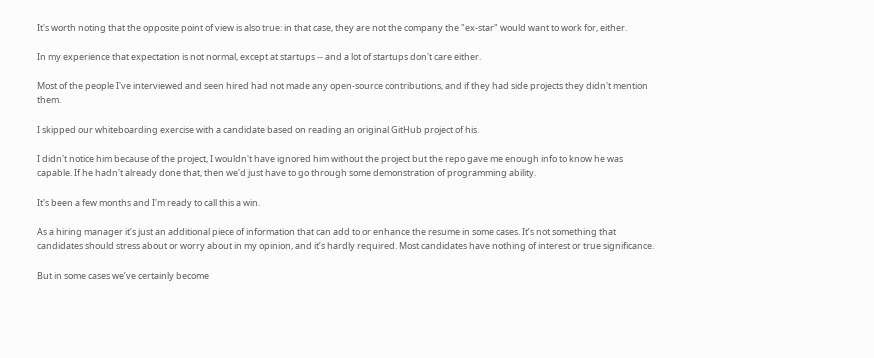It's worth noting that the opposite point of view is also true: in that case, they are not the company the "ex-star" would want to work for, either.

In my experience that expectation is not normal, except at startups -- and a lot of startups don't care either.

Most of the people I've interviewed and seen hired had not made any open-source contributions, and if they had side projects they didn't mention them.

I skipped our whiteboarding exercise with a candidate based on reading an original GitHub project of his.

I didn't notice him because of the project, I wouldn't have ignored him without the project but the repo gave me enough info to know he was capable. If he hadn't already done that, then we'd just have to go through some demonstration of programming ability.

It's been a few months and I'm ready to call this a win.

As a hiring manager it’s just an additional piece of information that can add to or enhance the resume in some cases. It’s not something that candidates should stress about or worry about in my opinion, and it’s hardly required. Most candidates have nothing of interest or true significance.

But in some cases we’ve certainly become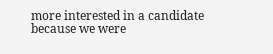more interested in a candidate because we were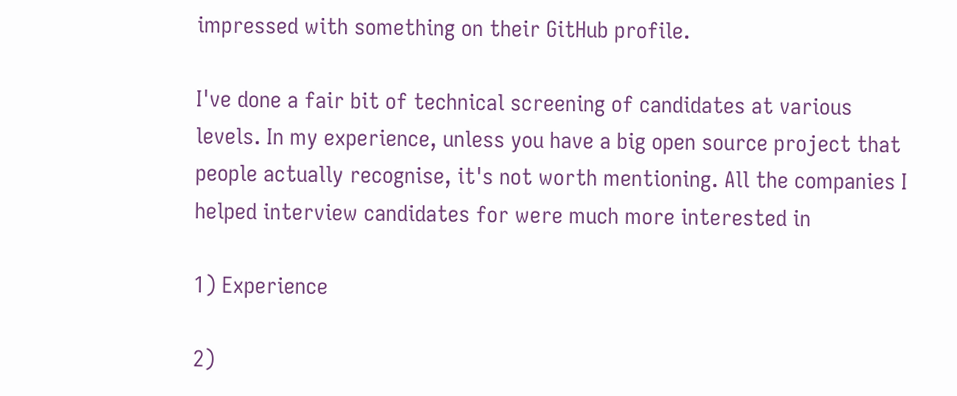impressed with something on their GitHub profile.

I've done a fair bit of technical screening of candidates at various levels. In my experience, unless you have a big open source project that people actually recognise, it's not worth mentioning. All the companies I helped interview candidates for were much more interested in

1) Experience

2)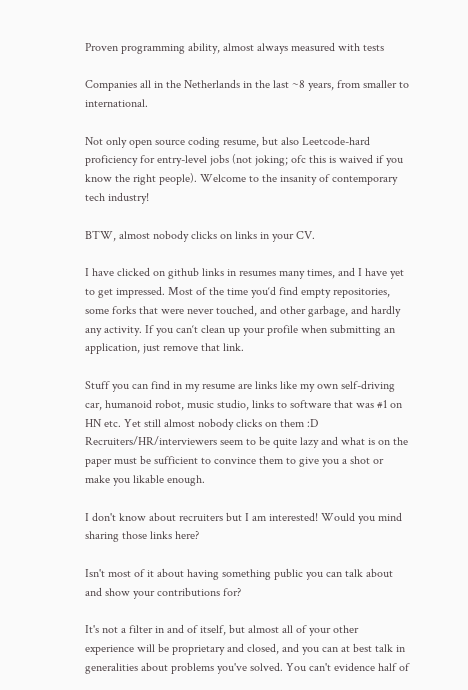Proven programming ability, almost always measured with tests

Companies all in the Netherlands in the last ~8 years, from smaller to international.

Not only open source coding resume, but also Leetcode-hard proficiency for entry-level jobs (not joking; ofc this is waived if you know the right people). Welcome to the insanity of contemporary tech industry!

BTW, almost nobody clicks on links in your CV.

I have clicked on github links in resumes many times, and I have yet to get impressed. Most of the time you‘d find empty repositories, some forks that were never touched, and other garbage, and hardly any activity. If you can‘t clean up your profile when submitting an application, just remove that link.

Stuff you can find in my resume are links like my own self-driving car, humanoid robot, music studio, links to software that was #1 on HN etc. Yet still almost nobody clicks on them :D Recruiters/HR/interviewers seem to be quite lazy and what is on the paper must be sufficient to convince them to give you a shot or make you likable enough.

I don't know about recruiters but I am interested! Would you mind sharing those links here?

Isn't most of it about having something public you can talk about and show your contributions for?

It's not a filter in and of itself, but almost all of your other experience will be proprietary and closed, and you can at best talk in generalities about problems you've solved. You can't evidence half of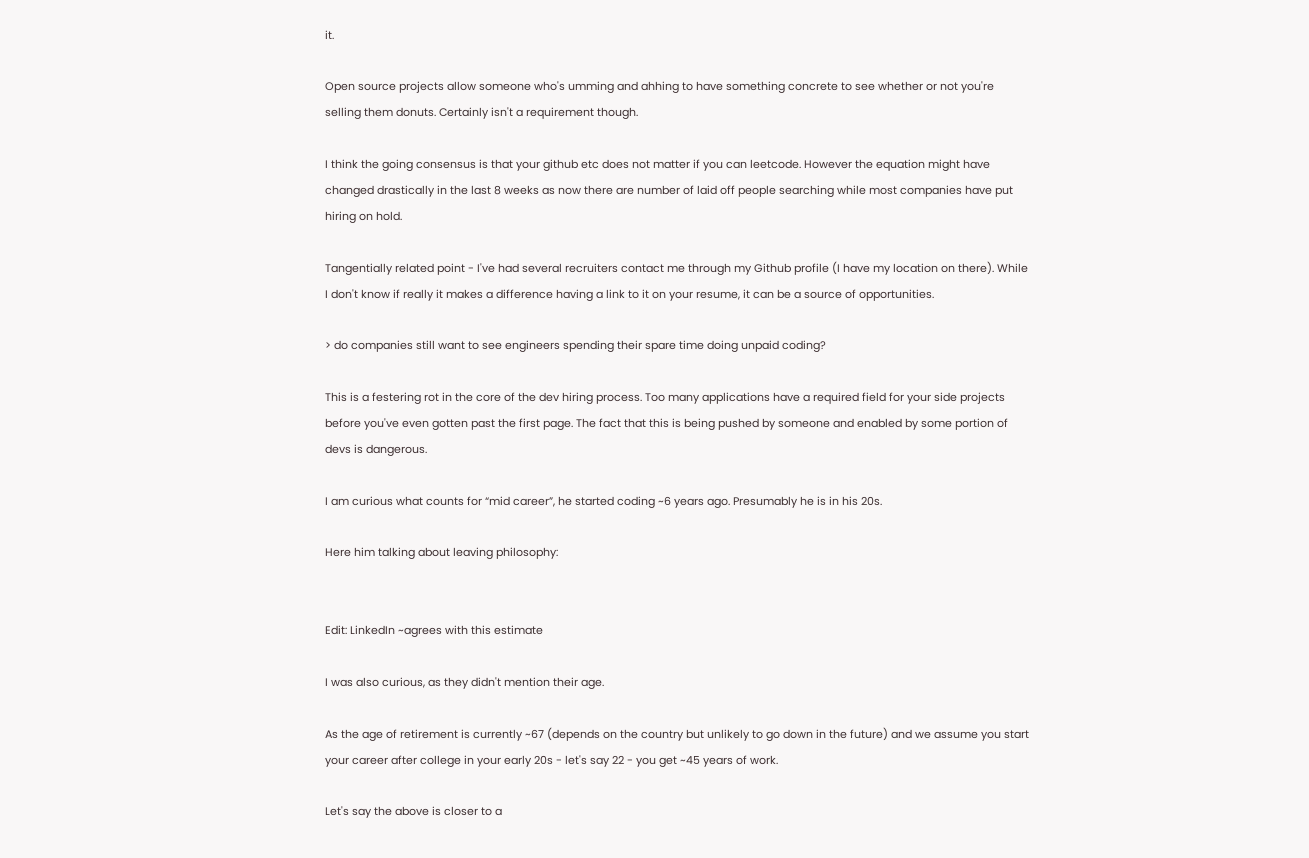it.

Open source projects allow someone who's umming and ahhing to have something concrete to see whether or not you're selling them donuts. Certainly isn't a requirement though.

I think the going consensus is that your github etc does not matter if you can leetcode. However the equation might have changed drastically in the last 8 weeks as now there are number of laid off people searching while most companies have put hiring on hold.

Tangentially related point - I've had several recruiters contact me through my Github profile (I have my location on there). While I don't know if really it makes a difference having a link to it on your resume, it can be a source of opportunities.

> do companies still want to see engineers spending their spare time doing unpaid coding?

This is a festering rot in the core of the dev hiring process. Too many applications have a required field for your side projects before you've even gotten past the first page. The fact that this is being pushed by someone and enabled by some portion of devs is dangerous.

I am curious what counts for “mid career”, he started coding ~6 years ago. Presumably he is in his 20s.

Here him talking about leaving philosophy:


Edit: LinkedIn ~agrees with this estimate

I was also curious, as they didn't mention their age.

As the age of retirement is currently ~67 (depends on the country but unlikely to go down in the future) and we assume you start your career after college in your early 20s - let's say 22 - you get ~45 years of work.

Let's say the above is closer to a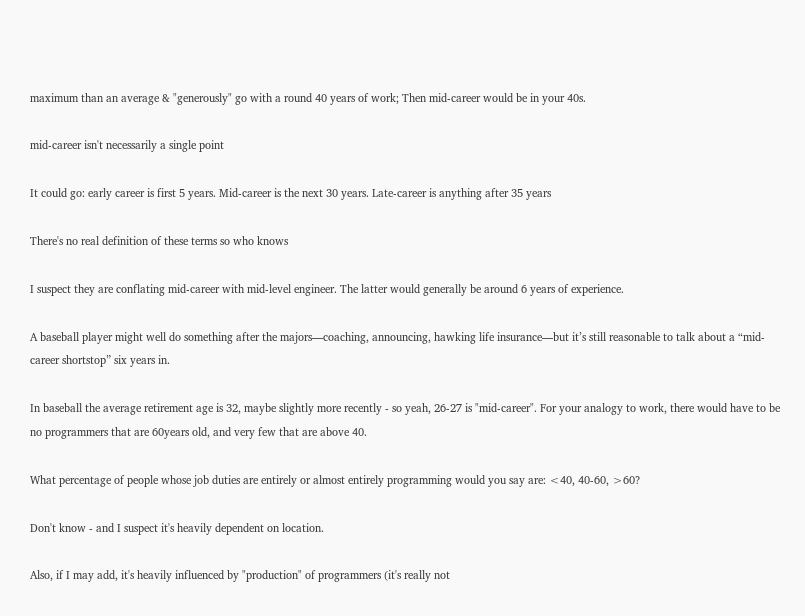maximum than an average & "generously" go with a round 40 years of work; Then mid-career would be in your 40s.

mid-career isn't necessarily a single point

It could go: early career is first 5 years. Mid-career is the next 30 years. Late-career is anything after 35 years

There's no real definition of these terms so who knows

I suspect they are conflating mid-career with mid-level engineer. The latter would generally be around 6 years of experience.

A baseball player might well do something after the majors—coaching, announcing, hawking life insurance—but it’s still reasonable to talk about a “mid-career shortstop” six years in.

In baseball the average retirement age is 32, maybe slightly more recently - so yeah, 26-27 is "mid-career". For your analogy to work, there would have to be no programmers that are 60years old, and very few that are above 40.

What percentage of people whose job duties are entirely or almost entirely programming would you say are: <40, 40-60, >60?

Don't know - and I suspect it's heavily dependent on location.

Also, if I may add, it's heavily influenced by "production" of programmers (it's really not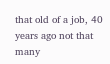that old of a job, 40 years ago not that many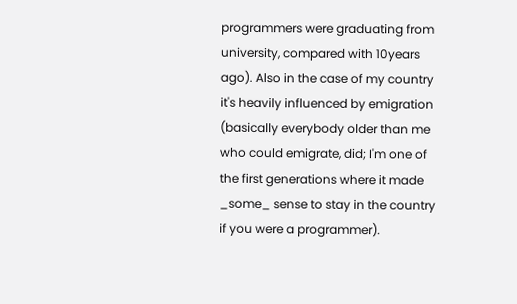programmers were graduating from university, compared with 10years ago). Also in the case of my country it's heavily influenced by emigration (basically everybody older than me who could emigrate, did; I'm one of the first generations where it made _some_ sense to stay in the country if you were a programmer).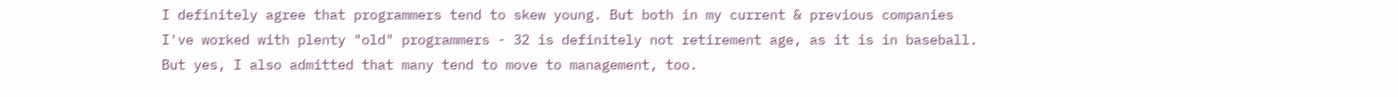I definitely agree that programmers tend to skew young. But both in my current & previous companies I've worked with plenty "old" programmers - 32 is definitely not retirement age, as it is in baseball. But yes, I also admitted that many tend to move to management, too.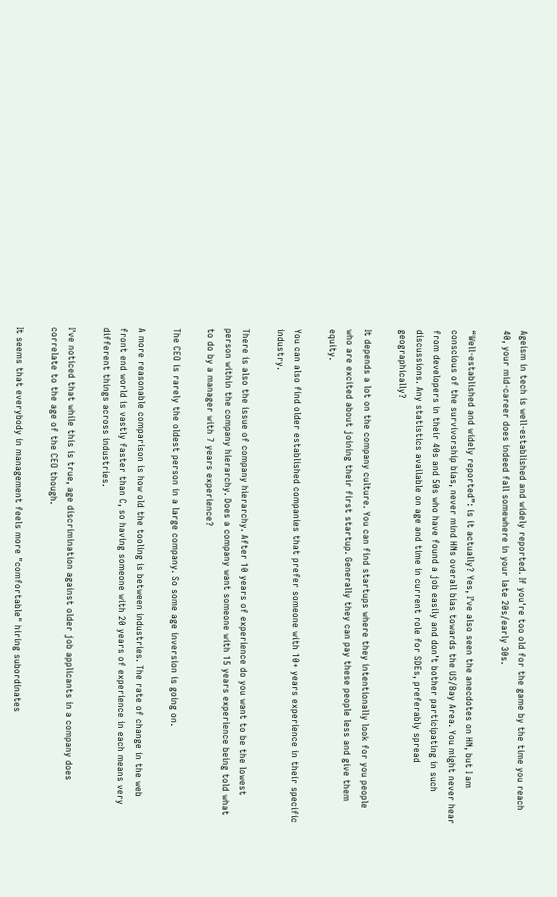Ageism in tech is well-established and widely reported. If you're too old for the game by the time you reach 40, your mid-career does indeed fall somewhere in your late 20s/early 30s.

“Well-established and widely reported”: is it actually? Yes, I’ve also seen the anecdotes on HN, but I am conscious of the survivorship bias, never mind HNs overall bias towards the US/Bay Area. You might never hear from developers in their 40s and 50s who have found a job easily and don’t bother participating in such discussions. Any statistics available on age and time in current role for SDEs, preferably spread geographically?

It depends a lot on the company culture. You can find startups where they intentionally look for you people who are excited about joining their first startup. Generally they can pay these people less and give them equity.

You can also find older established companies that prefer someone with 10+ years experience in their specific industry.

There is also the issue of company hierarchy. After 10 years of experience do you want to be the lowest person within the company hierarchy. Does a company want someone with 15 years experience being told what to do by a manager with 7 years experience?

The CEO is rarely the oldest person in a large company. So some age inversion is going on.

A more reasonable comparison is how old the tooling is between industries. The rate of change in the web front end world is vastly faster than C, so having someone with 20 years of experience in each means very different things across industries.

I've noticed that while this is true, age discrimination against older job applicants in a company does correlate to the age of the CEO though.

It seems that everybody in management feels more "comfortable" hiring subordinates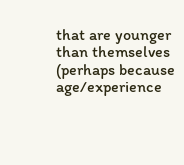that are younger than themselves (perhaps because age/experience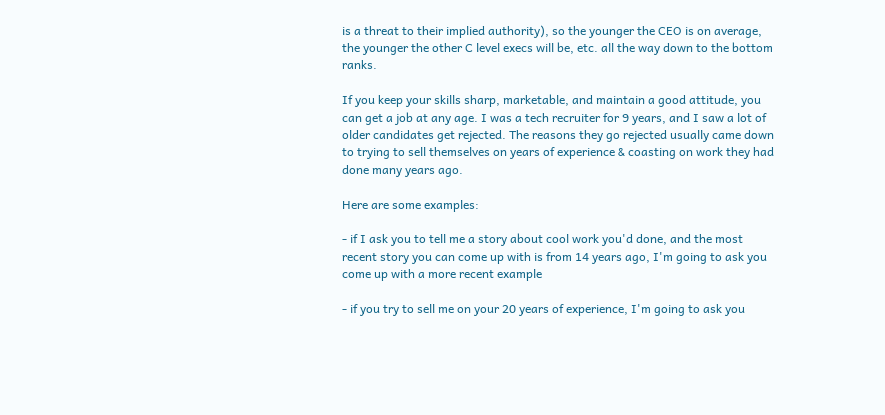is a threat to their implied authority), so the younger the CEO is on average, the younger the other C level execs will be, etc. all the way down to the bottom ranks.

If you keep your skills sharp, marketable, and maintain a good attitude, you can get a job at any age. I was a tech recruiter for 9 years, and I saw a lot of older candidates get rejected. The reasons they go rejected usually came down to trying to sell themselves on years of experience & coasting on work they had done many years ago.

Here are some examples:

- if I ask you to tell me a story about cool work you'd done, and the most recent story you can come up with is from 14 years ago, I'm going to ask you come up with a more recent example

- if you try to sell me on your 20 years of experience, I'm going to ask you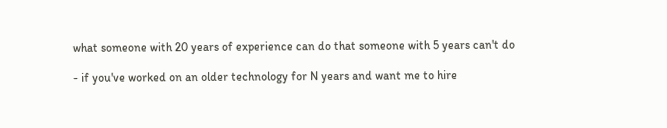what someone with 20 years of experience can do that someone with 5 years can't do

- if you've worked on an older technology for N years and want me to hire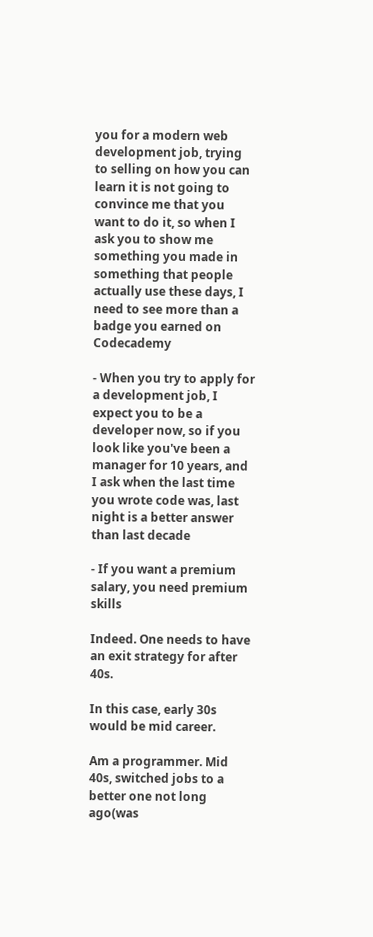you for a modern web development job, trying to selling on how you can learn it is not going to convince me that you want to do it, so when I ask you to show me something you made in something that people actually use these days, I need to see more than a badge you earned on Codecademy

- When you try to apply for a development job, I expect you to be a developer now, so if you look like you've been a manager for 10 years, and I ask when the last time you wrote code was, last night is a better answer than last decade

- If you want a premium salary, you need premium skills

Indeed. One needs to have an exit strategy for after 40s.

In this case, early 30s would be mid career.

Am a programmer. Mid 40s, switched jobs to a better one not long ago(was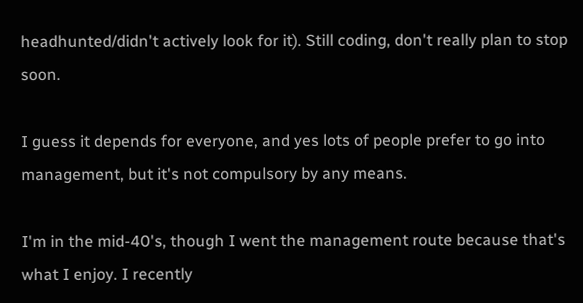headhunted/didn't actively look for it). Still coding, don't really plan to stop soon.

I guess it depends for everyone, and yes lots of people prefer to go into management, but it's not compulsory by any means.

I'm in the mid-40's, though I went the management route because that's what I enjoy. I recently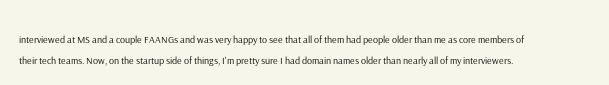interviewed at MS and a couple FAANGs and was very happy to see that all of them had people older than me as core members of their tech teams. Now, on the startup side of things, I'm pretty sure I had domain names older than nearly all of my interviewers.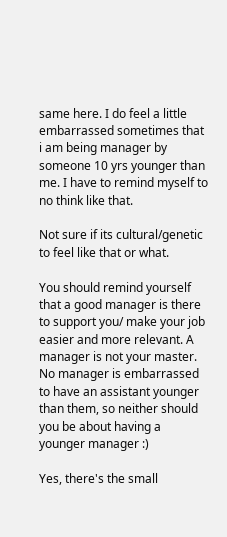same here. I do feel a little embarrassed sometimes that i am being manager by someone 10 yrs younger than me. I have to remind myself to no think like that.

Not sure if its cultural/genetic to feel like that or what.

You should remind yourself that a good manager is there to support you/ make your job easier and more relevant. A manager is not your master. No manager is embarrassed to have an assistant younger than them, so neither should you be about having a younger manager :)

Yes, there's the small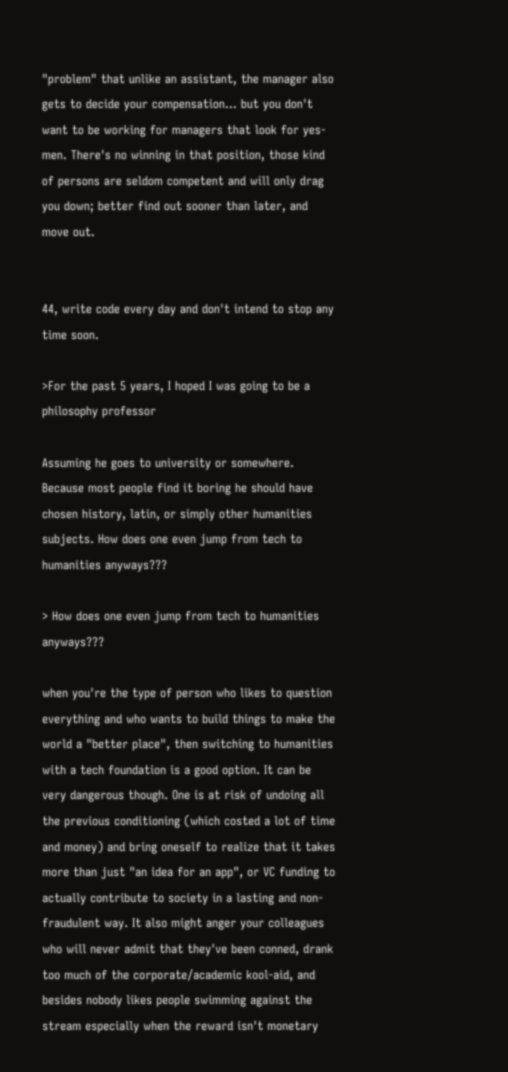"problem" that unlike an assistant, the manager also gets to decide your compensation... but you don't want to be working for managers that look for yes-men. There's no winning in that position, those kind of persons are seldom competent and will only drag you down; better find out sooner than later, and move out.


44, write code every day and don't intend to stop any time soon.

>For the past 5 years, I hoped I was going to be a philosophy professor

Assuming he goes to university or somewhere. Because most people find it boring he should have chosen history, latin, or simply other humanities subjects. How does one even jump from tech to humanities anyways???

> How does one even jump from tech to humanities anyways???

when you're the type of person who likes to question everything and who wants to build things to make the world a "better place", then switching to humanities with a tech foundation is a good option. It can be very dangerous though. One is at risk of undoing all the previous conditioning (which costed a lot of time and money) and bring oneself to realize that it takes more than just "an idea for an app", or VC funding to actually contribute to society in a lasting and non-fraudulent way. It also might anger your colleagues who will never admit that they've been conned, drank too much of the corporate/academic kool-aid, and besides nobody likes people swimming against the stream especially when the reward isn't monetary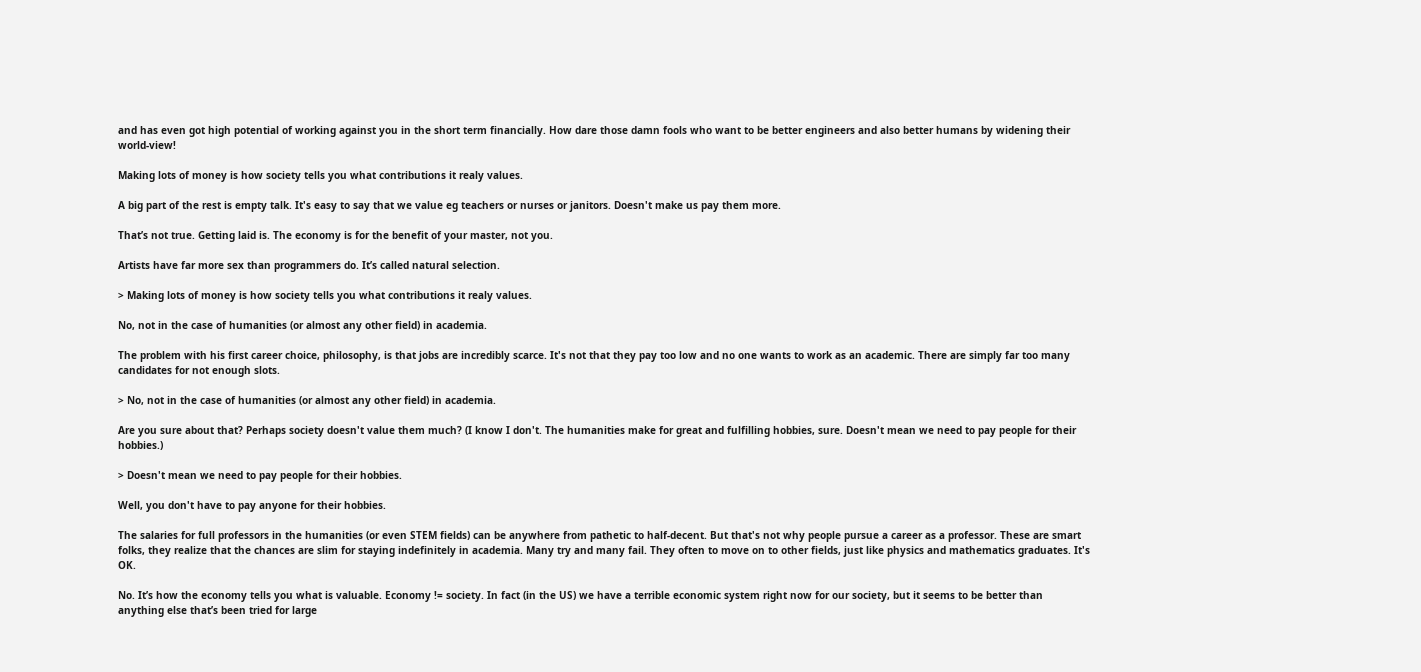and has even got high potential of working against you in the short term financially. How dare those damn fools who want to be better engineers and also better humans by widening their world-view!

Making lots of money is how society tells you what contributions it realy values.

A big part of the rest is empty talk. It's easy to say that we value eg teachers or nurses or janitors. Doesn't make us pay them more.

That’s not true. Getting laid is. The economy is for the benefit of your master, not you.

Artists have far more sex than programmers do. It’s called natural selection.

> Making lots of money is how society tells you what contributions it realy values.

No, not in the case of humanities (or almost any other field) in academia.

The problem with his first career choice, philosophy, is that jobs are incredibly scarce. It's not that they pay too low and no one wants to work as an academic. There are simply far too many candidates for not enough slots.

> No, not in the case of humanities (or almost any other field) in academia.

Are you sure about that? Perhaps society doesn't value them much? (I know I don't. The humanities make for great and fulfilling hobbies, sure. Doesn't mean we need to pay people for their hobbies.)

> Doesn't mean we need to pay people for their hobbies.

Well, you don't have to pay anyone for their hobbies.

The salaries for full professors in the humanities (or even STEM fields) can be anywhere from pathetic to half-decent. But that's not why people pursue a career as a professor. These are smart folks, they realize that the chances are slim for staying indefinitely in academia. Many try and many fail. They often to move on to other fields, just like physics and mathematics graduates. It's OK.

No. It’s how the economy tells you what is valuable. Economy != society. In fact (in the US) we have a terrible economic system right now for our society, but it seems to be better than anything else that’s been tried for large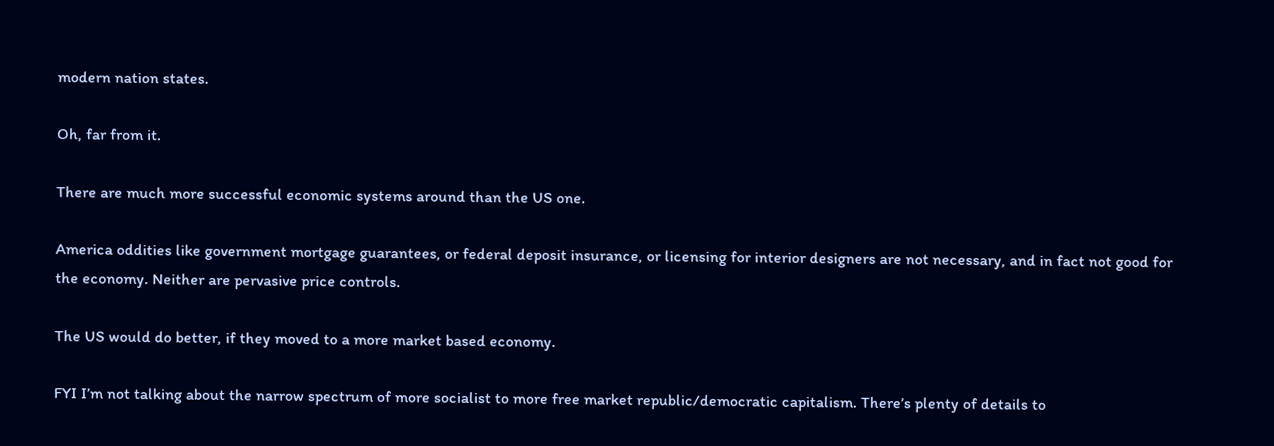modern nation states.

Oh, far from it.

There are much more successful economic systems around than the US one.

America oddities like government mortgage guarantees, or federal deposit insurance, or licensing for interior designers are not necessary, and in fact not good for the economy. Neither are pervasive price controls.

The US would do better, if they moved to a more market based economy.

FYI I’m not talking about the narrow spectrum of more socialist to more free market republic/democratic capitalism. There’s plenty of details to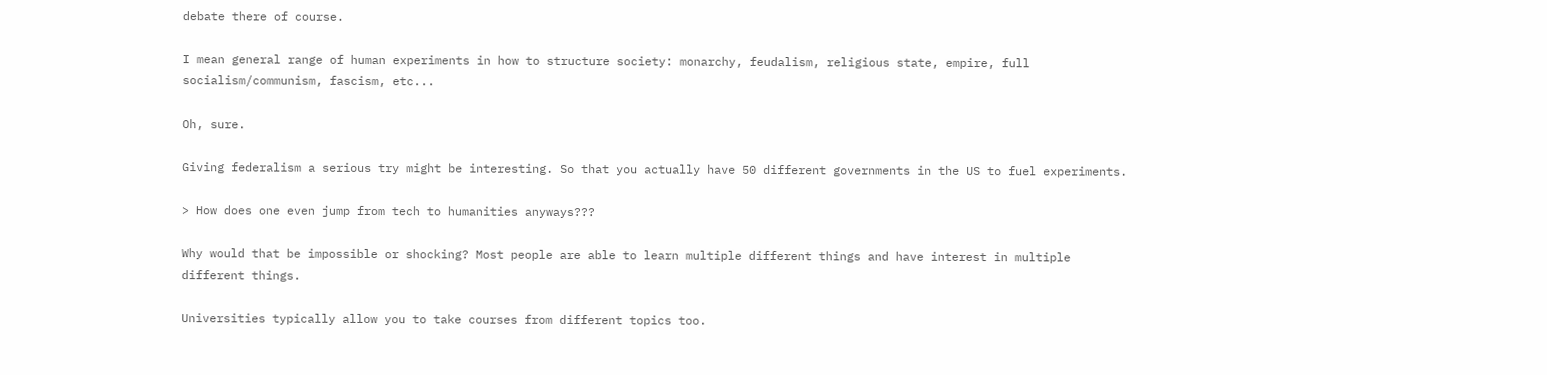debate there of course.

I mean general range of human experiments in how to structure society: monarchy, feudalism, religious state, empire, full socialism/communism, fascism, etc...

Oh, sure.

Giving federalism a serious try might be interesting. So that you actually have 50 different governments in the US to fuel experiments.

> How does one even jump from tech to humanities anyways???

Why would that be impossible or shocking? Most people are able to learn multiple different things and have interest in multiple different things.

Universities typically allow you to take courses from different topics too.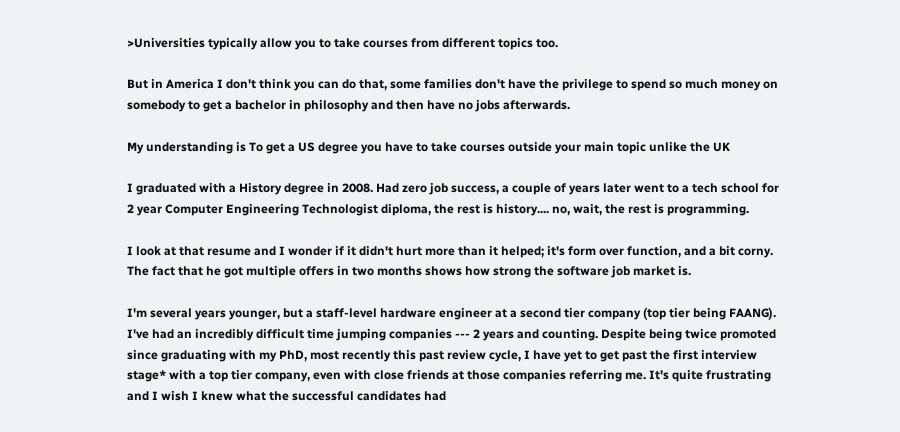>Universities typically allow you to take courses from different topics too.

But in America I don't think you can do that, some families don't have the privilege to spend so much money on somebody to get a bachelor in philosophy and then have no jobs afterwards.

My understanding is To get a US degree you have to take courses outside your main topic unlike the UK

I graduated with a History degree in 2008. Had zero job success, a couple of years later went to a tech school for 2 year Computer Engineering Technologist diploma, the rest is history.... no, wait, the rest is programming.

I look at that resume and I wonder if it didn't hurt more than it helped; it's form over function, and a bit corny. The fact that he got multiple offers in two months shows how strong the software job market is.

I'm several years younger, but a staff-level hardware engineer at a second tier company (top tier being FAANG). I've had an incredibly difficult time jumping companies --- 2 years and counting. Despite being twice promoted since graduating with my PhD, most recently this past review cycle, I have yet to get past the first interview stage* with a top tier company, even with close friends at those companies referring me. It's quite frustrating and I wish I knew what the successful candidates had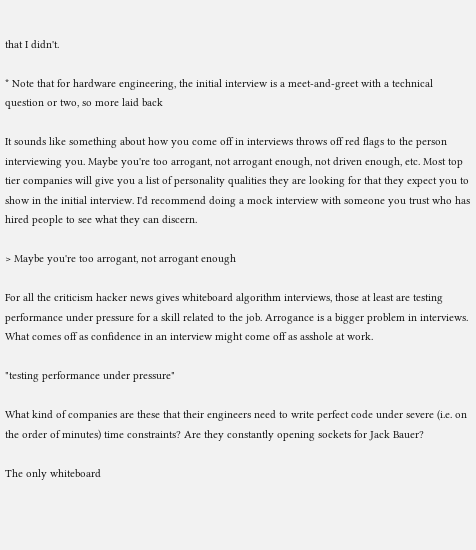that I didn't.

* Note that for hardware engineering, the initial interview is a meet-and-greet with a technical question or two, so more laid back

It sounds like something about how you come off in interviews throws off red flags to the person interviewing you. Maybe you're too arrogant, not arrogant enough, not driven enough, etc. Most top tier companies will give you a list of personality qualities they are looking for that they expect you to show in the initial interview. I'd recommend doing a mock interview with someone you trust who has hired people to see what they can discern.

> Maybe you're too arrogant, not arrogant enough

For all the criticism hacker news gives whiteboard algorithm interviews, those at least are testing performance under pressure for a skill related to the job. Arrogance is a bigger problem in interviews. What comes off as confidence in an interview might come off as asshole at work.

"testing performance under pressure"

What kind of companies are these that their engineers need to write perfect code under severe (i.e. on the order of minutes) time constraints? Are they constantly opening sockets for Jack Bauer?

The only whiteboard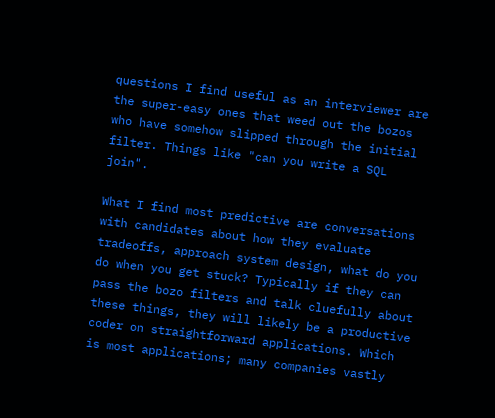questions I find useful as an interviewer are the super-easy ones that weed out the bozos who have somehow slipped through the initial filter. Things like "can you write a SQL join".

What I find most predictive are conversations with candidates about how they evaluate tradeoffs, approach system design, what do you do when you get stuck? Typically if they can pass the bozo filters and talk cluefully about these things, they will likely be a productive coder on straightforward applications. Which is most applications; many companies vastly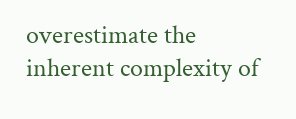overestimate the inherent complexity of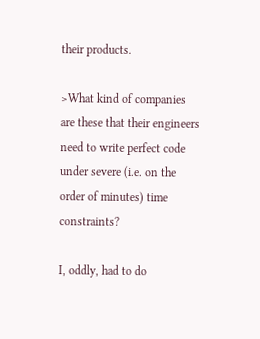their products.

>What kind of companies are these that their engineers need to write perfect code under severe (i.e. on the order of minutes) time constraints?

I, oddly, had to do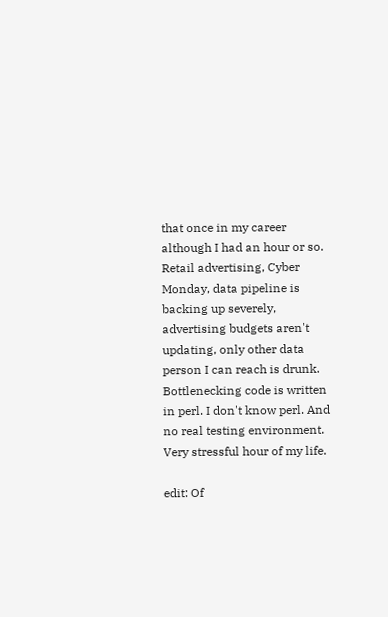that once in my career although I had an hour or so. Retail advertising, Cyber Monday, data pipeline is backing up severely, advertising budgets aren't updating, only other data person I can reach is drunk. Bottlenecking code is written in perl. I don't know perl. And no real testing environment. Very stressful hour of my life.

edit: Of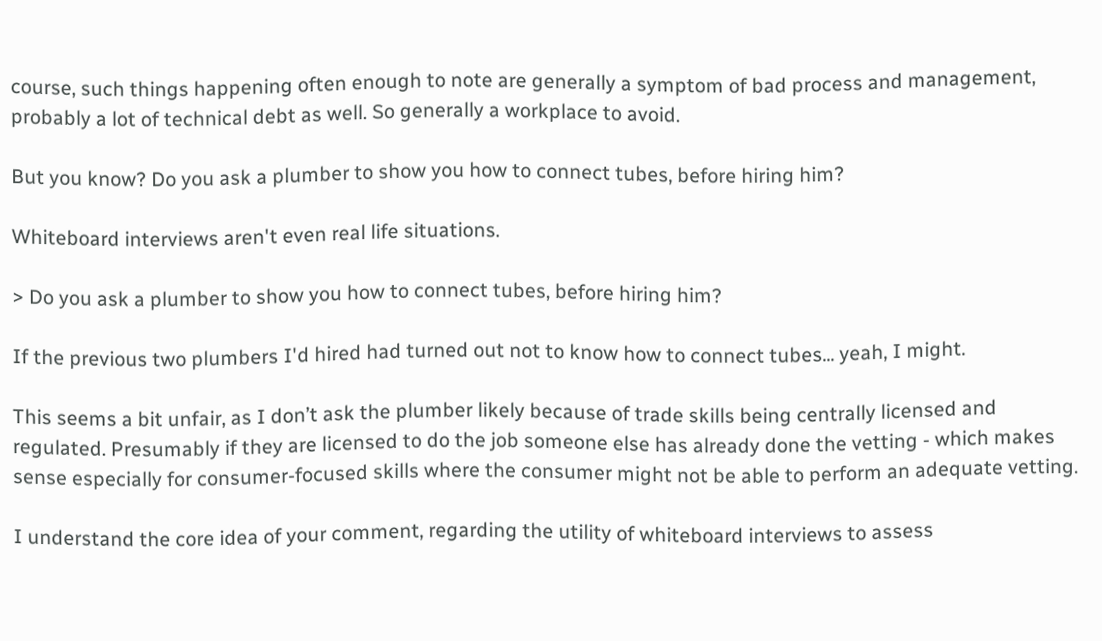course, such things happening often enough to note are generally a symptom of bad process and management, probably a lot of technical debt as well. So generally a workplace to avoid.

But you know? Do you ask a plumber to show you how to connect tubes, before hiring him?

Whiteboard interviews aren't even real life situations.

> Do you ask a plumber to show you how to connect tubes, before hiring him?

If the previous two plumbers I'd hired had turned out not to know how to connect tubes... yeah, I might.

This seems a bit unfair, as I don’t ask the plumber likely because of trade skills being centrally licensed and regulated. Presumably if they are licensed to do the job someone else has already done the vetting - which makes sense especially for consumer-focused skills where the consumer might not be able to perform an adequate vetting.

I understand the core idea of your comment, regarding the utility of whiteboard interviews to assess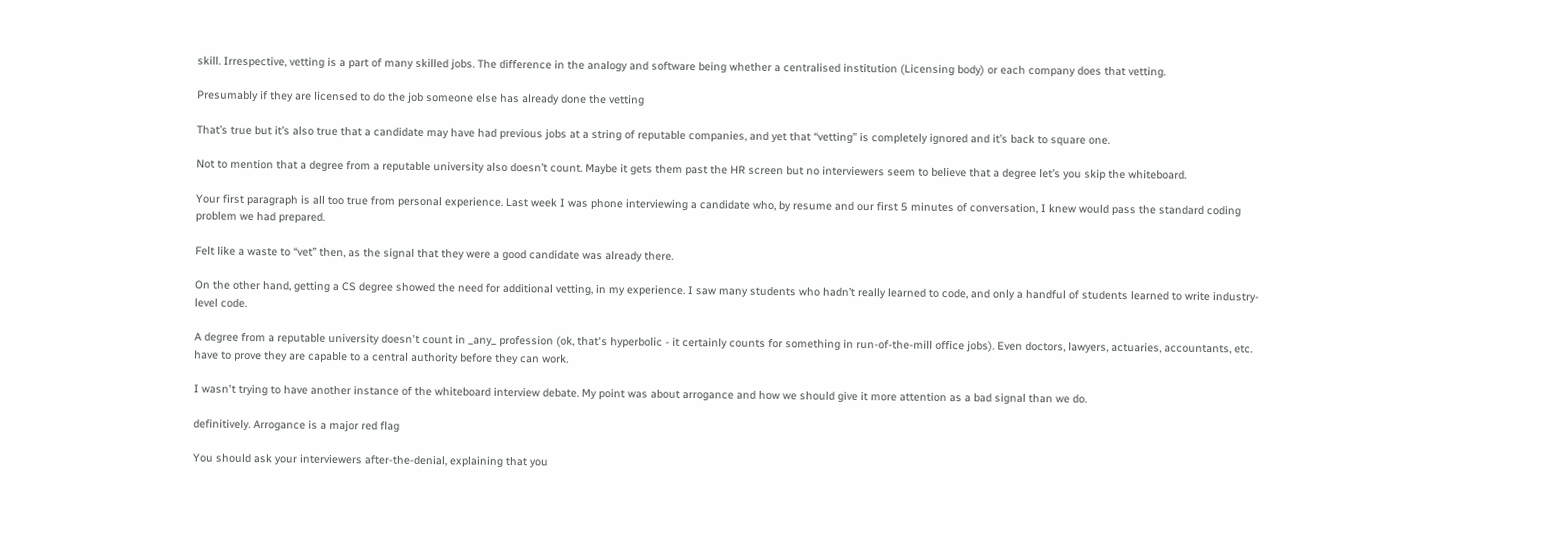skill. Irrespective, vetting is a part of many skilled jobs. The difference in the analogy and software being whether a centralised institution (Licensing body) or each company does that vetting.

Presumably if they are licensed to do the job someone else has already done the vetting

That’s true but it’s also true that a candidate may have had previous jobs at a string of reputable companies, and yet that “vetting” is completely ignored and it’s back to square one.

Not to mention that a degree from a reputable university also doesn’t count. Maybe it gets them past the HR screen but no interviewers seem to believe that a degree let’s you skip the whiteboard.

Your first paragraph is all too true from personal experience. Last week I was phone interviewing a candidate who, by resume and our first 5 minutes of conversation, I knew would pass the standard coding problem we had prepared.

Felt like a waste to “vet” then, as the signal that they were a good candidate was already there.

On the other hand, getting a CS degree showed the need for additional vetting, in my experience. I saw many students who hadn’t really learned to code, and only a handful of students learned to write industry-level code.

A degree from a reputable university doesn't count in _any_ profession (ok, that's hyperbolic - it certainly counts for something in run-of-the-mill office jobs). Even doctors, lawyers, actuaries, accountants, etc. have to prove they are capable to a central authority before they can work.

I wasn't trying to have another instance of the whiteboard interview debate. My point was about arrogance and how we should give it more attention as a bad signal than we do.

definitively. Arrogance is a major red flag

You should ask your interviewers after-the-denial, explaining that you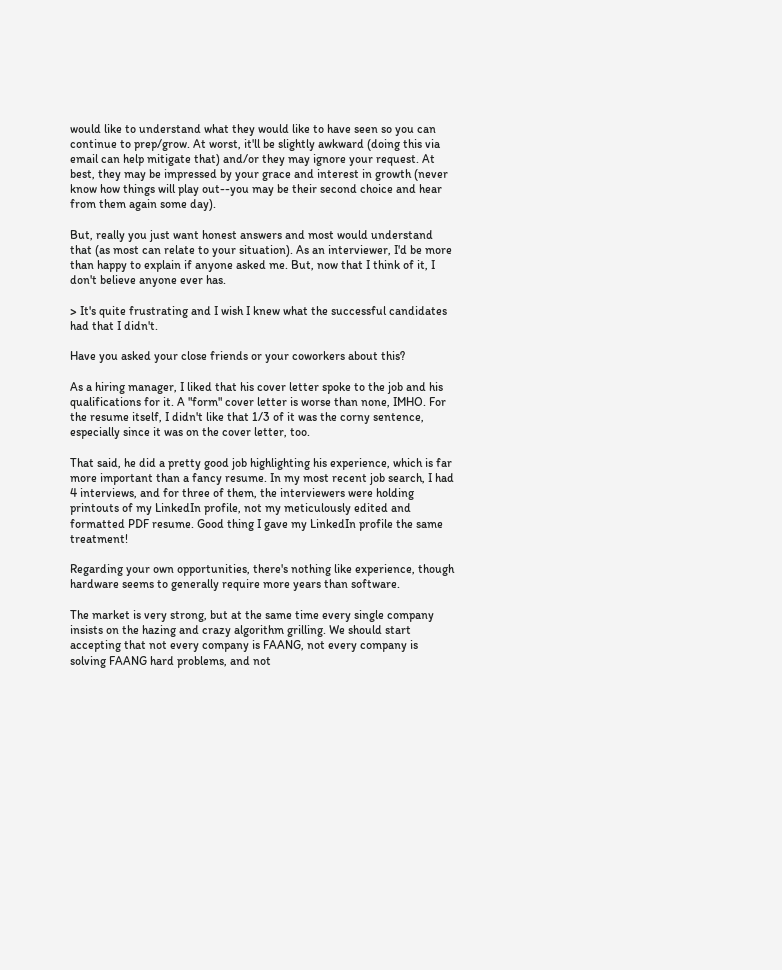would like to understand what they would like to have seen so you can continue to prep/grow. At worst, it'll be slightly awkward (doing this via email can help mitigate that) and/or they may ignore your request. At best, they may be impressed by your grace and interest in growth (never know how things will play out--you may be their second choice and hear from them again some day).

But, really you just want honest answers and most would understand that (as most can relate to your situation). As an interviewer, I'd be more than happy to explain if anyone asked me. But, now that I think of it, I don't believe anyone ever has.

> It's quite frustrating and I wish I knew what the successful candidates had that I didn't.

Have you asked your close friends or your coworkers about this?

As a hiring manager, I liked that his cover letter spoke to the job and his qualifications for it. A "form" cover letter is worse than none, IMHO. For the resume itself, I didn't like that 1/3 of it was the corny sentence, especially since it was on the cover letter, too.

That said, he did a pretty good job highlighting his experience, which is far more important than a fancy resume. In my most recent job search, I had 4 interviews, and for three of them, the interviewers were holding printouts of my LinkedIn profile, not my meticulously edited and formatted PDF resume. Good thing I gave my LinkedIn profile the same treatment!

Regarding your own opportunities, there's nothing like experience, though hardware seems to generally require more years than software.

The market is very strong, but at the same time every single company insists on the hazing and crazy algorithm grilling. We should start accepting that not every company is FAANG, not every company is solving FAANG hard problems, and not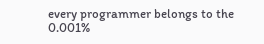every programmer belongs to the 0.001%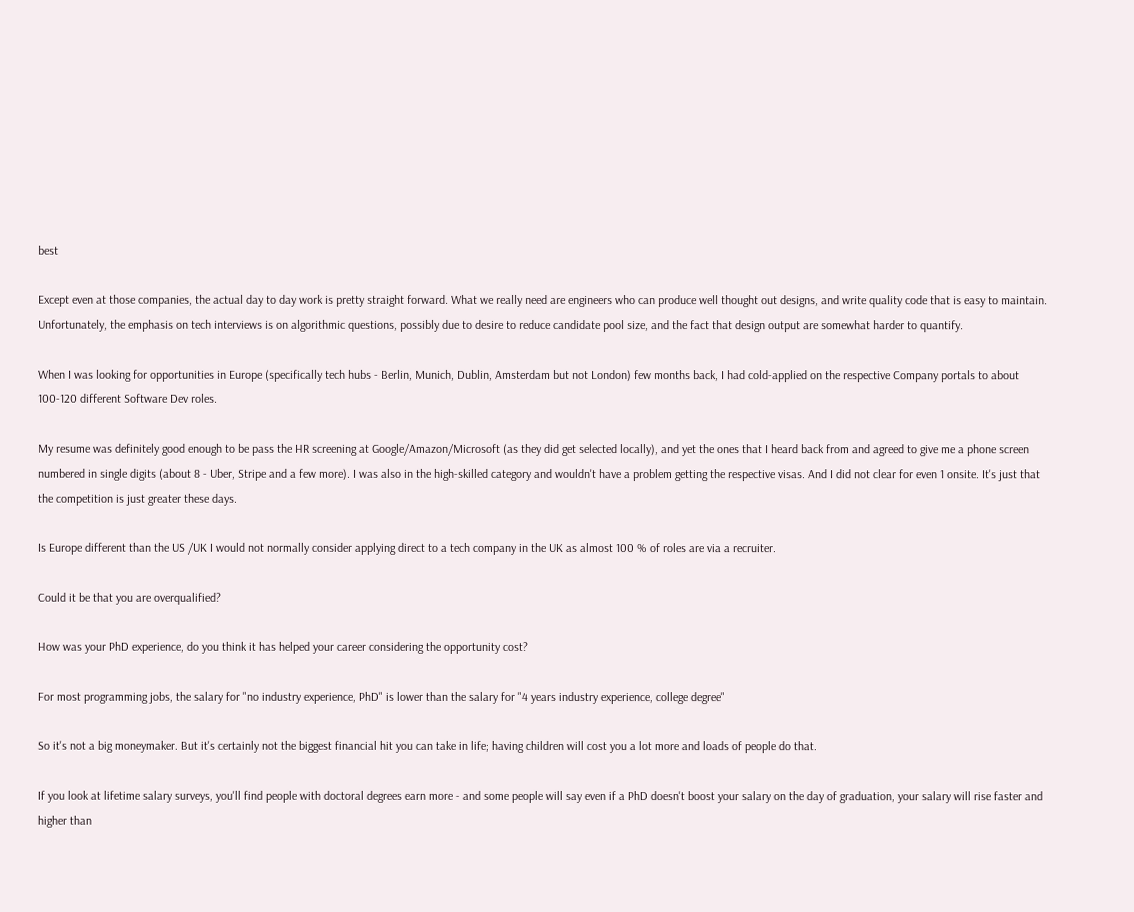best

Except even at those companies, the actual day to day work is pretty straight forward. What we really need are engineers who can produce well thought out designs, and write quality code that is easy to maintain. Unfortunately, the emphasis on tech interviews is on algorithmic questions, possibly due to desire to reduce candidate pool size, and the fact that design output are somewhat harder to quantify.

When I was looking for opportunities in Europe (specifically tech hubs - Berlin, Munich, Dublin, Amsterdam but not London) few months back, I had cold-applied on the respective Company portals to about 100-120 different Software Dev roles.

My resume was definitely good enough to be pass the HR screening at Google/Amazon/Microsoft (as they did get selected locally), and yet the ones that I heard back from and agreed to give me a phone screen numbered in single digits (about 8 - Uber, Stripe and a few more). I was also in the high-skilled category and wouldn't have a problem getting the respective visas. And I did not clear for even 1 onsite. It's just that the competition is just greater these days.

Is Europe different than the US /UK I would not normally consider applying direct to a tech company in the UK as almost 100 % of roles are via a recruiter.

Could it be that you are overqualified?

How was your PhD experience, do you think it has helped your career considering the opportunity cost?

For most programming jobs, the salary for "no industry experience, PhD" is lower than the salary for "4 years industry experience, college degree"

So it's not a big moneymaker. But it's certainly not the biggest financial hit you can take in life; having children will cost you a lot more and loads of people do that.

If you look at lifetime salary surveys, you'll find people with doctoral degrees earn more - and some people will say even if a PhD doesn't boost your salary on the day of graduation, your salary will rise faster and higher than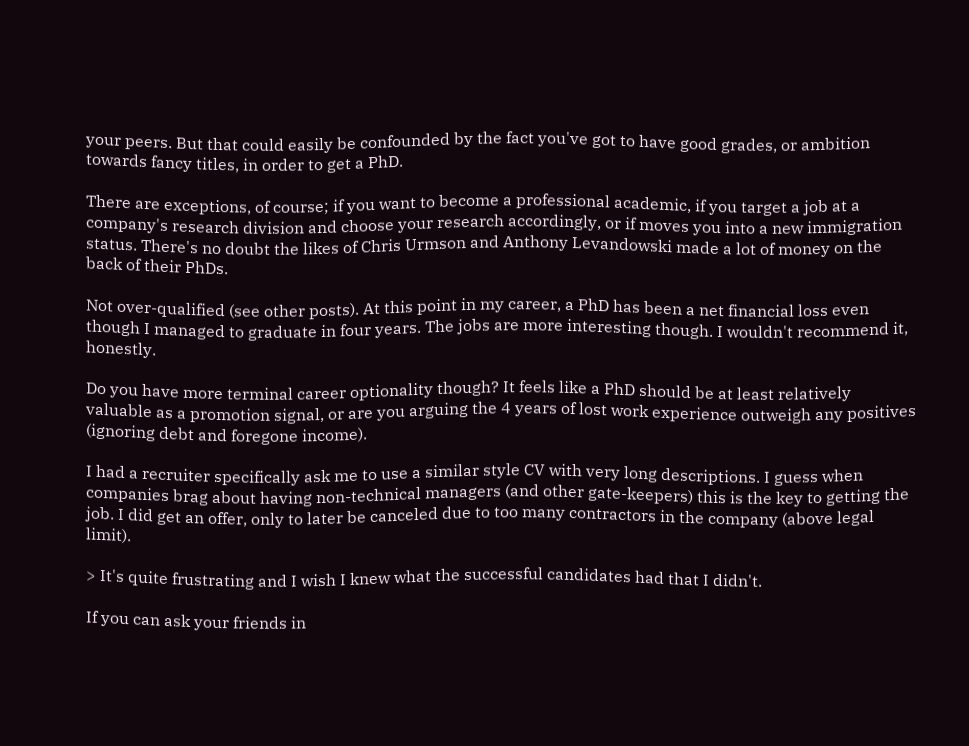your peers. But that could easily be confounded by the fact you've got to have good grades, or ambition towards fancy titles, in order to get a PhD.

There are exceptions, of course; if you want to become a professional academic, if you target a job at a company's research division and choose your research accordingly, or if moves you into a new immigration status. There's no doubt the likes of Chris Urmson and Anthony Levandowski made a lot of money on the back of their PhDs.

Not over-qualified (see other posts). At this point in my career, a PhD has been a net financial loss even though I managed to graduate in four years. The jobs are more interesting though. I wouldn't recommend it, honestly.

Do you have more terminal career optionality though? It feels like a PhD should be at least relatively valuable as a promotion signal, or are you arguing the 4 years of lost work experience outweigh any positives (ignoring debt and foregone income).

I had a recruiter specifically ask me to use a similar style CV with very long descriptions. I guess when companies brag about having non-technical managers (and other gate-keepers) this is the key to getting the job. I did get an offer, only to later be canceled due to too many contractors in the company (above legal limit).

> It's quite frustrating and I wish I knew what the successful candidates had that I didn't.

If you can ask your friends in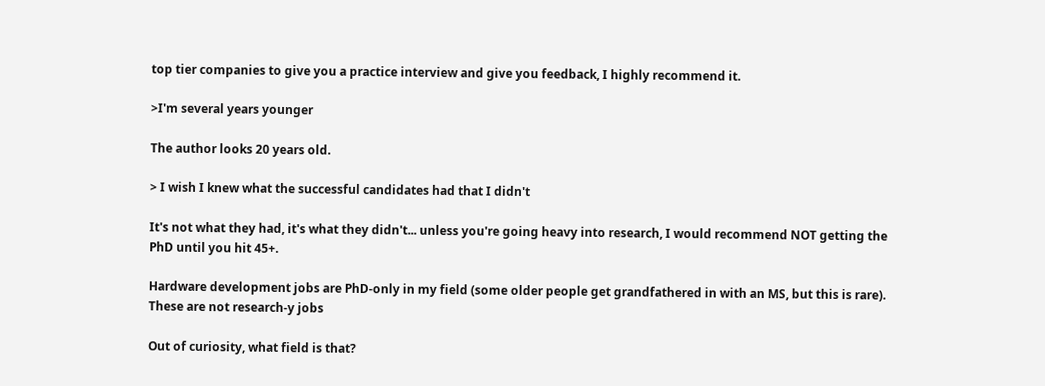top tier companies to give you a practice interview and give you feedback, I highly recommend it.

>I'm several years younger

The author looks 20 years old.

> I wish I knew what the successful candidates had that I didn't

It's not what they had, it's what they didn't... unless you're going heavy into research, I would recommend NOT getting the PhD until you hit 45+.

Hardware development jobs are PhD-only in my field (some older people get grandfathered in with an MS, but this is rare). These are not research-y jobs

Out of curiosity, what field is that?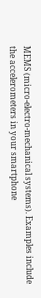MEMS (micro-electro-mechanical systems). Examples include the accelerometers in your smartphone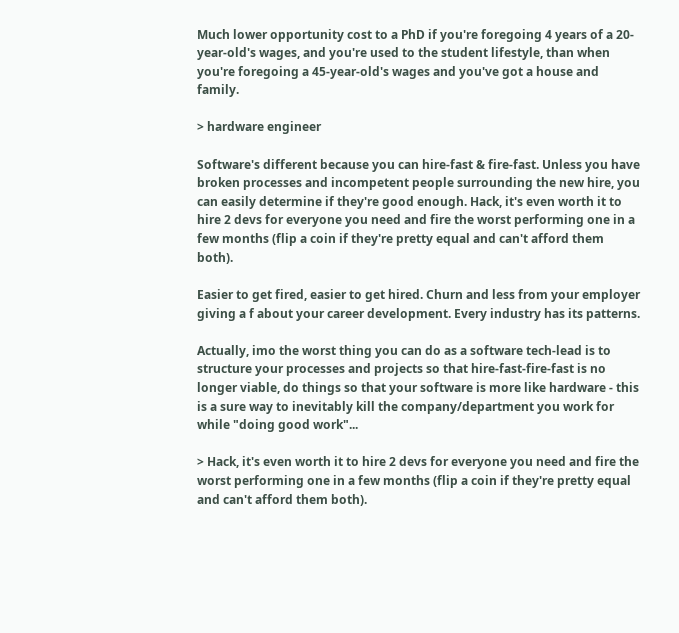Much lower opportunity cost to a PhD if you're foregoing 4 years of a 20-year-old's wages, and you're used to the student lifestyle, than when you're foregoing a 45-year-old's wages and you've got a house and family.

> hardware engineer

Software's different because you can hire-fast & fire-fast. Unless you have broken processes and incompetent people surrounding the new hire, you can easily determine if they're good enough. Hack, it's even worth it to hire 2 devs for everyone you need and fire the worst performing one in a few months (flip a coin if they're pretty equal and can't afford them both).

Easier to get fired, easier to get hired. Churn and less from your employer giving a f about your career development. Every industry has its patterns.

Actually, imo the worst thing you can do as a software tech-lead is to structure your processes and projects so that hire-fast-fire-fast is no longer viable, do things so that your software is more like hardware - this is a sure way to inevitably kill the company/department you work for while "doing good work"...

> Hack, it's even worth it to hire 2 devs for everyone you need and fire the worst performing one in a few months (flip a coin if they're pretty equal and can't afford them both).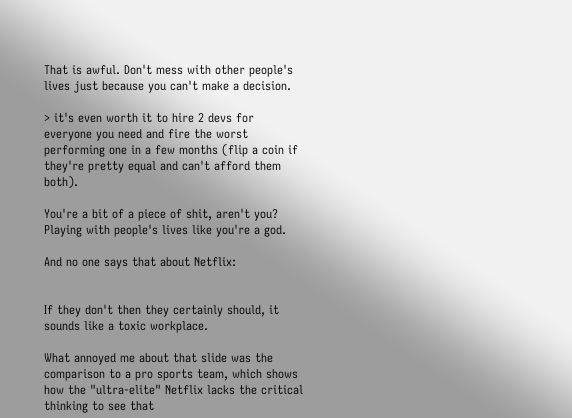That is awful. Don't mess with other people's lives just because you can't make a decision.

> it's even worth it to hire 2 devs for everyone you need and fire the worst performing one in a few months (flip a coin if they're pretty equal and can't afford them both).

You're a bit of a piece of shit, aren't you? Playing with people's lives like you're a god.

And no one says that about Netflix:


If they don't then they certainly should, it sounds like a toxic workplace.

What annoyed me about that slide was the comparison to a pro sports team, which shows how the "ultra-elite" Netflix lacks the critical thinking to see that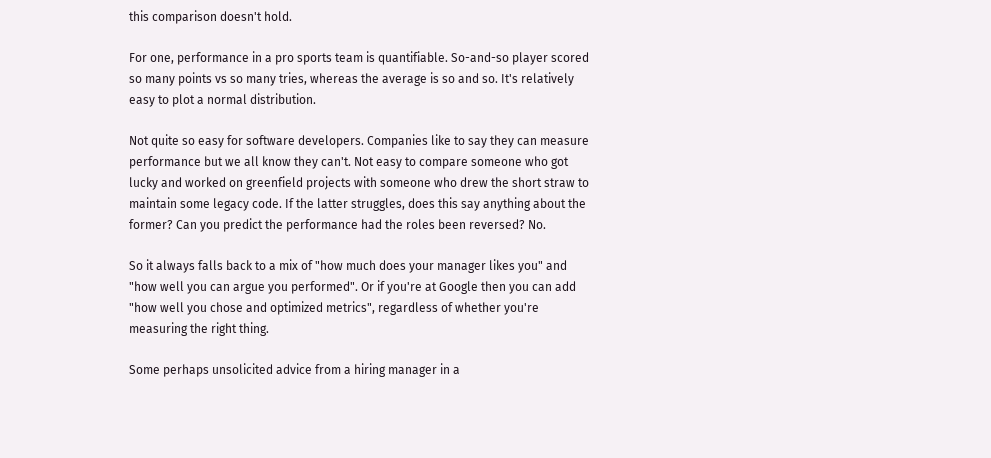this comparison doesn't hold.

For one, performance in a pro sports team is quantifiable. So-and-so player scored so many points vs so many tries, whereas the average is so and so. It's relatively easy to plot a normal distribution.

Not quite so easy for software developers. Companies like to say they can measure performance but we all know they can't. Not easy to compare someone who got lucky and worked on greenfield projects with someone who drew the short straw to maintain some legacy code. If the latter struggles, does this say anything about the former? Can you predict the performance had the roles been reversed? No.

So it always falls back to a mix of "how much does your manager likes you" and "how well you can argue you performed". Or if you're at Google then you can add "how well you chose and optimized metrics", regardless of whether you're measuring the right thing.

Some perhaps unsolicited advice from a hiring manager in a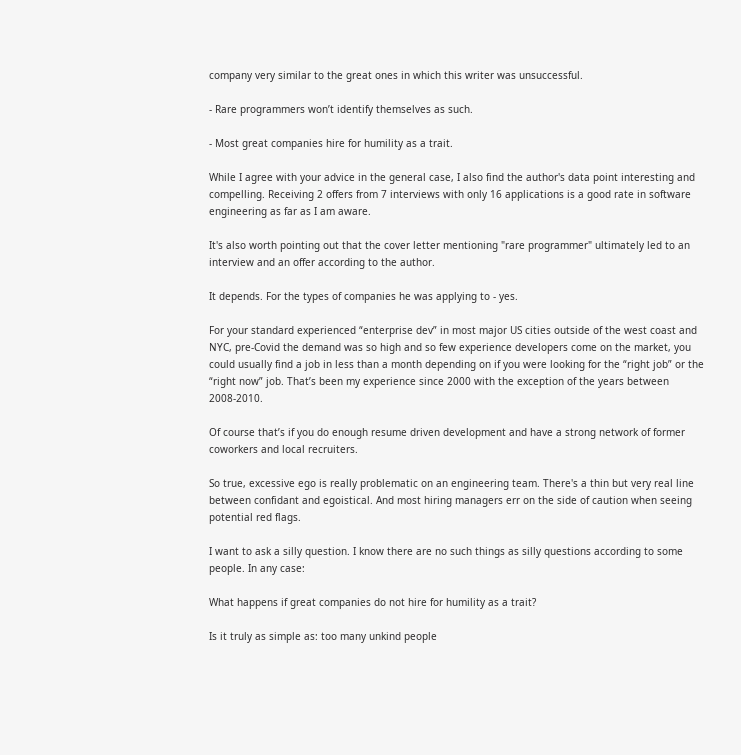company very similar to the great ones in which this writer was unsuccessful.

- Rare programmers won’t identify themselves as such.

- Most great companies hire for humility as a trait.

While I agree with your advice in the general case, I also find the author's data point interesting and compelling. Receiving 2 offers from 7 interviews with only 16 applications is a good rate in software engineering as far as I am aware.

It's also worth pointing out that the cover letter mentioning "rare programmer" ultimately led to an interview and an offer according to the author.

It depends. For the types of companies he was applying to - yes.

For your standard experienced “enterprise dev” in most major US cities outside of the west coast and NYC, pre-Covid the demand was so high and so few experience developers come on the market, you could usually find a job in less than a month depending on if you were looking for the “right job” or the “right now” job. That’s been my experience since 2000 with the exception of the years between 2008-2010.

Of course that’s if you do enough resume driven development and have a strong network of former coworkers and local recruiters.

So true, excessive ego is really problematic on an engineering team. There's a thin but very real line between confidant and egoistical. And most hiring managers err on the side of caution when seeing potential red flags.

I want to ask a silly question. I know there are no such things as silly questions according to some people. In any case:

What happens if great companies do not hire for humility as a trait?

Is it truly as simple as: too many unkind people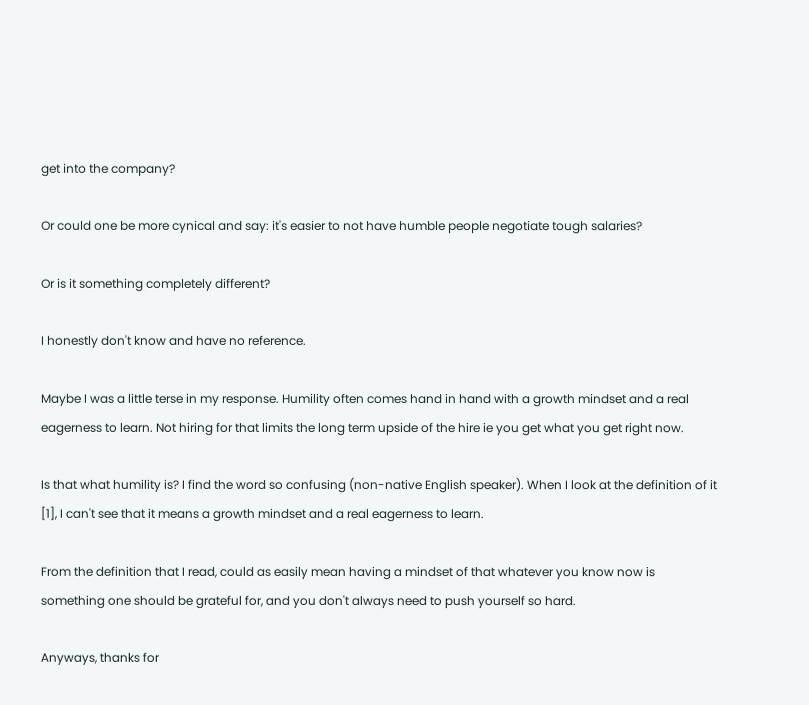get into the company?

Or could one be more cynical and say: it's easier to not have humble people negotiate tough salaries?

Or is it something completely different?

I honestly don't know and have no reference.

Maybe I was a little terse in my response. Humility often comes hand in hand with a growth mindset and a real eagerness to learn. Not hiring for that limits the long term upside of the hire ie you get what you get right now.

Is that what humility is? I find the word so confusing (non-native English speaker). When I look at the definition of it [1], I can't see that it means a growth mindset and a real eagerness to learn.

From the definition that I read, could as easily mean having a mindset of that whatever you know now is something one should be grateful for, and you don't always need to push yourself so hard.

Anyways, thanks for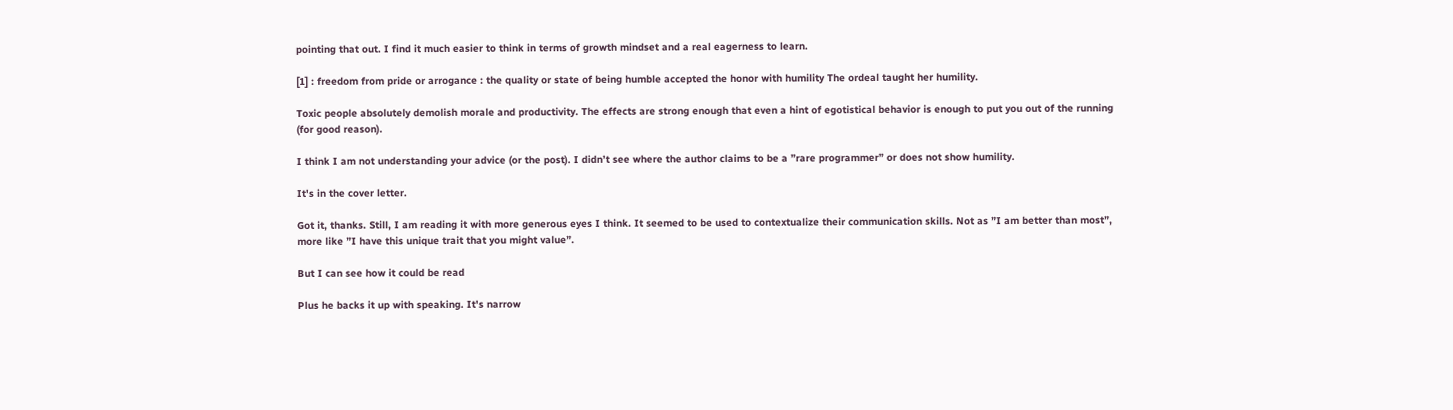pointing that out. I find it much easier to think in terms of growth mindset and a real eagerness to learn.

[1] : freedom from pride or arrogance : the quality or state of being humble accepted the honor with humility The ordeal taught her humility.

Toxic people absolutely demolish morale and productivity. The effects are strong enough that even a hint of egotistical behavior is enough to put you out of the running (for good reason).

I think I am not understanding your advice (or the post). I didn’t see where the author claims to be a ”rare programmer” or does not show humility.

It's in the cover letter.

Got it, thanks. Still, I am reading it with more generous eyes I think. It seemed to be used to contextualize their communication skills. Not as ”I am better than most”, more like ”I have this unique trait that you might value”.

But I can see how it could be read

Plus he backs it up with speaking. It's narrow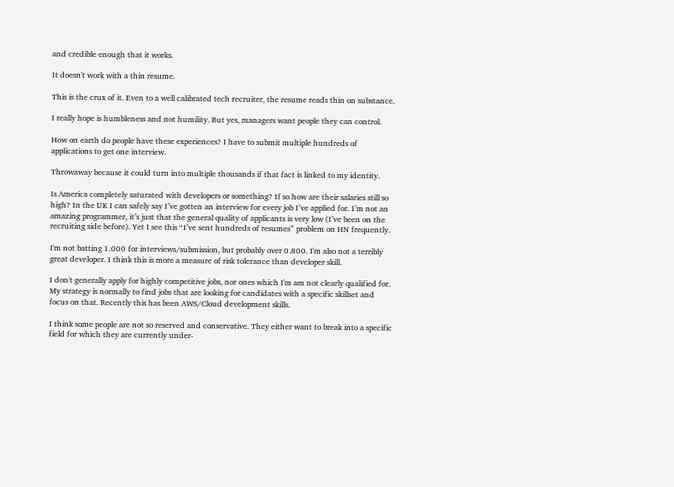and credible enough that it works.

It doesn't work with a thin resume.

This is the crux of it. Even to a well calibrated tech recruiter, the resume reads thin on substance.

I really hope is humbleness and not humility. But yes, managers want people they can control.

How on earth do people have these experiences? I have to submit multiple hundreds of applications to get one interview.

Throwaway because it could turn into multiple thousands if that fact is linked to my identity.

Is America completely saturated with developers or something? If so how are their salaries still so high? In the UK I can safely say I’ve gotten an interview for every job I’ve applied for. I’m not an amazing programmer, it’s just that the general quality of applicants is very low (I’ve been on the recruiting side before). Yet I see this “I’ve sent hundreds of resumes” problem on HN frequently.

I'm not batting 1.000 for interviews/submission, but probably over 0.800. I'm also not a terribly great developer. I think this is more a measure of risk tolerance than developer skill.

I don't generally apply for highly competitive jobs, nor ones which I'm am not clearly qualified for. My strategy is normally to find jobs that are looking for candidates with a specific skillset and focus on that. Recently this has been AWS/Cloud development skills.

I think some people are not so reserved and conservative. They either want to break into a specific field for which they are currently under-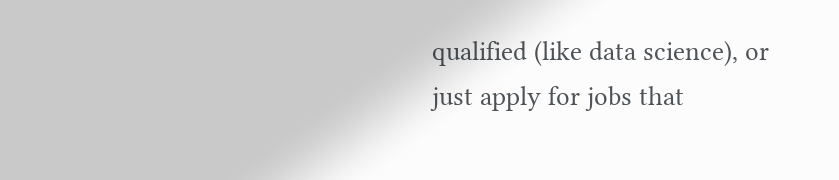qualified (like data science), or just apply for jobs that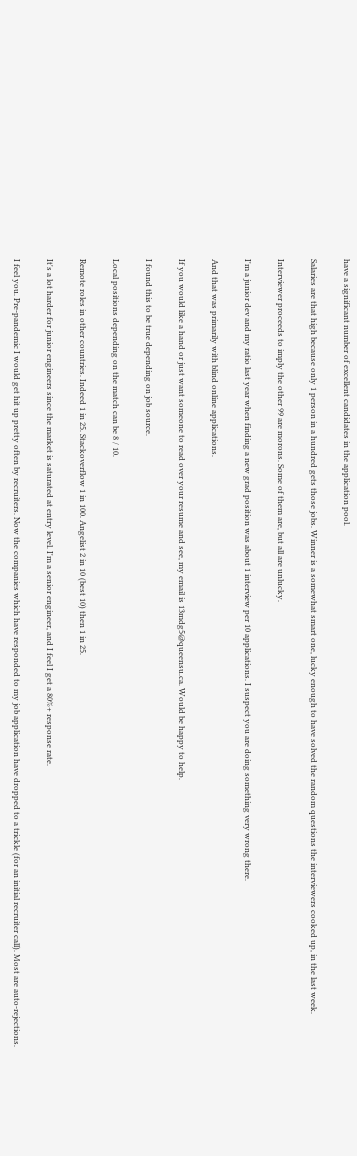have a significant number of excellent candidates in the application pool.

Salaries are that high because only 1 person in a hundred gets those jobs. Winner is a somewhat smart one, lucky enough to have solved the random questions the interviewers cooked up, in the last week.

Interviewer proceeds to imply the other 99 are morons. Some of them are, but all are unlucky.

I'm a junior dev and my ratio last year when finding a new grad position was about 1 interview per 10 applications. I suspect you are doing something very wrong there.

And that was primarily with blind online applications.

If you would like a hand or just want someone to read over your resume and see, my email is 13mdg5@queensu.ca. Would be happy to help.

I found this to be true depending on job source.

Local positions depending on the match can be 8 / 10.

Remote roles in other countries. Indeed 1 in 25. Stackoverflow 1 in 100. Angelist 2 in 10 (best 10) then 1 in 25.

It's a lot harder for junior engineers since the market is saturated at entry level. I'm a senior engineer, and I feel I get a 80%+ response rate.

I feel you. Pre-pandemic I would get hit up pretty often by recruiters. Now the companies which have responded to my job application have dropped to a trickle (for an initial recruiter call). Most are auto-rejections.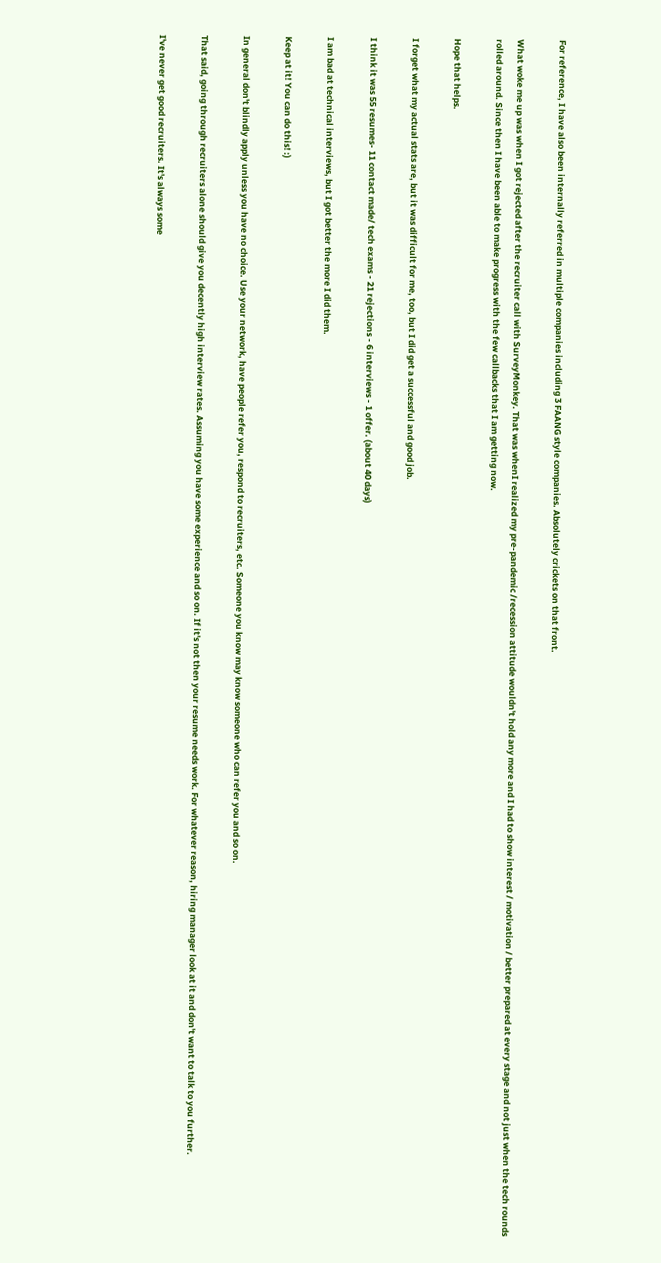For reference, I have also been internally referred in multiple companies including 3 FAANG style companies. Absolutely crickets on that front.

What woke me up was when I got rejected after the recruiter call with SurveyMonkey. That was whenI realized my pre-pandemic /recession attitude wouldn't hold any more and I had to show interest / motivation / better prepared at every stage and not just when the tech rounds rolled around. Since then I have been able to make progress with the few callbacks that I am getting now.

Hope that helps.

I forget what my actual stats are, but it was difficult for me, too, but I did get a successful and good job.

I think it was 55 resumes- 11 contact made/ tech exams - 21 rejections - 6 interviews - 1 offer. (about 40 days)

I am bad at technical interviews, but I got better the more I did them.

Keep at it! You can do this! :)

In general don't blindly apply unless you have no choice. Use your network, have people refer you, respond to recruiters, etc. Someone you know may know someone who can refer you and so on.

That said, going through recruiters alone should give you decently high interview rates. Assuming you have some experience and so on. If it's not then your resume needs work. For whatever reason, hiring manager look at it and don't want to talk to you further.

I've never get good recruiters. It's always some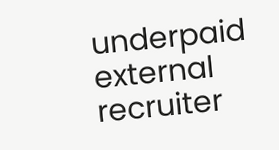underpaid external recruiter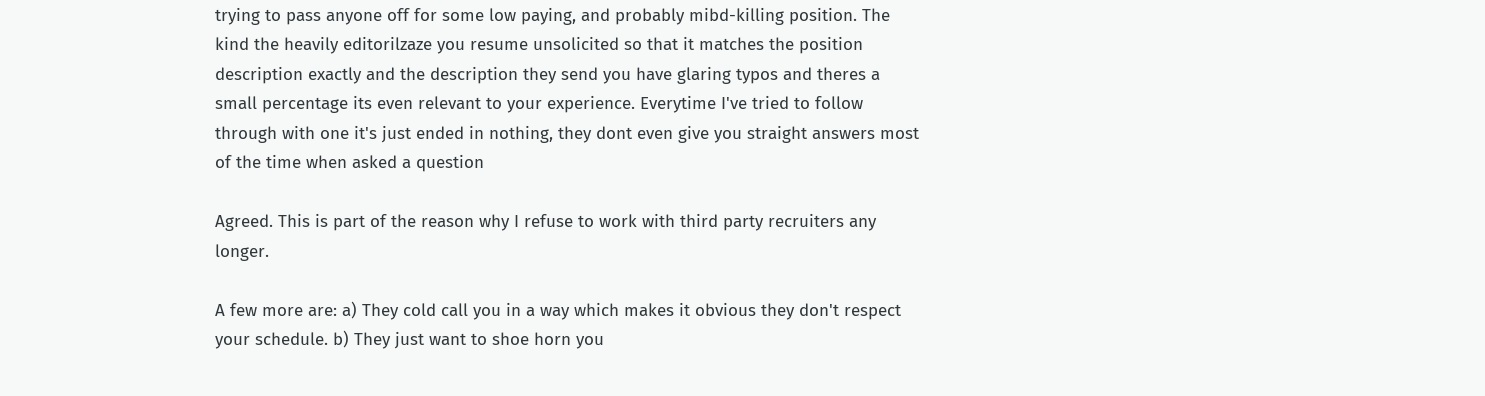trying to pass anyone off for some low paying, and probably mibd-killing position. The kind the heavily editorilzaze you resume unsolicited so that it matches the position description exactly and the description they send you have glaring typos and theres a small percentage its even relevant to your experience. Everytime I've tried to follow through with one it's just ended in nothing, they dont even give you straight answers most of the time when asked a question

Agreed. This is part of the reason why I refuse to work with third party recruiters any longer.

A few more are: a) They cold call you in a way which makes it obvious they don't respect your schedule. b) They just want to shoe horn you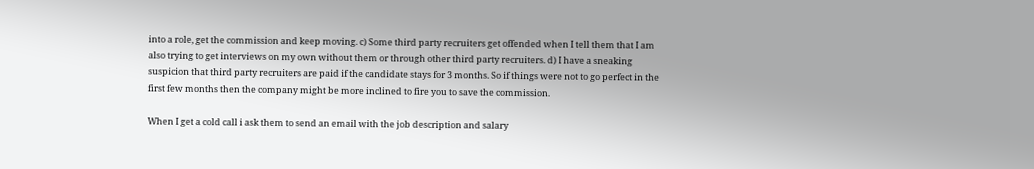into a role, get the commission and keep moving. c) Some third party recruiters get offended when I tell them that I am also trying to get interviews on my own without them or through other third party recruiters. d) I have a sneaking suspicion that third party recruiters are paid if the candidate stays for 3 months. So if things were not to go perfect in the first few months then the company might be more inclined to fire you to save the commission.

When I get a cold call i ask them to send an email with the job description and salary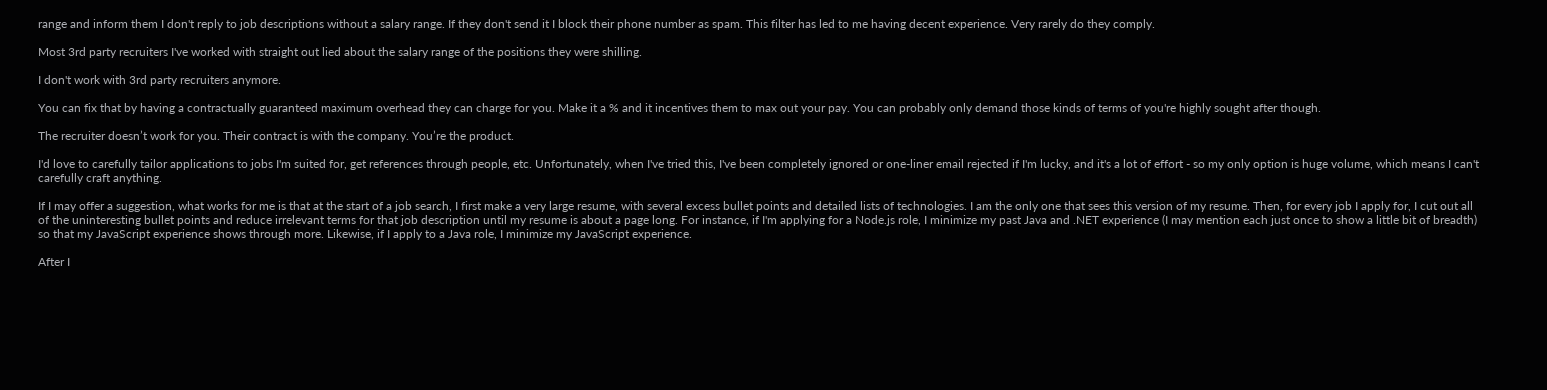range and inform them I don't reply to job descriptions without a salary range. If they don't send it I block their phone number as spam. This filter has led to me having decent experience. Very rarely do they comply.

Most 3rd party recruiters I've worked with straight out lied about the salary range of the positions they were shilling.

I don't work with 3rd party recruiters anymore.

You can fix that by having a contractually guaranteed maximum overhead they can charge for you. Make it a % and it incentives them to max out your pay. You can probably only demand those kinds of terms of you're highly sought after though.

The recruiter doesn’t work for you. Their contract is with the company. You’re the product.

I'd love to carefully tailor applications to jobs I'm suited for, get references through people, etc. Unfortunately, when I've tried this, I've been completely ignored or one-liner email rejected if I'm lucky, and it's a lot of effort - so my only option is huge volume, which means I can't carefully craft anything.

If I may offer a suggestion, what works for me is that at the start of a job search, I first make a very large resume, with several excess bullet points and detailed lists of technologies. I am the only one that sees this version of my resume. Then, for every job I apply for, I cut out all of the uninteresting bullet points and reduce irrelevant terms for that job description until my resume is about a page long. For instance, if I'm applying for a Node.js role, I minimize my past Java and .NET experience (I may mention each just once to show a little bit of breadth) so that my JavaScript experience shows through more. Likewise, if I apply to a Java role, I minimize my JavaScript experience.

After I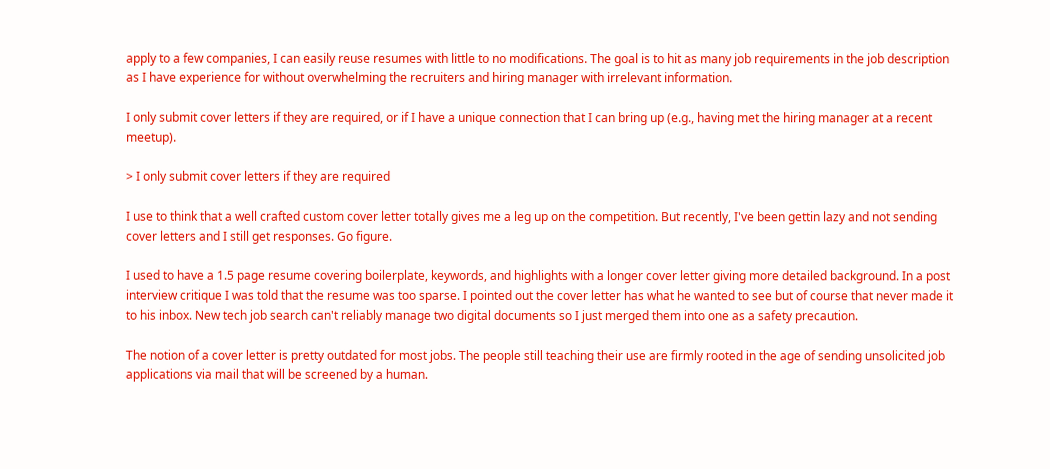apply to a few companies, I can easily reuse resumes with little to no modifications. The goal is to hit as many job requirements in the job description as I have experience for without overwhelming the recruiters and hiring manager with irrelevant information.

I only submit cover letters if they are required, or if I have a unique connection that I can bring up (e.g., having met the hiring manager at a recent meetup).

> I only submit cover letters if they are required

I use to think that a well crafted custom cover letter totally gives me a leg up on the competition. But recently, I've been gettin lazy and not sending cover letters and I still get responses. Go figure.

I used to have a 1.5 page resume covering boilerplate, keywords, and highlights with a longer cover letter giving more detailed background. In a post interview critique I was told that the resume was too sparse. I pointed out the cover letter has what he wanted to see but of course that never made it to his inbox. New tech job search can't reliably manage two digital documents so I just merged them into one as a safety precaution.

The notion of a cover letter is pretty outdated for most jobs. The people still teaching their use are firmly rooted in the age of sending unsolicited job applications via mail that will be screened by a human.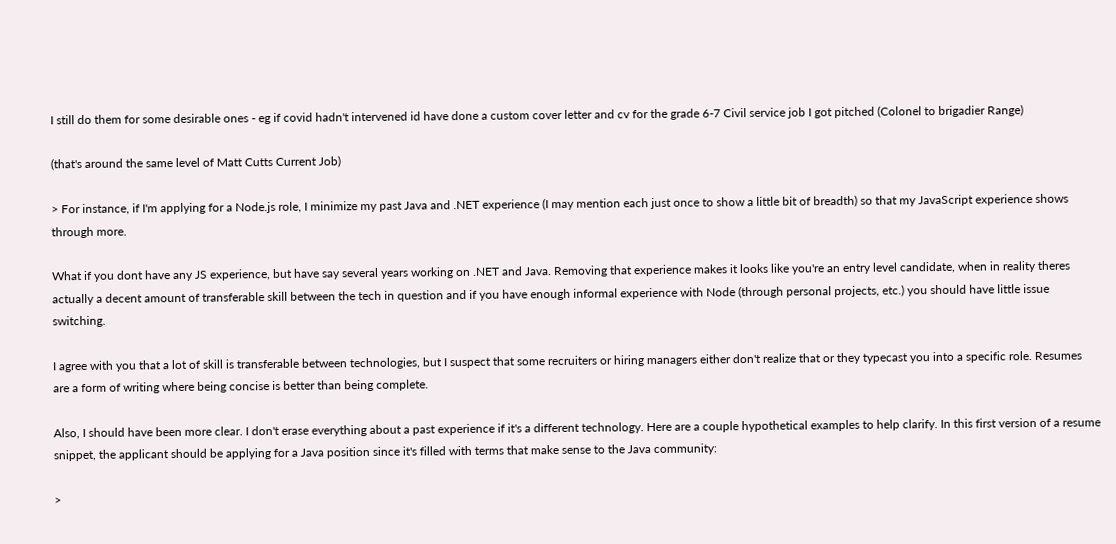I still do them for some desirable ones - eg if covid hadn't intervened id have done a custom cover letter and cv for the grade 6-7 Civil service job I got pitched (Colonel to brigadier Range)

(that's around the same level of Matt Cutts Current Job)

> For instance, if I'm applying for a Node.js role, I minimize my past Java and .NET experience (I may mention each just once to show a little bit of breadth) so that my JavaScript experience shows through more.

What if you dont have any JS experience, but have say several years working on .NET and Java. Removing that experience makes it looks like you're an entry level candidate, when in reality theres actually a decent amount of transferable skill between the tech in question and if you have enough informal experience with Node (through personal projects, etc.) you should have little issue switching.

I agree with you that a lot of skill is transferable between technologies, but I suspect that some recruiters or hiring managers either don't realize that or they typecast you into a specific role. Resumes are a form of writing where being concise is better than being complete.

Also, I should have been more clear. I don't erase everything about a past experience if it's a different technology. Here are a couple hypothetical examples to help clarify. In this first version of a resume snippet, the applicant should be applying for a Java position since it's filled with terms that make sense to the Java community:

>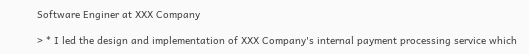Software Enginer at XXX Company

> * I led the design and implementation of XXX Company's internal payment processing service which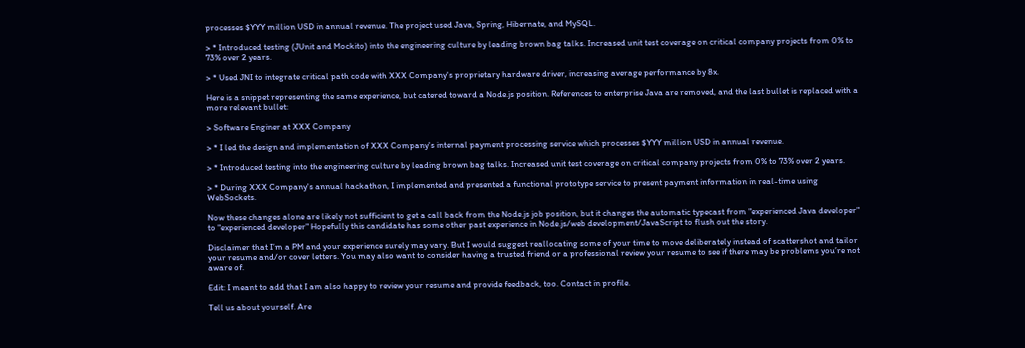processes $YYY million USD in annual revenue. The project used Java, Spring, Hibernate, and MySQL.

> * Introduced testing (JUnit and Mockito) into the engineering culture by leading brown bag talks. Increased unit test coverage on critical company projects from 0% to 73% over 2 years.

> * Used JNI to integrate critical path code with XXX Company's proprietary hardware driver, increasing average performance by 8x.

Here is a snippet representing the same experience, but catered toward a Node.js position. References to enterprise Java are removed, and the last bullet is replaced with a more relevant bullet:

> Software Enginer at XXX Company

> * I led the design and implementation of XXX Company's internal payment processing service which processes $YYY million USD in annual revenue.

> * Introduced testing into the engineering culture by leading brown bag talks. Increased unit test coverage on critical company projects from 0% to 73% over 2 years.

> * During XXX Company's annual hackathon, I implemented and presented a functional prototype service to present payment information in real-time using WebSockets.

Now these changes alone are likely not sufficient to get a call back from the Node.js job position, but it changes the automatic typecast from "experienced Java developer" to "experienced developer" Hopefully this candidate has some other past experience in Node.js/web development/JavaScript to flush out the story.

Disclaimer that I’m a PM and your experience surely may vary. But I would suggest reallocating some of your time to move deliberately instead of scattershot and tailor your resume and/or cover letters. You may also want to consider having a trusted friend or a professional review your resume to see if there may be problems you’re not aware of.

Edit: I meant to add that I am also happy to review your resume and provide feedback, too. Contact in profile.

Tell us about yourself. Are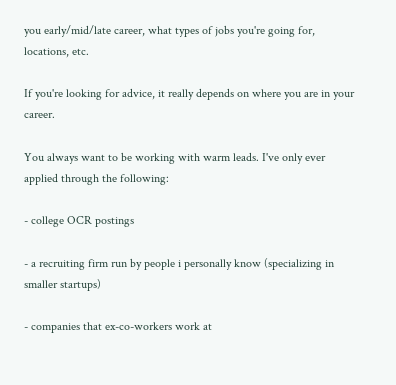you early/mid/late career, what types of jobs you're going for, locations, etc.

If you're looking for advice, it really depends on where you are in your career.

You always want to be working with warm leads. I've only ever applied through the following:

- college OCR postings

- a recruiting firm run by people i personally know (specializing in smaller startups)

- companies that ex-co-workers work at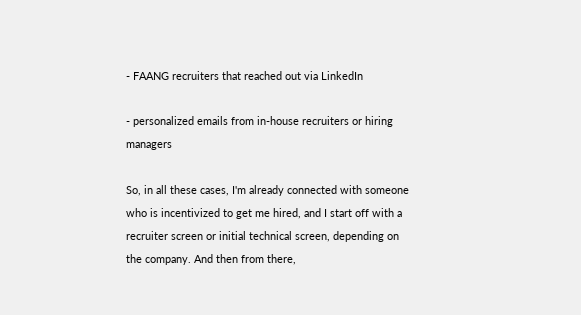- FAANG recruiters that reached out via LinkedIn

- personalized emails from in-house recruiters or hiring managers

So, in all these cases, I'm already connected with someone who is incentivized to get me hired, and I start off with a recruiter screen or initial technical screen, depending on the company. And then from there,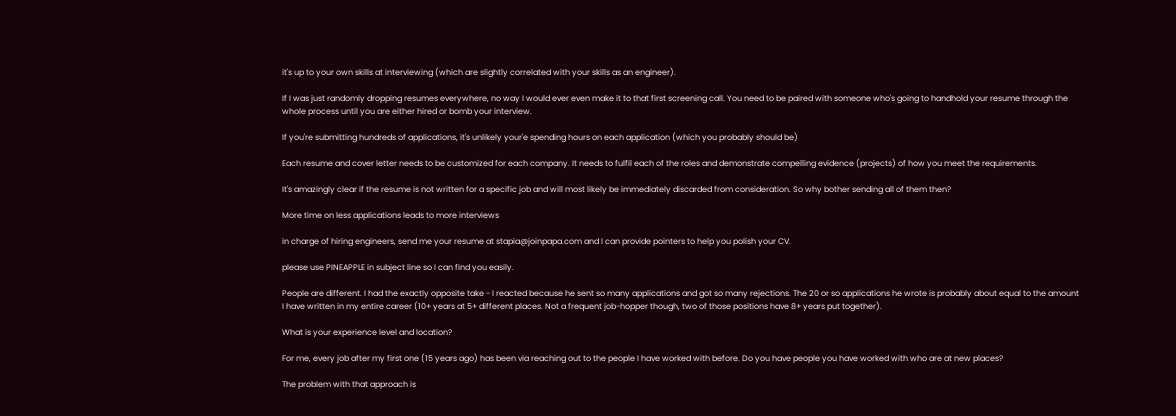it's up to your own skills at interviewing (which are slightly correlated with your skills as an engineer).

If I was just randomly dropping resumes everywhere, no way I would ever even make it to that first screening call. You need to be paired with someone who's going to handhold your resume through the whole process until you are either hired or bomb your interview.

If you're submitting hundreds of applications, it's unlikely your'e spending hours on each application (which you probably should be)

Each resume and cover letter needs to be customized for each company. It needs to fulfil each of the roles and demonstrate compelling evidence (projects) of how you meet the requirements.

It's amazingly clear if the resume is not written for a specific job and will most likely be immediately discarded from consideration. So why bother sending all of them then?

More time on less applications leads to more interviews

in charge of hiring engineers, send me your resume at stapia@joinpapa.com and I can provide pointers to help you polish your CV.

please use PINEAPPLE in subject line so I can find you easily.

People are different. I had the exactly opposite take - I reacted because he sent so many applications and got so many rejections. The 20 or so applications he wrote is probably about equal to the amount I have written in my entire career (10+ years at 5+ different places. Not a frequent job-hopper though, two of those positions have 8+ years put together).

What is your experience level and location?

For me, every job after my first one (15 years ago) has been via reaching out to the people I have worked with before. Do you have people you have worked with who are at new places?

The problem with that approach is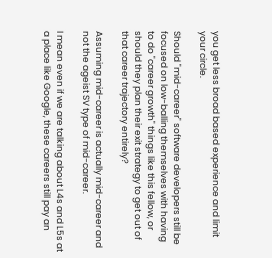you get less broad based experience and limit your circle.

Should "mid-career" software developers still be focused on low-balling themselves with having to do "career growth" things like this fellow, or should they plan their exit strategy to get out of that career trajectory entirely?

Assuming mid-career is actually mid-career and not the ageist SV type of mid-career.

I mean even if we are talking about L4s and L5s at a place like Google, these careers still pay an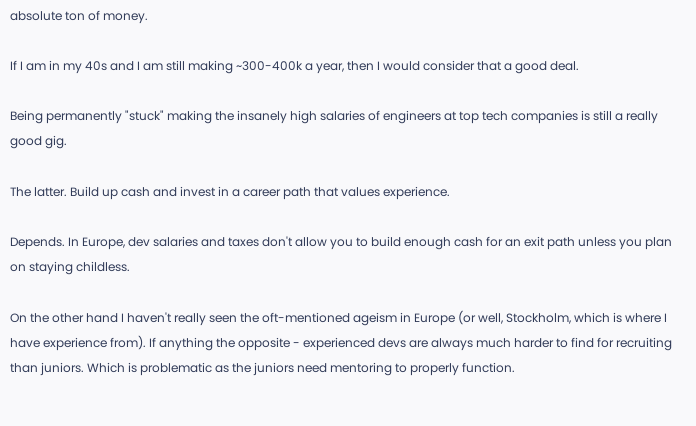absolute ton of money.

If I am in my 40s and I am still making ~300-400k a year, then I would consider that a good deal.

Being permanently "stuck" making the insanely high salaries of engineers at top tech companies is still a really good gig.

The latter. Build up cash and invest in a career path that values experience.

Depends. In Europe, dev salaries and taxes don't allow you to build enough cash for an exit path unless you plan on staying childless.

On the other hand I haven't really seen the oft-mentioned ageism in Europe (or well, Stockholm, which is where I have experience from). If anything the opposite - experienced devs are always much harder to find for recruiting than juniors. Which is problematic as the juniors need mentoring to properly function.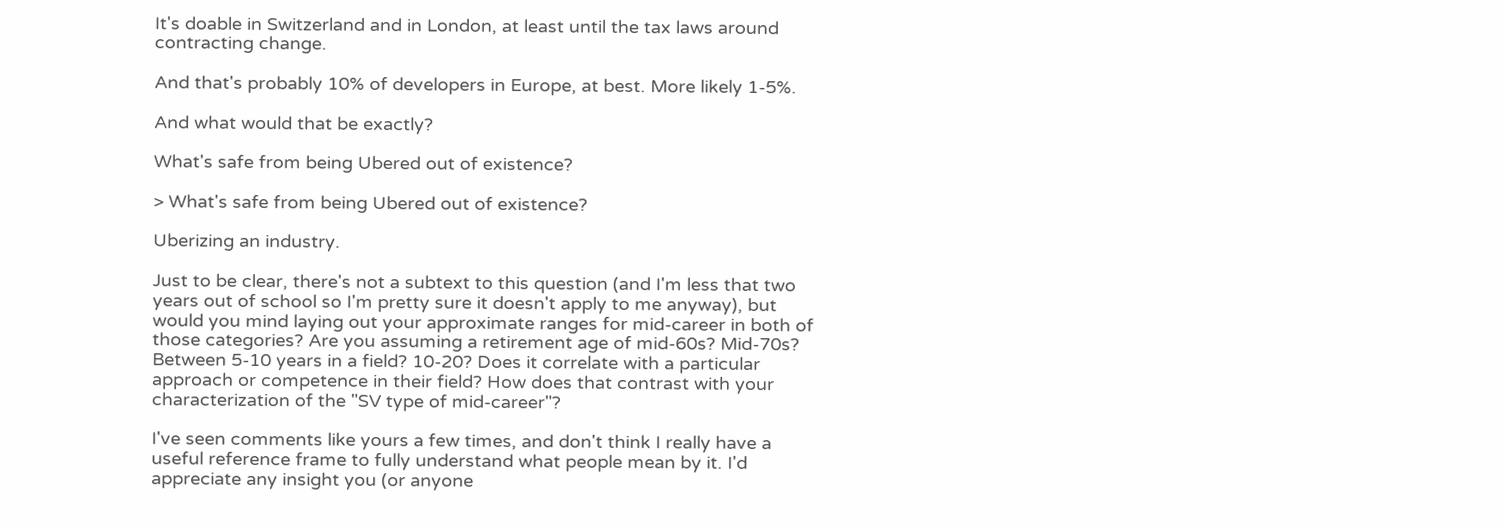It's doable in Switzerland and in London, at least until the tax laws around contracting change.

And that's probably 10% of developers in Europe, at best. More likely 1-5%.

And what would that be exactly?

What's safe from being Ubered out of existence?

> What's safe from being Ubered out of existence?

Uberizing an industry.

Just to be clear, there's not a subtext to this question (and I'm less that two years out of school so I'm pretty sure it doesn't apply to me anyway), but would you mind laying out your approximate ranges for mid-career in both of those categories? Are you assuming a retirement age of mid-60s? Mid-70s? Between 5-10 years in a field? 10-20? Does it correlate with a particular approach or competence in their field? How does that contrast with your characterization of the "SV type of mid-career"?

I've seen comments like yours a few times, and don't think I really have a useful reference frame to fully understand what people mean by it. I'd appreciate any insight you (or anyone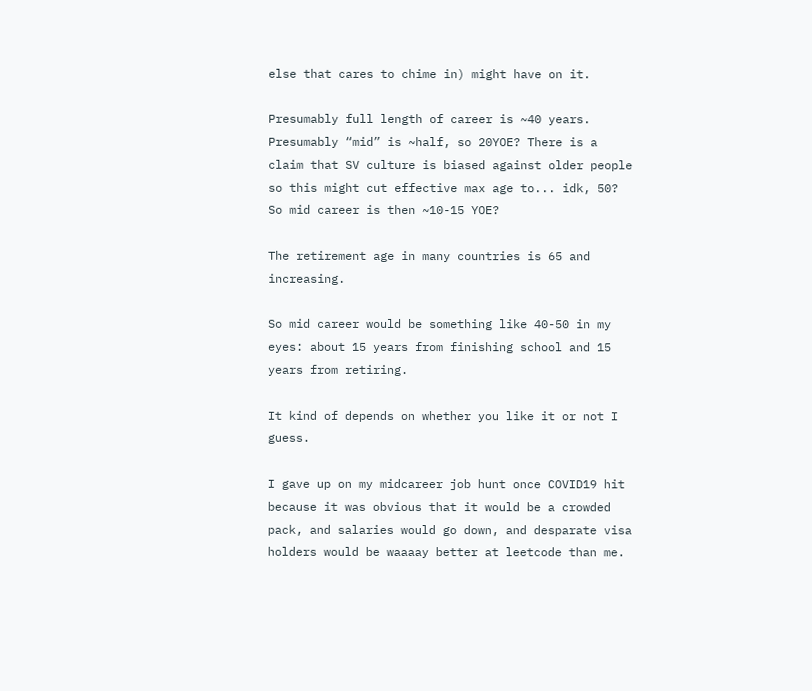else that cares to chime in) might have on it.

Presumably full length of career is ~40 years. Presumably “mid” is ~half, so 20YOE? There is a claim that SV culture is biased against older people so this might cut effective max age to... idk, 50? So mid career is then ~10-15 YOE?

The retirement age in many countries is 65 and increasing.

So mid career would be something like 40-50 in my eyes: about 15 years from finishing school and 15 years from retiring.

It kind of depends on whether you like it or not I guess.

I gave up on my midcareer job hunt once COVID19 hit because it was obvious that it would be a crowded pack, and salaries would go down, and desparate visa holders would be waaaay better at leetcode than me.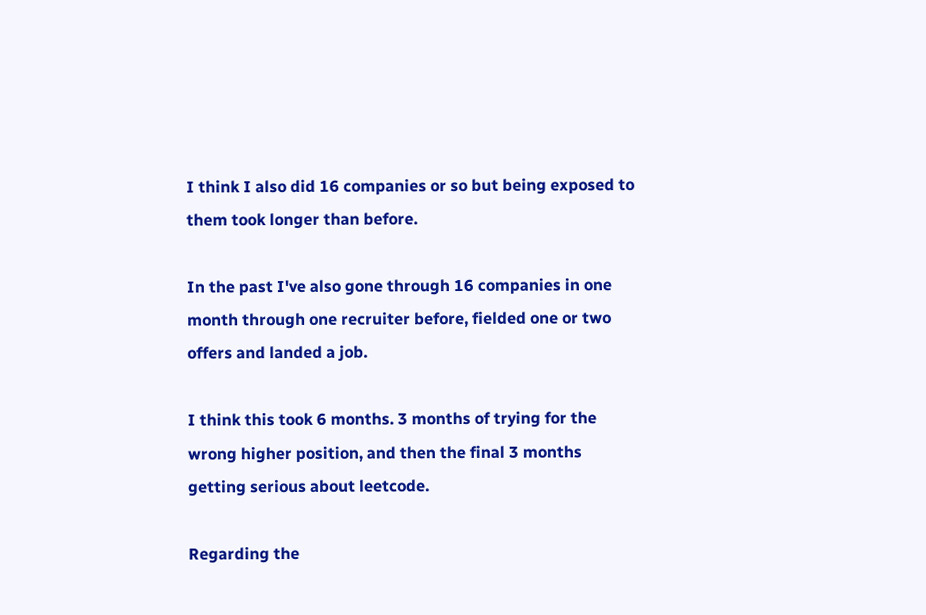I think I also did 16 companies or so but being exposed to them took longer than before.

In the past I've also gone through 16 companies in one month through one recruiter before, fielded one or two offers and landed a job.

I think this took 6 months. 3 months of trying for the wrong higher position, and then the final 3 months getting serious about leetcode.

Regarding the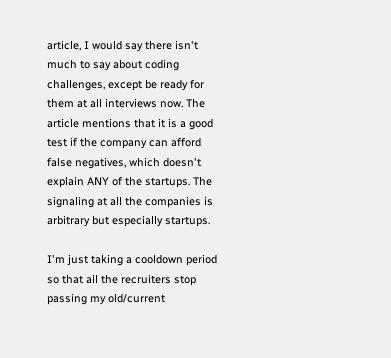article, I would say there isn't much to say about coding challenges, except be ready for them at all interviews now. The article mentions that it is a good test if the company can afford false negatives, which doesn't explain ANY of the startups. The signaling at all the companies is arbitrary but especially startups.

I'm just taking a cooldown period so that all the recruiters stop passing my old/current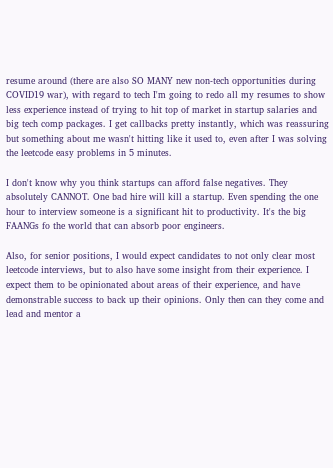resume around (there are also SO MANY new non-tech opportunities during COVID19 war), with regard to tech I'm going to redo all my resumes to show less experience instead of trying to hit top of market in startup salaries and big tech comp packages. I get callbacks pretty instantly, which was reassuring but something about me wasn't hitting like it used to, even after I was solving the leetcode easy problems in 5 minutes.

I don't know why you think startups can afford false negatives. They absolutely CANNOT. One bad hire will kill a startup. Even spending the one hour to interview someone is a significant hit to productivity. It's the big FAANGs fo the world that can absorb poor engineers.

Also, for senior positions, I would expect candidates to not only clear most leetcode interviews, but to also have some insight from their experience. I expect them to be opinionated about areas of their experience, and have demonstrable success to back up their opinions. Only then can they come and lead and mentor a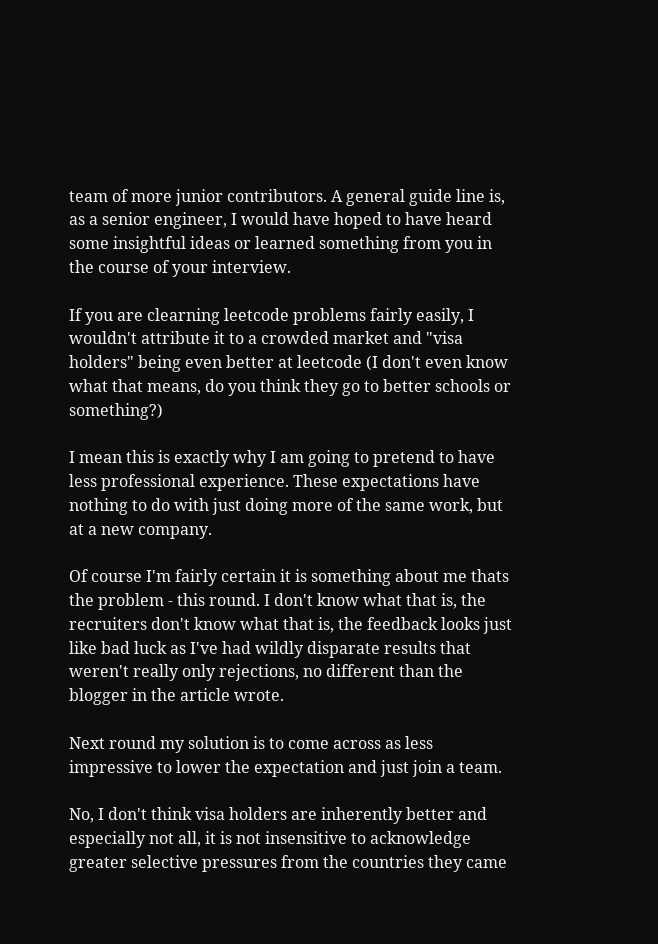team of more junior contributors. A general guide line is, as a senior engineer, I would have hoped to have heard some insightful ideas or learned something from you in the course of your interview.

If you are clearning leetcode problems fairly easily, I wouldn't attribute it to a crowded market and "visa holders" being even better at leetcode (I don't even know what that means, do you think they go to better schools or something?)

I mean this is exactly why I am going to pretend to have less professional experience. These expectations have nothing to do with just doing more of the same work, but at a new company.

Of course I'm fairly certain it is something about me thats the problem - this round. I don't know what that is, the recruiters don't know what that is, the feedback looks just like bad luck as I've had wildly disparate results that weren't really only rejections, no different than the blogger in the article wrote.

Next round my solution is to come across as less impressive to lower the expectation and just join a team.

No, I don't think visa holders are inherently better and especially not all, it is not insensitive to acknowledge greater selective pressures from the countries they came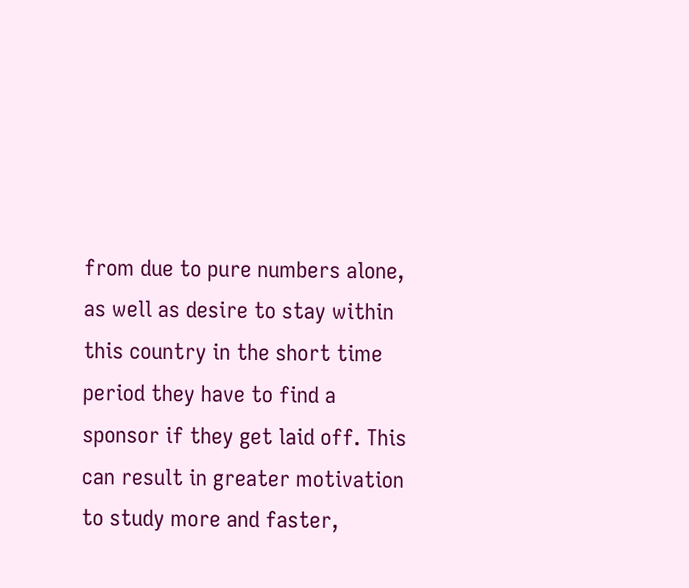from due to pure numbers alone, as well as desire to stay within this country in the short time period they have to find a sponsor if they get laid off. This can result in greater motivation to study more and faster,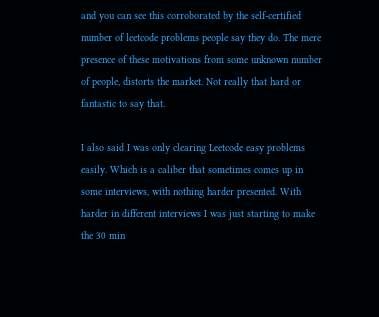and you can see this corroborated by the self-certified number of leetcode problems people say they do. The mere presence of these motivations from some unknown number of people, distorts the market. Not really that hard or fantastic to say that.

I also said I was only clearing Leetcode easy problems easily. Which is a caliber that sometimes comes up in some interviews, with nothing harder presented. With harder in different interviews I was just starting to make the 30 min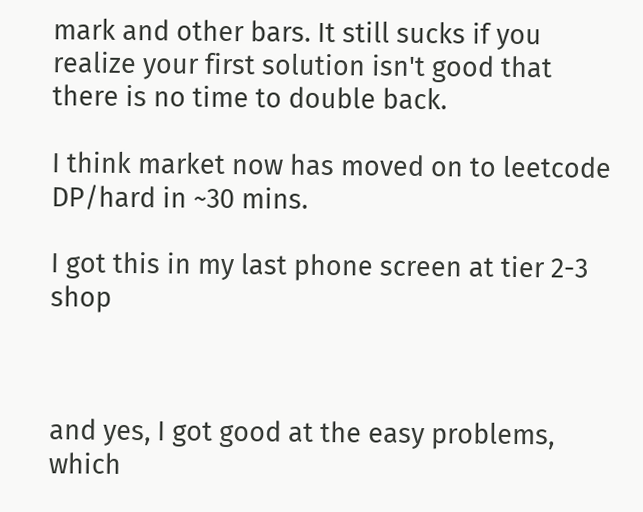mark and other bars. It still sucks if you realize your first solution isn't good that there is no time to double back.

I think market now has moved on to leetcode DP/hard in ~30 mins.

I got this in my last phone screen at tier 2-3 shop



and yes, I got good at the easy problems, which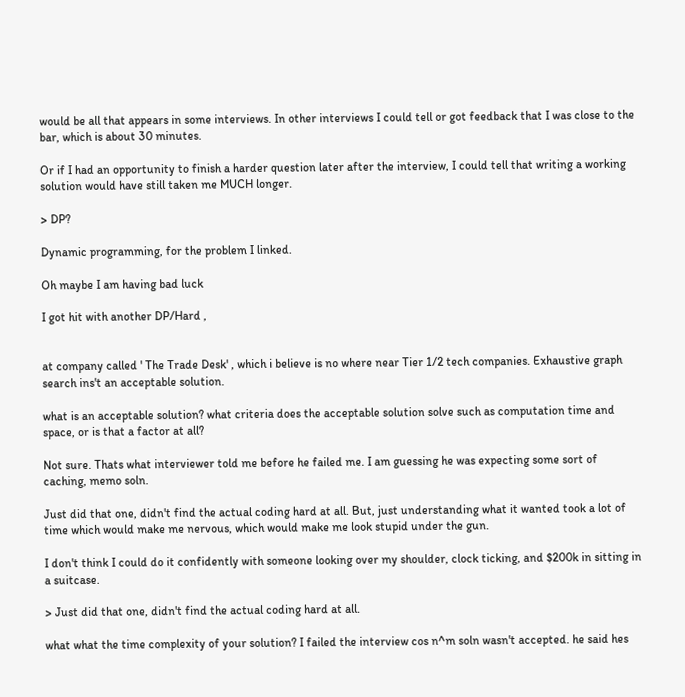would be all that appears in some interviews. In other interviews I could tell or got feedback that I was close to the bar, which is about 30 minutes.

Or if I had an opportunity to finish a harder question later after the interview, I could tell that writing a working solution would have still taken me MUCH longer.

> DP?

Dynamic programming, for the problem I linked.

Oh maybe I am having bad luck

I got hit with another DP/Hard ,


at company called ' The Trade Desk' , which i believe is no where near Tier 1/2 tech companies. Exhaustive graph search ins't an acceptable solution.

what is an acceptable solution? what criteria does the acceptable solution solve such as computation time and space, or is that a factor at all?

Not sure. Thats what interviewer told me before he failed me. I am guessing he was expecting some sort of caching, memo soln.

Just did that one, didn't find the actual coding hard at all. But, just understanding what it wanted took a lot of time which would make me nervous, which would make me look stupid under the gun.

I don't think I could do it confidently with someone looking over my shoulder, clock ticking, and $200k in sitting in a suitcase.

> Just did that one, didn't find the actual coding hard at all.

what what the time complexity of your solution? I failed the interview cos n^m soln wasn't accepted. he said hes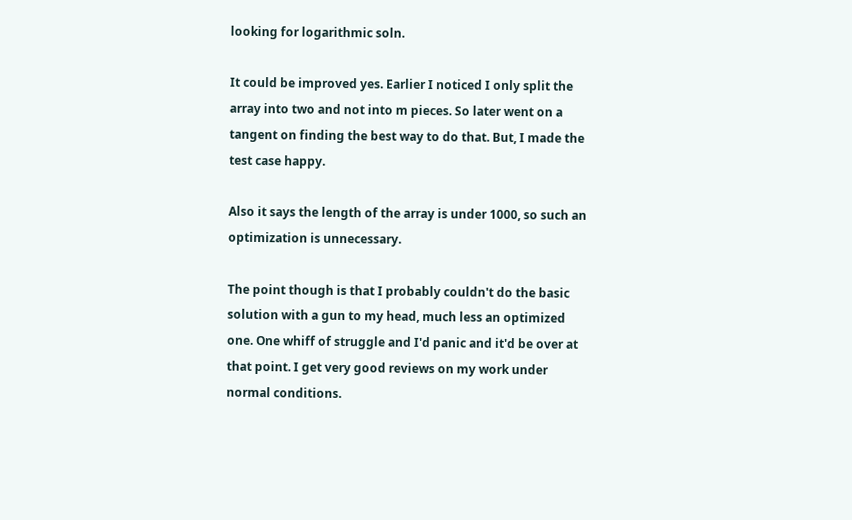looking for logarithmic soln.

It could be improved yes. Earlier I noticed I only split the array into two and not into m pieces. So later went on a tangent on finding the best way to do that. But, I made the test case happy.

Also it says the length of the array is under 1000, so such an optimization is unnecessary.

The point though is that I probably couldn't do the basic solution with a gun to my head, much less an optimized one. One whiff of struggle and I'd panic and it'd be over at that point. I get very good reviews on my work under normal conditions.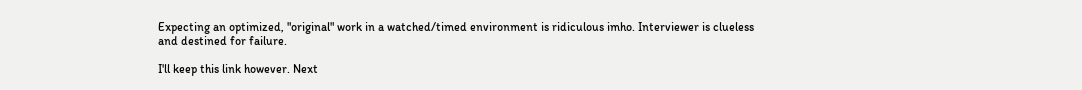Expecting an optimized, "original" work in a watched/timed environment is ridiculous imho. Interviewer is clueless and destined for failure.

I'll keep this link however. Next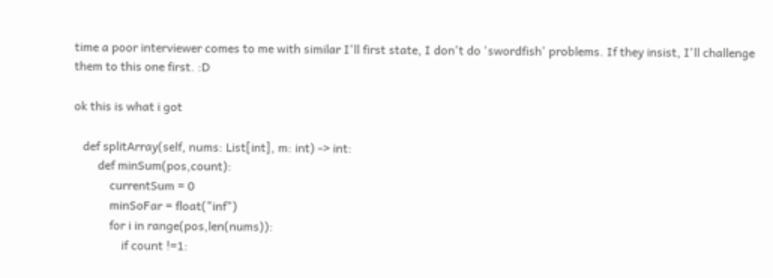time a poor interviewer comes to me with similar I'll first state, I don't do 'swordfish' problems. If they insist, I'll challenge them to this one first. :D

ok this is what i got

   def splitArray(self, nums: List[int], m: int) -> int:
        def minSum(pos,count):
            currentSum = 0
            minSoFar = float("inf")
            for i in range(pos,len(nums)):
                if count !=1: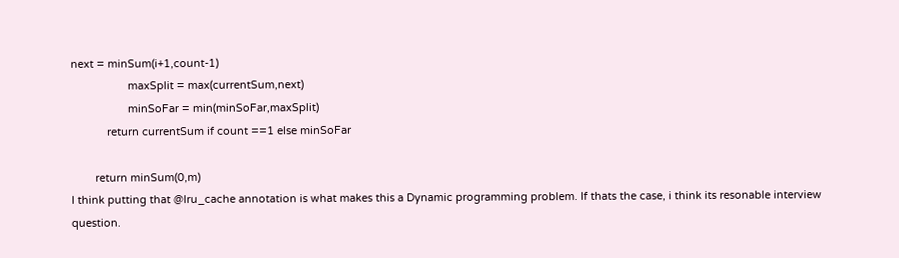next = minSum(i+1,count-1)
                   maxSplit = max(currentSum,next)
                   minSoFar = min(minSoFar,maxSplit)
            return currentSum if count ==1 else minSoFar

        return minSum(0,m)
I think putting that @lru_cache annotation is what makes this a Dynamic programming problem. If thats the case, i think its resonable interview question.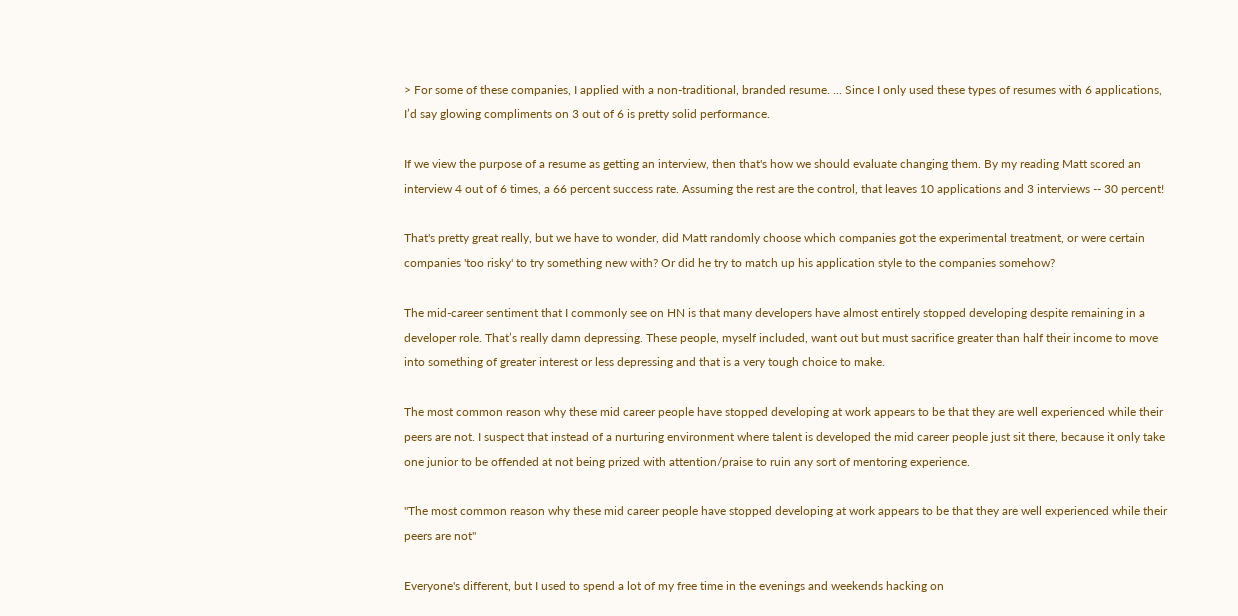> For some of these companies, I applied with a non-traditional, branded resume. ... Since I only used these types of resumes with 6 applications, I’d say glowing compliments on 3 out of 6 is pretty solid performance.

If we view the purpose of a resume as getting an interview, then that's how we should evaluate changing them. By my reading Matt scored an interview 4 out of 6 times, a 66 percent success rate. Assuming the rest are the control, that leaves 10 applications and 3 interviews -- 30 percent!

That's pretty great really, but we have to wonder, did Matt randomly choose which companies got the experimental treatment, or were certain companies 'too risky' to try something new with? Or did he try to match up his application style to the companies somehow?

The mid-career sentiment that I commonly see on HN is that many developers have almost entirely stopped developing despite remaining in a developer role. That’s really damn depressing. These people, myself included, want out but must sacrifice greater than half their income to move into something of greater interest or less depressing and that is a very tough choice to make.

The most common reason why these mid career people have stopped developing at work appears to be that they are well experienced while their peers are not. I suspect that instead of a nurturing environment where talent is developed the mid career people just sit there, because it only take one junior to be offended at not being prized with attention/praise to ruin any sort of mentoring experience.

"The most common reason why these mid career people have stopped developing at work appears to be that they are well experienced while their peers are not"

Everyone's different, but I used to spend a lot of my free time in the evenings and weekends hacking on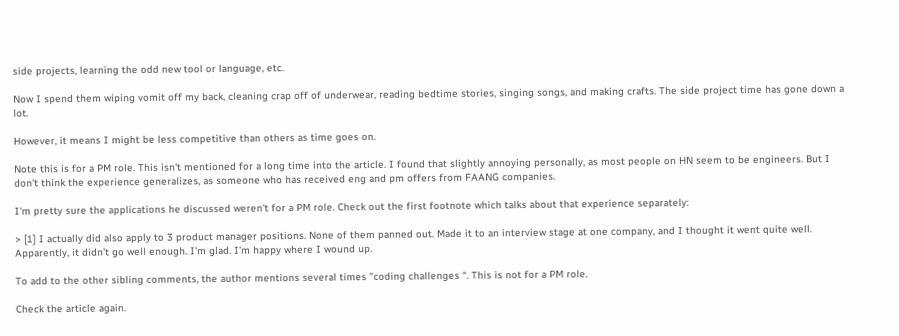side projects, learning the odd new tool or language, etc.

Now I spend them wiping vomit off my back, cleaning crap off of underwear, reading bedtime stories, singing songs, and making crafts. The side project time has gone down a lot.

However, it means I might be less competitive than others as time goes on.

Note this is for a PM role. This isn't mentioned for a long time into the article. I found that slightly annoying personally, as most people on HN seem to be engineers. But I don't think the experience generalizes, as someone who has received eng and pm offers from FAANG companies.

I'm pretty sure the applications he discussed weren't for a PM role. Check out the first footnote which talks about that experience separately:

> [1] I actually did also apply to 3 product manager positions. None of them panned out. Made it to an interview stage at one company, and I thought it went quite well. Apparently, it didn’t go well enough. I’m glad. I’m happy where I wound up.

To add to the other sibling comments, the author mentions several times ”coding challenges “. This is not for a PM role.

Check the article again.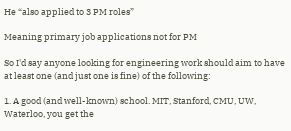He “also applied to 3 PM roles”

Meaning primary job applications not for PM

So I'd say anyone looking for engineering work should aim to have at least one (and just one is fine) of the following:

1. A good (and well-known) school. MIT, Stanford, CMU, UW, Waterloo, you get the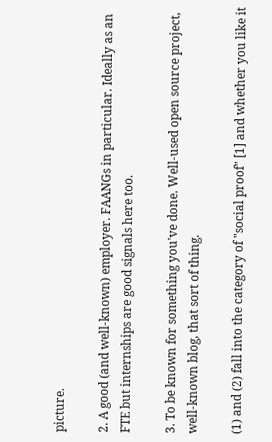picture.

2. A good (and well-known) employer. FAANGs in particular. Ideally as an FTE but internships are good signals here too.

3. To be known for something you've done. Well-used open source project, well-known blog, that sort of thing.

(1) and (2) fall into the category of "social proof" [1] and whether you like it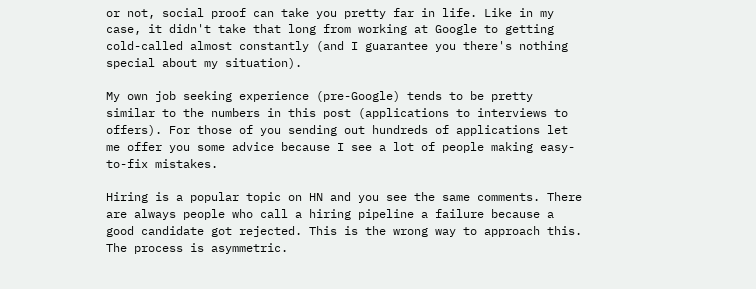or not, social proof can take you pretty far in life. Like in my case, it didn't take that long from working at Google to getting cold-called almost constantly (and I guarantee you there's nothing special about my situation).

My own job seeking experience (pre-Google) tends to be pretty similar to the numbers in this post (applications to interviews to offers). For those of you sending out hundreds of applications let me offer you some advice because I see a lot of people making easy-to-fix mistakes.

Hiring is a popular topic on HN and you see the same comments. There are always people who call a hiring pipeline a failure because a good candidate got rejected. This is the wrong way to approach this. The process is asymmetric.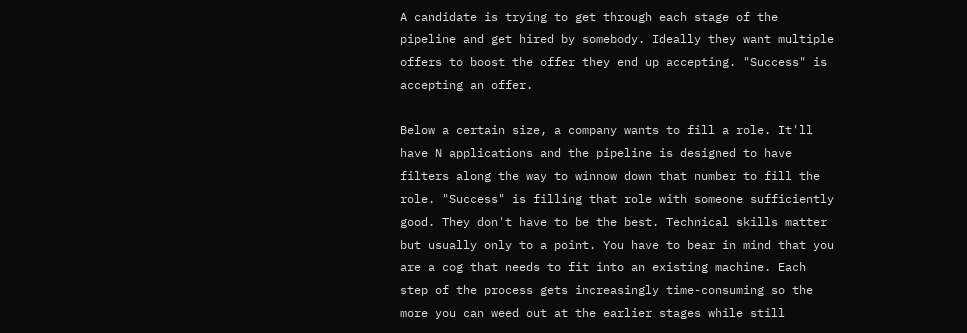A candidate is trying to get through each stage of the pipeline and get hired by somebody. Ideally they want multiple offers to boost the offer they end up accepting. "Success" is accepting an offer.

Below a certain size, a company wants to fill a role. It'll have N applications and the pipeline is designed to have filters along the way to winnow down that number to fill the role. "Success" is filling that role with someone sufficiently good. They don't have to be the best. Technical skills matter but usually only to a point. You have to bear in mind that you are a cog that needs to fit into an existing machine. Each step of the process gets increasingly time-consuming so the more you can weed out at the earlier stages while still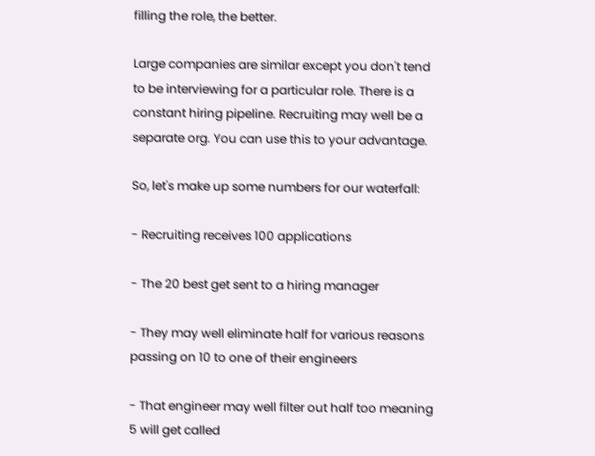filling the role, the better.

Large companies are similar except you don't tend to be interviewing for a particular role. There is a constant hiring pipeline. Recruiting may well be a separate org. You can use this to your advantage.

So, let's make up some numbers for our waterfall:

- Recruiting receives 100 applications

- The 20 best get sent to a hiring manager

- They may well eliminate half for various reasons passing on 10 to one of their engineers

- That engineer may well filter out half too meaning 5 will get called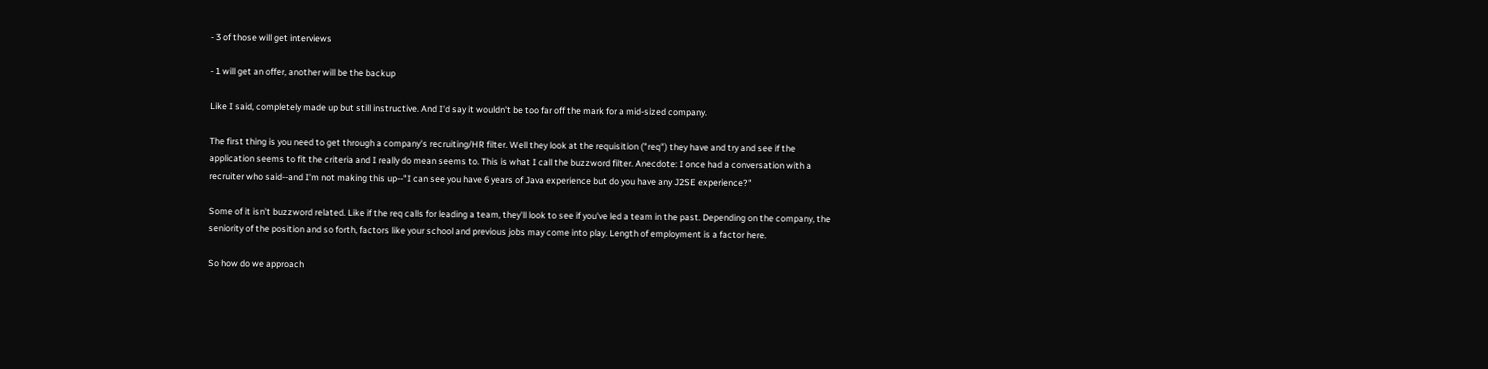- 3 of those will get interviews

- 1 will get an offer, another will be the backup

Like I said, completely made up but still instructive. And I'd say it wouldn't be too far off the mark for a mid-sized company.

The first thing is you need to get through a company's recruiting/HR filter. Well they look at the requisition ("req") they have and try and see if the application seems to fit the criteria and I really do mean seems to. This is what I call the buzzword filter. Anecdote: I once had a conversation with a recruiter who said--and I'm not making this up--"I can see you have 6 years of Java experience but do you have any J2SE experience?"

Some of it isn't buzzword related. Like if the req calls for leading a team, they'll look to see if you've led a team in the past. Depending on the company, the seniority of the position and so forth, factors like your school and previous jobs may come into play. Length of employment is a factor here.

So how do we approach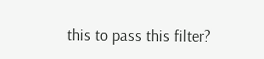this to pass this filter?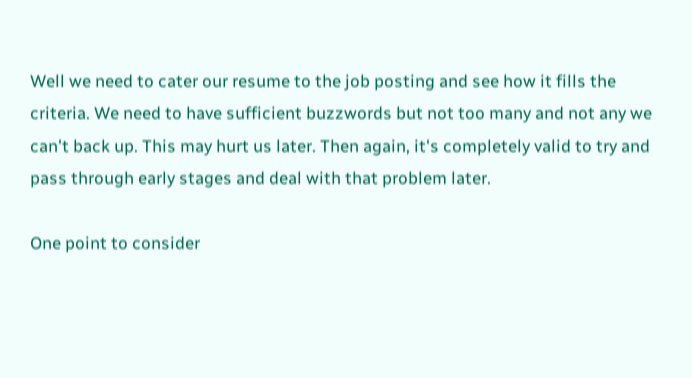Well we need to cater our resume to the job posting and see how it fills the criteria. We need to have sufficient buzzwords but not too many and not any we can't back up. This may hurt us later. Then again, it's completely valid to try and pass through early stages and deal with that problem later.

One point to consider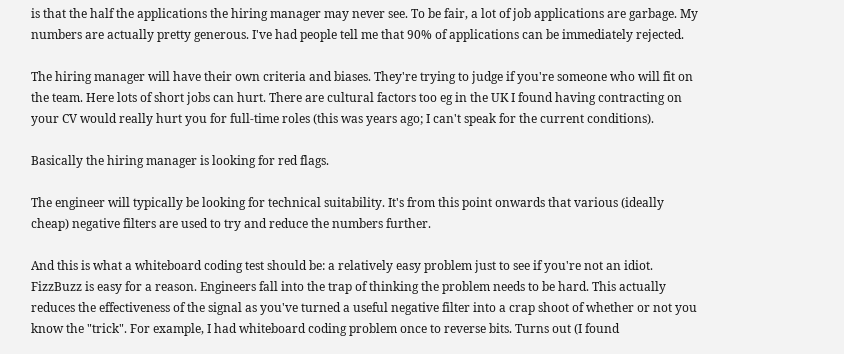is that the half the applications the hiring manager may never see. To be fair, a lot of job applications are garbage. My numbers are actually pretty generous. I've had people tell me that 90% of applications can be immediately rejected.

The hiring manager will have their own criteria and biases. They're trying to judge if you're someone who will fit on the team. Here lots of short jobs can hurt. There are cultural factors too eg in the UK I found having contracting on your CV would really hurt you for full-time roles (this was years ago; I can't speak for the current conditions).

Basically the hiring manager is looking for red flags.

The engineer will typically be looking for technical suitability. It's from this point onwards that various (ideally cheap) negative filters are used to try and reduce the numbers further.

And this is what a whiteboard coding test should be: a relatively easy problem just to see if you're not an idiot. FizzBuzz is easy for a reason. Engineers fall into the trap of thinking the problem needs to be hard. This actually reduces the effectiveness of the signal as you've turned a useful negative filter into a crap shoot of whether or not you know the "trick". For example, I had whiteboard coding problem once to reverse bits. Turns out (I found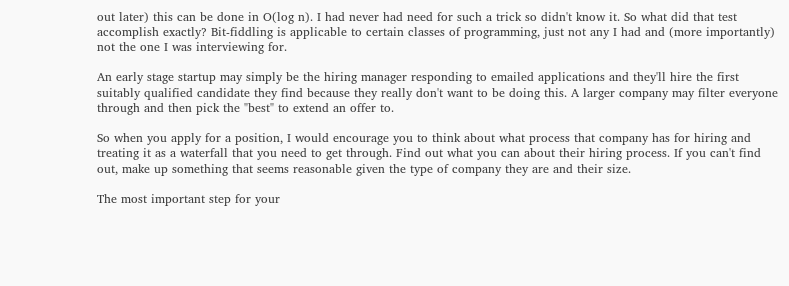out later) this can be done in O(log n). I had never had need for such a trick so didn't know it. So what did that test accomplish exactly? Bit-fiddling is applicable to certain classes of programming, just not any I had and (more importantly) not the one I was interviewing for.

An early stage startup may simply be the hiring manager responding to emailed applications and they'll hire the first suitably qualified candidate they find because they really don't want to be doing this. A larger company may filter everyone through and then pick the "best" to extend an offer to.

So when you apply for a position, I would encourage you to think about what process that company has for hiring and treating it as a waterfall that you need to get through. Find out what you can about their hiring process. If you can't find out, make up something that seems reasonable given the type of company they are and their size.

The most important step for your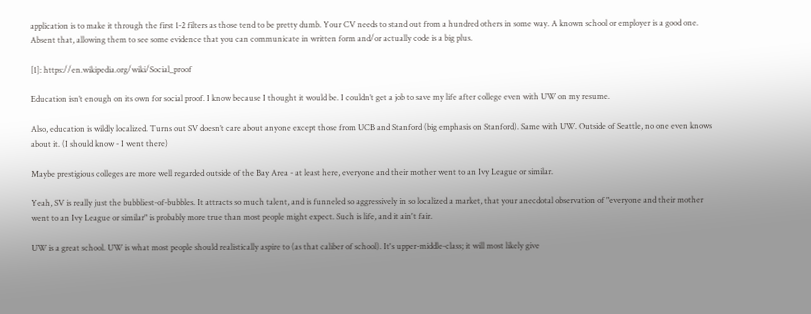application is to make it through the first 1-2 filters as those tend to be pretty dumb. Your CV needs to stand out from a hundred others in some way. A known school or employer is a good one. Absent that, allowing them to see some evidence that you can communicate in written form and/or actually code is a big plus.

[1]: https://en.wikipedia.org/wiki/Social_proof

Education isn’t enough on its own for social proof. I know because I thought it would be. I couldn’t get a job to save my life after college even with UW on my resume.

Also, education is wildly localized. Turns out SV doesn’t care about anyone except those from UCB and Stanford (big emphasis on Stanford). Same with UW. Outside of Seattle, no one even knows about it. (I should know - I went there)

Maybe prestigious colleges are more well regarded outside of the Bay Area - at least here, everyone and their mother went to an Ivy League or similar.

Yeah, SV is really just the bubbliest-of-bubbles. It attracts so much talent, and is funneled so aggressively in so localized a market, that your anecdotal observation of "everyone and their mother went to an Ivy League or similar" is probably more true than most people might expect. Such is life, and it ain't fair.

UW is a great school. UW is what most people should realistically aspire to (as that caliber of school). It's upper-middle-class; it will most likely give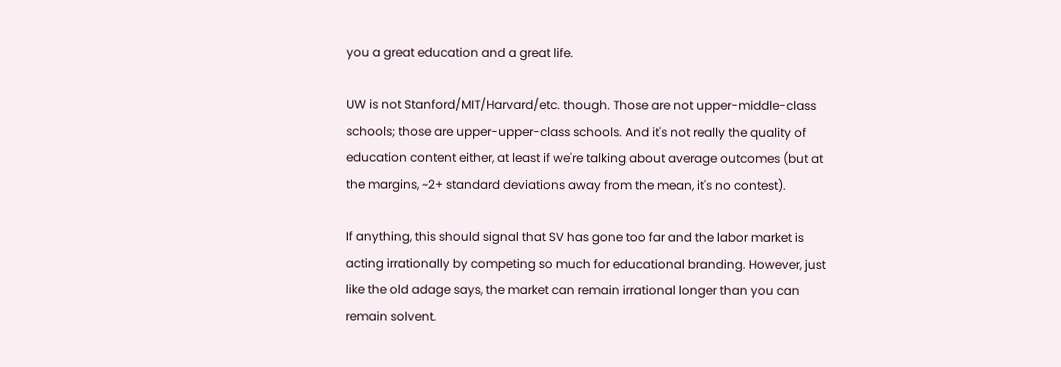you a great education and a great life.

UW is not Stanford/MIT/Harvard/etc. though. Those are not upper-middle-class schools; those are upper-upper-class schools. And it's not really the quality of education content either, at least if we're talking about average outcomes (but at the margins, ~2+ standard deviations away from the mean, it's no contest).

If anything, this should signal that SV has gone too far and the labor market is acting irrationally by competing so much for educational branding. However, just like the old adage says, the market can remain irrational longer than you can remain solvent.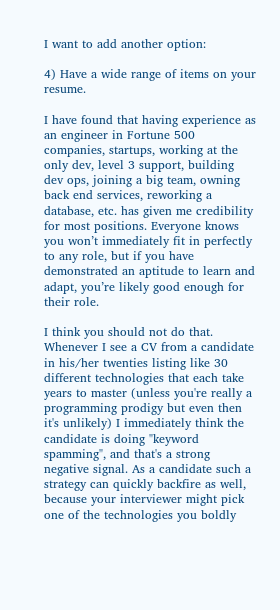I want to add another option:

4) Have a wide range of items on your resume.

I have found that having experience as an engineer in Fortune 500 companies, startups, working at the only dev, level 3 support, building dev ops, joining a big team, owning back end services, reworking a database, etc. has given me credibility for most positions. Everyone knows you won’t immediately fit in perfectly to any role, but if you have demonstrated an aptitude to learn and adapt, you’re likely good enough for their role.

I think you should not do that. Whenever I see a CV from a candidate in his/her twenties listing like 30 different technologies that each take years to master (unless you're really a programming prodigy but even then it's unlikely) I immediately think the candidate is doing "keyword spamming", and that's a strong negative signal. As a candidate such a strategy can quickly backfire as well, because your interviewer might pick one of the technologies you boldly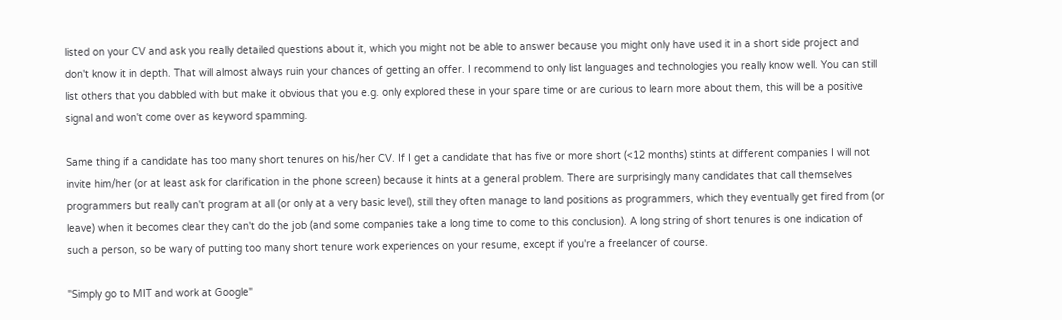listed on your CV and ask you really detailed questions about it, which you might not be able to answer because you might only have used it in a short side project and don't know it in depth. That will almost always ruin your chances of getting an offer. I recommend to only list languages and technologies you really know well. You can still list others that you dabbled with but make it obvious that you e.g. only explored these in your spare time or are curious to learn more about them, this will be a positive signal and won't come over as keyword spamming.

Same thing if a candidate has too many short tenures on his/her CV. If I get a candidate that has five or more short (<12 months) stints at different companies I will not invite him/her (or at least ask for clarification in the phone screen) because it hints at a general problem. There are surprisingly many candidates that call themselves programmers but really can't program at all (or only at a very basic level), still they often manage to land positions as programmers, which they eventually get fired from (or leave) when it becomes clear they can't do the job (and some companies take a long time to come to this conclusion). A long string of short tenures is one indication of such a person, so be wary of putting too many short tenure work experiences on your resume, except if you're a freelancer of course.

"Simply go to MIT and work at Google"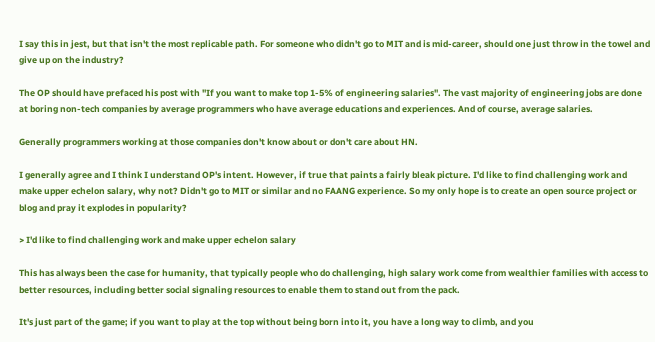I say this in jest, but that isn't the most replicable path. For someone who didn't go to MIT and is mid-career, should one just throw in the towel and give up on the industry?

The OP should have prefaced his post with "If you want to make top 1-5% of engineering salaries". The vast majority of engineering jobs are done at boring non-tech companies by average programmers who have average educations and experiences. And of course, average salaries.

Generally programmers working at those companies don't know about or don't care about HN.

I generally agree and I think I understand OP's intent. However, if true that paints a fairly bleak picture. I'd like to find challenging work and make upper echelon salary, why not? Didn't go to MIT or similar and no FAANG experience. So my only hope is to create an open source project or blog and pray it explodes in popularity?

> I'd like to find challenging work and make upper echelon salary

This has always been the case for humanity, that typically people who do challenging, high salary work come from wealthier families with access to better resources, including better social signaling resources to enable them to stand out from the pack.

It's just part of the game; if you want to play at the top without being born into it, you have a long way to climb, and you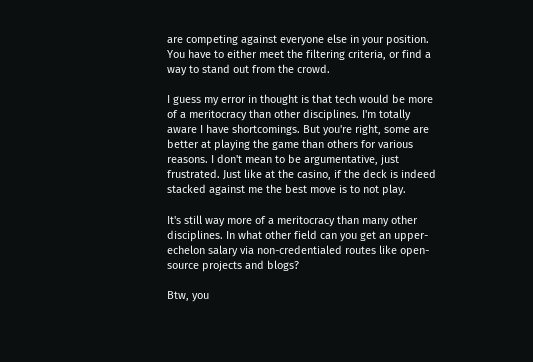are competing against everyone else in your position. You have to either meet the filtering criteria, or find a way to stand out from the crowd.

I guess my error in thought is that tech would be more of a meritocracy than other disciplines. I'm totally aware I have shortcomings. But you're right, some are better at playing the game than others for various reasons. I don't mean to be argumentative, just frustrated. Just like at the casino, if the deck is indeed stacked against me the best move is to not play.

It's still way more of a meritocracy than many other disciplines. In what other field can you get an upper-echelon salary via non-credentialed routes like open-source projects and blogs?

Btw, you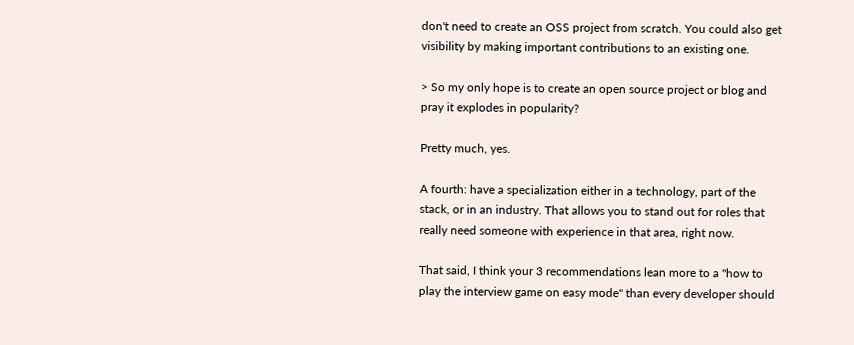don't need to create an OSS project from scratch. You could also get visibility by making important contributions to an existing one.

> So my only hope is to create an open source project or blog and pray it explodes in popularity?

Pretty much, yes.

A fourth: have a specialization either in a technology, part of the stack, or in an industry. That allows you to stand out for roles that really need someone with experience in that area, right now.

That said, I think your 3 recommendations lean more to a "how to play the interview game on easy mode" than every developer should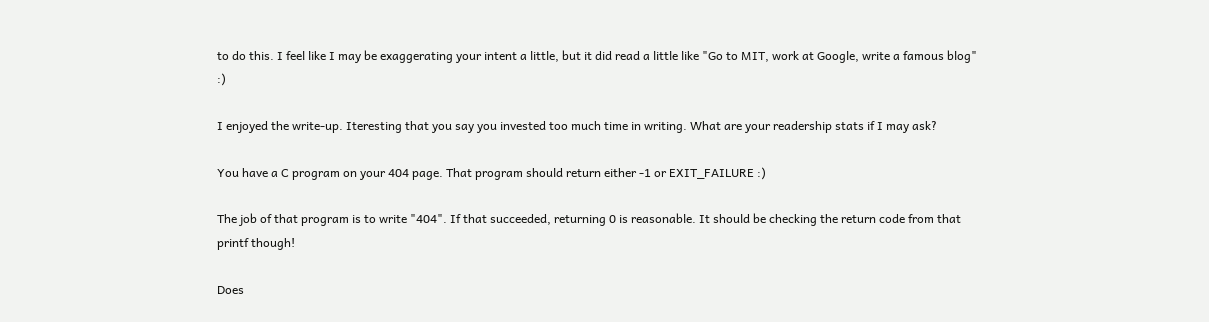to do this. I feel like I may be exaggerating your intent a little, but it did read a little like "Go to MIT, work at Google, write a famous blog" :)

I enjoyed the write-up. Iteresting that you say you invested too much time in writing. What are your readership stats if I may ask?

You have a C program on your 404 page. That program should return either -1 or EXIT_FAILURE :)

The job of that program is to write "404". If that succeeded, returning 0 is reasonable. It should be checking the return code from that printf though!

Does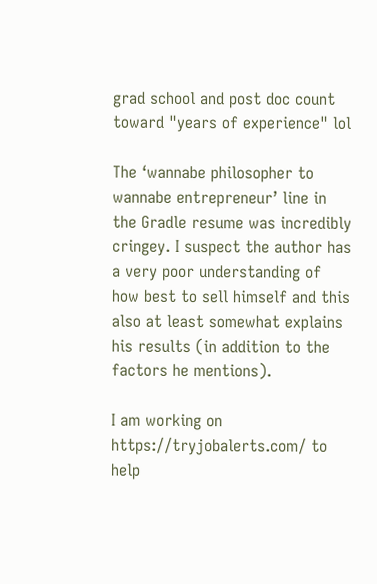grad school and post doc count toward "years of experience" lol

The ‘wannabe philosopher to wannabe entrepreneur’ line in the Gradle resume was incredibly cringey. I suspect the author has a very poor understanding of how best to sell himself and this also at least somewhat explains his results (in addition to the factors he mentions).

I am working on https://tryjobalerts.com/ to help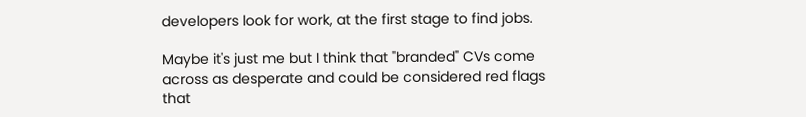developers look for work, at the first stage to find jobs.

Maybe it's just me but I think that "branded" CVs come across as desperate and could be considered red flags that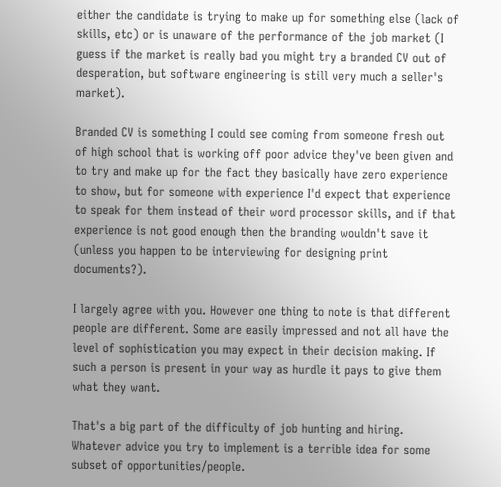either the candidate is trying to make up for something else (lack of skills, etc) or is unaware of the performance of the job market (I guess if the market is really bad you might try a branded CV out of desperation, but software engineering is still very much a seller's market).

Branded CV is something I could see coming from someone fresh out of high school that is working off poor advice they've been given and to try and make up for the fact they basically have zero experience to show, but for someone with experience I'd expect that experience to speak for them instead of their word processor skills, and if that experience is not good enough then the branding wouldn't save it (unless you happen to be interviewing for designing print documents?).

I largely agree with you. However one thing to note is that different people are different. Some are easily impressed and not all have the level of sophistication you may expect in their decision making. If such a person is present in your way as hurdle it pays to give them what they want.

That's a big part of the difficulty of job hunting and hiring. Whatever advice you try to implement is a terrible idea for some subset of opportunities/people.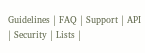Guidelines | FAQ | Support | API | Security | Lists |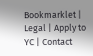Bookmarklet | Legal | Apply to YC | Contact